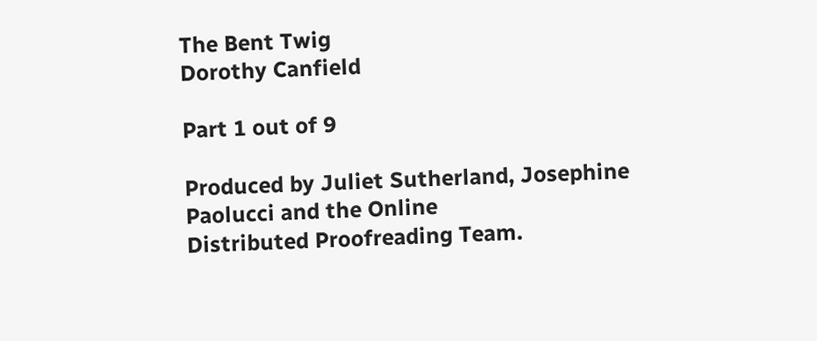The Bent Twig
Dorothy Canfield

Part 1 out of 9

Produced by Juliet Sutherland, Josephine Paolucci and the Online
Distributed Proofreading Team.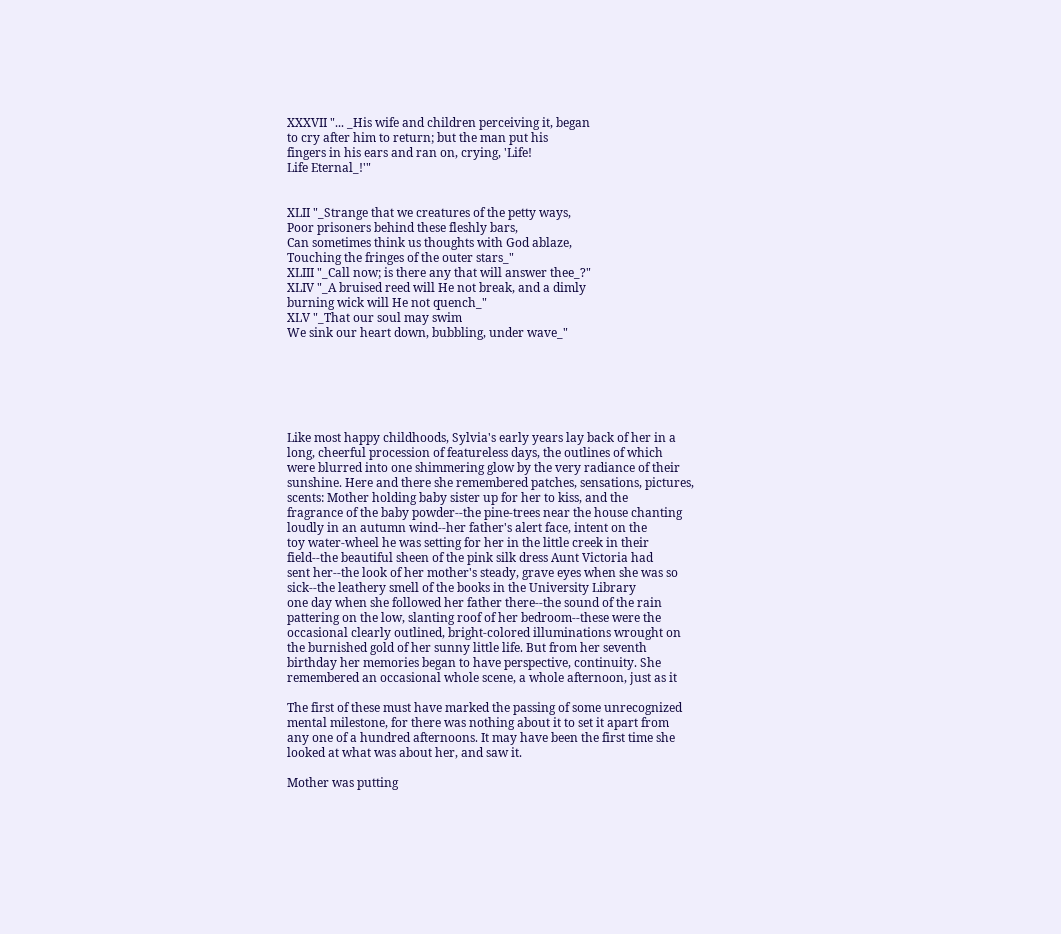XXXVII "... _His wife and children perceiving it, began
to cry after him to return; but the man put his
fingers in his ears and ran on, crying, 'Life!
Life Eternal_!'"


XLII "_Strange that we creatures of the petty ways,
Poor prisoners behind these fleshly bars,
Can sometimes think us thoughts with God ablaze,
Touching the fringes of the outer stars_"
XLIII "_Call now; is there any that will answer thee_?"
XLIV "_A bruised reed will He not break, and a dimly
burning wick will He not quench_"
XLV "_That our soul may swim
We sink our heart down, bubbling, under wave_"






Like most happy childhoods, Sylvia's early years lay back of her in a
long, cheerful procession of featureless days, the outlines of which
were blurred into one shimmering glow by the very radiance of their
sunshine. Here and there she remembered patches, sensations, pictures,
scents: Mother holding baby sister up for her to kiss, and the
fragrance of the baby powder--the pine-trees near the house chanting
loudly in an autumn wind--her father's alert face, intent on the
toy water-wheel he was setting for her in the little creek in their
field--the beautiful sheen of the pink silk dress Aunt Victoria had
sent her--the look of her mother's steady, grave eyes when she was so
sick--the leathery smell of the books in the University Library
one day when she followed her father there--the sound of the rain
pattering on the low, slanting roof of her bedroom--these were the
occasional clearly outlined, bright-colored illuminations wrought on
the burnished gold of her sunny little life. But from her seventh
birthday her memories began to have perspective, continuity. She
remembered an occasional whole scene, a whole afternoon, just as it

The first of these must have marked the passing of some unrecognized
mental milestone, for there was nothing about it to set it apart from
any one of a hundred afternoons. It may have been the first time she
looked at what was about her, and saw it.

Mother was putting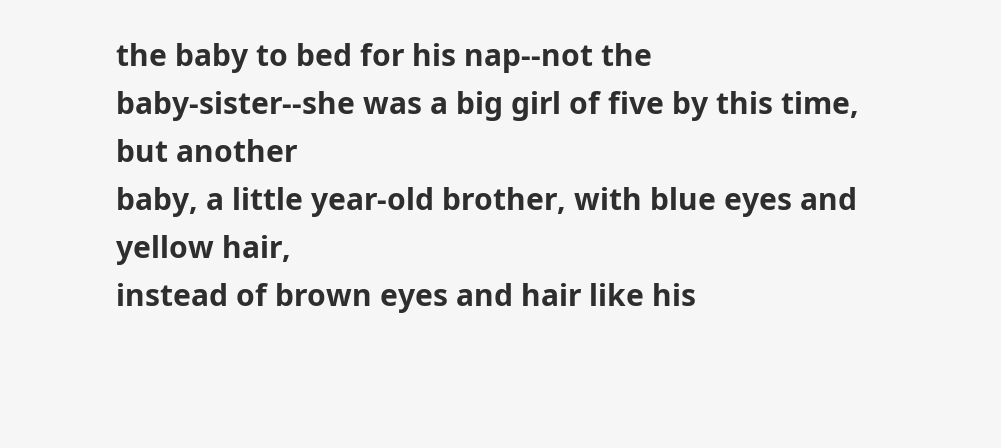the baby to bed for his nap--not the
baby-sister--she was a big girl of five by this time, but another
baby, a little year-old brother, with blue eyes and yellow hair,
instead of brown eyes and hair like his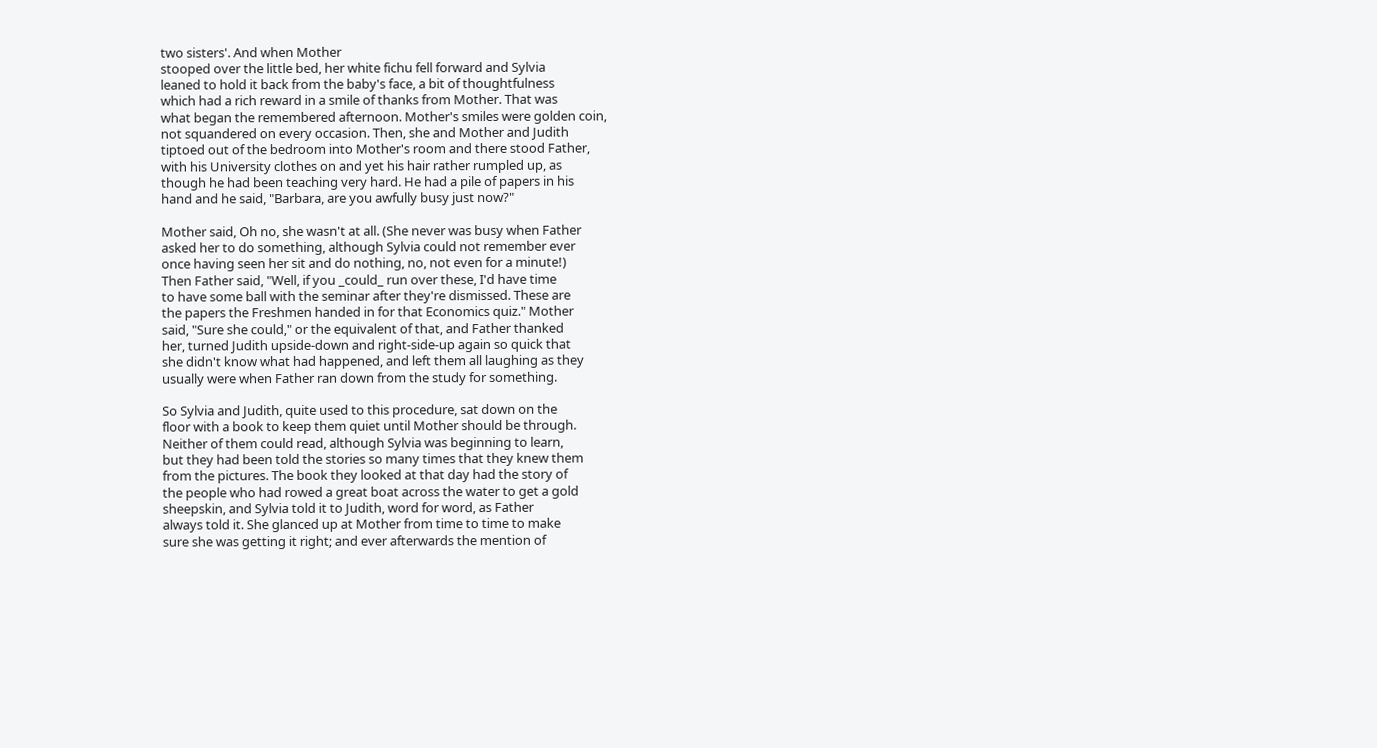two sisters'. And when Mother
stooped over the little bed, her white fichu fell forward and Sylvia
leaned to hold it back from the baby's face, a bit of thoughtfulness
which had a rich reward in a smile of thanks from Mother. That was
what began the remembered afternoon. Mother's smiles were golden coin,
not squandered on every occasion. Then, she and Mother and Judith
tiptoed out of the bedroom into Mother's room and there stood Father,
with his University clothes on and yet his hair rather rumpled up, as
though he had been teaching very hard. He had a pile of papers in his
hand and he said, "Barbara, are you awfully busy just now?"

Mother said, Oh no, she wasn't at all. (She never was busy when Father
asked her to do something, although Sylvia could not remember ever
once having seen her sit and do nothing, no, not even for a minute!)
Then Father said, "Well, if you _could_ run over these, I'd have time
to have some ball with the seminar after they're dismissed. These are
the papers the Freshmen handed in for that Economics quiz." Mother
said, "Sure she could," or the equivalent of that, and Father thanked
her, turned Judith upside-down and right-side-up again so quick that
she didn't know what had happened, and left them all laughing as they
usually were when Father ran down from the study for something.

So Sylvia and Judith, quite used to this procedure, sat down on the
floor with a book to keep them quiet until Mother should be through.
Neither of them could read, although Sylvia was beginning to learn,
but they had been told the stories so many times that they knew them
from the pictures. The book they looked at that day had the story of
the people who had rowed a great boat across the water to get a gold
sheepskin, and Sylvia told it to Judith, word for word, as Father
always told it. She glanced up at Mother from time to time to make
sure she was getting it right; and ever afterwards the mention of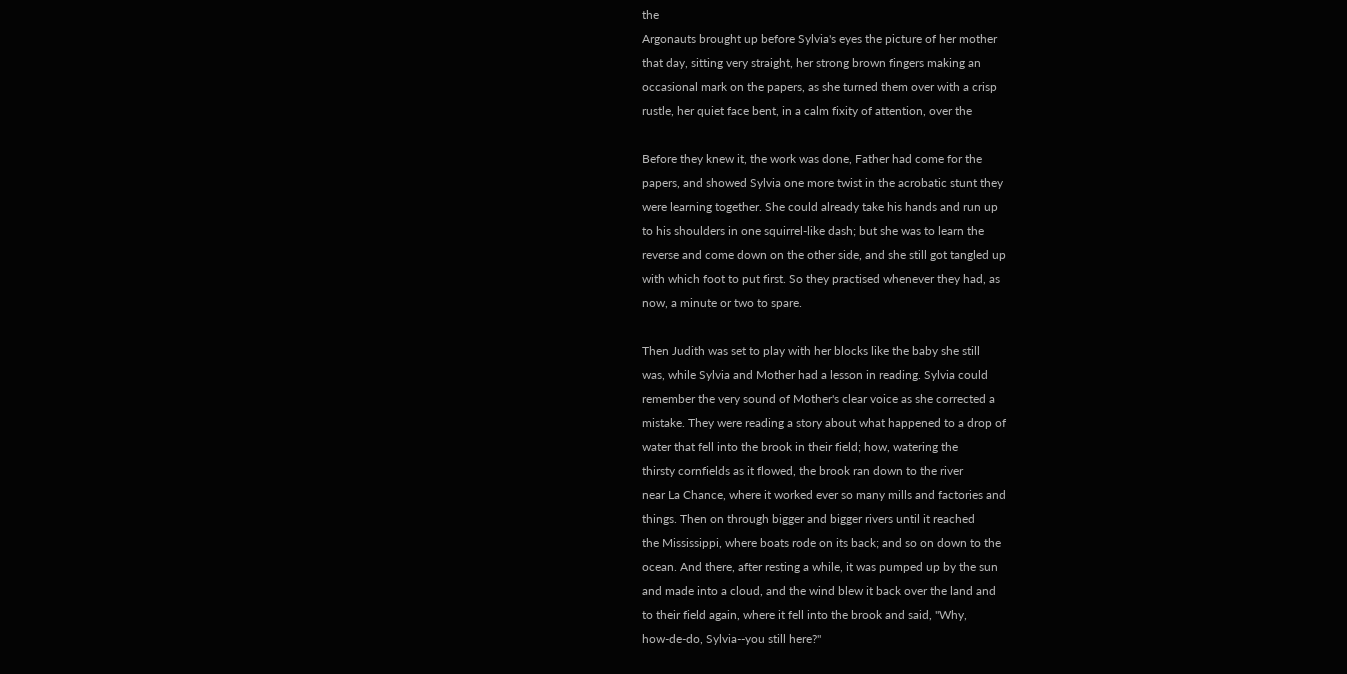the
Argonauts brought up before Sylvia's eyes the picture of her mother
that day, sitting very straight, her strong brown fingers making an
occasional mark on the papers, as she turned them over with a crisp
rustle, her quiet face bent, in a calm fixity of attention, over the

Before they knew it, the work was done, Father had come for the
papers, and showed Sylvia one more twist in the acrobatic stunt they
were learning together. She could already take his hands and run up
to his shoulders in one squirrel-like dash; but she was to learn the
reverse and come down on the other side, and she still got tangled up
with which foot to put first. So they practised whenever they had, as
now, a minute or two to spare.

Then Judith was set to play with her blocks like the baby she still
was, while Sylvia and Mother had a lesson in reading. Sylvia could
remember the very sound of Mother's clear voice as she corrected a
mistake. They were reading a story about what happened to a drop of
water that fell into the brook in their field; how, watering the
thirsty cornfields as it flowed, the brook ran down to the river
near La Chance, where it worked ever so many mills and factories and
things. Then on through bigger and bigger rivers until it reached
the Mississippi, where boats rode on its back; and so on down to the
ocean. And there, after resting a while, it was pumped up by the sun
and made into a cloud, and the wind blew it back over the land and
to their field again, where it fell into the brook and said, "Why,
how-de-do, Sylvia--you still here?"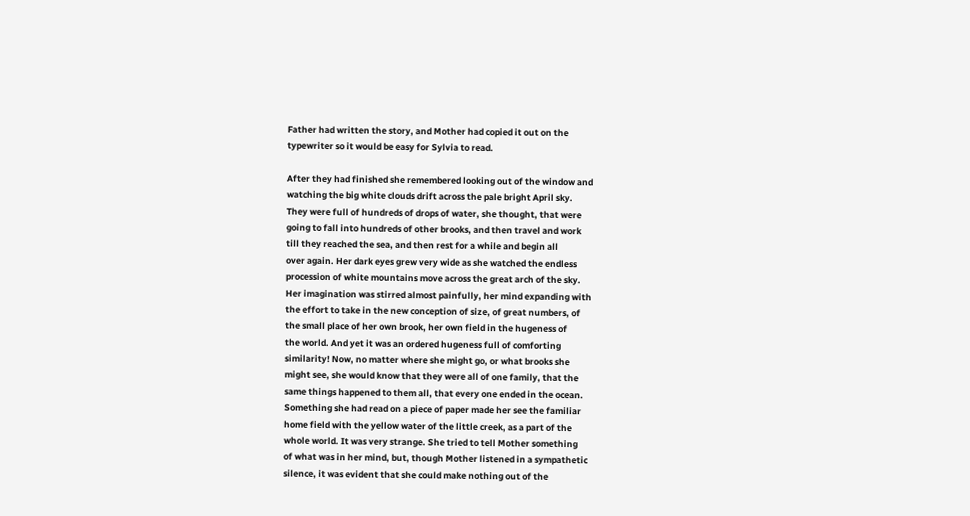Father had written the story, and Mother had copied it out on the
typewriter so it would be easy for Sylvia to read.

After they had finished she remembered looking out of the window and
watching the big white clouds drift across the pale bright April sky.
They were full of hundreds of drops of water, she thought, that were
going to fall into hundreds of other brooks, and then travel and work
till they reached the sea, and then rest for a while and begin all
over again. Her dark eyes grew very wide as she watched the endless
procession of white mountains move across the great arch of the sky.
Her imagination was stirred almost painfully, her mind expanding with
the effort to take in the new conception of size, of great numbers, of
the small place of her own brook, her own field in the hugeness of
the world. And yet it was an ordered hugeness full of comforting
similarity! Now, no matter where she might go, or what brooks she
might see, she would know that they were all of one family, that the
same things happened to them all, that every one ended in the ocean.
Something she had read on a piece of paper made her see the familiar
home field with the yellow water of the little creek, as a part of the
whole world. It was very strange. She tried to tell Mother something
of what was in her mind, but, though Mother listened in a sympathetic
silence, it was evident that she could make nothing out of the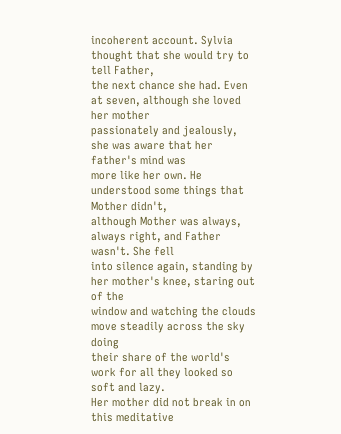incoherent account. Sylvia thought that she would try to tell Father,
the next chance she had. Even at seven, although she loved her mother
passionately and jealously, she was aware that her father's mind was
more like her own. He understood some things that Mother didn't,
although Mother was always, always right, and Father wasn't. She fell
into silence again, standing by her mother's knee, staring out of the
window and watching the clouds move steadily across the sky doing
their share of the world's work for all they looked so soft and lazy.
Her mother did not break in on this meditative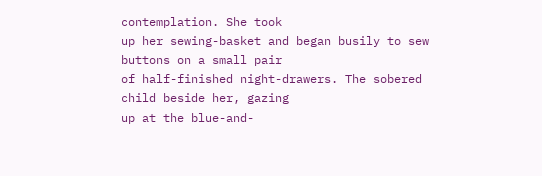contemplation. She took
up her sewing-basket and began busily to sew buttons on a small pair
of half-finished night-drawers. The sobered child beside her, gazing
up at the blue-and-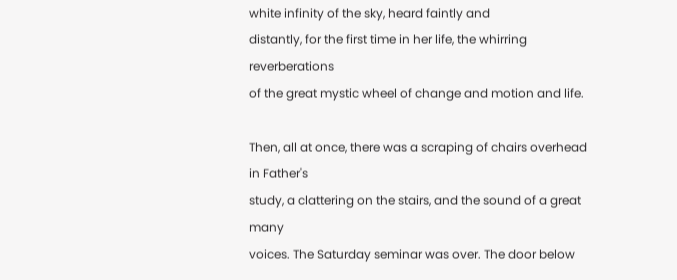white infinity of the sky, heard faintly and
distantly, for the first time in her life, the whirring reverberations
of the great mystic wheel of change and motion and life.

Then, all at once, there was a scraping of chairs overhead in Father's
study, a clattering on the stairs, and the sound of a great many
voices. The Saturday seminar was over. The door below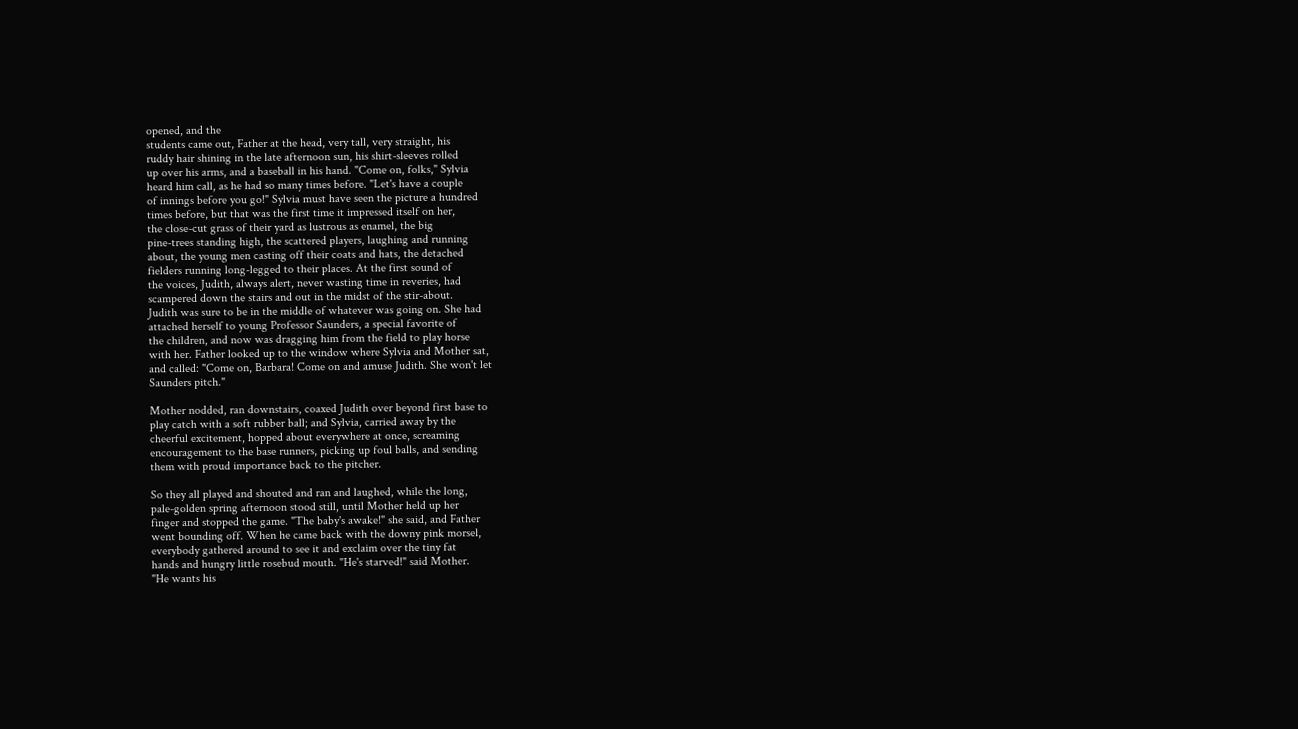opened, and the
students came out, Father at the head, very tall, very straight, his
ruddy hair shining in the late afternoon sun, his shirt-sleeves rolled
up over his arms, and a baseball in his hand. "Come on, folks," Sylvia
heard him call, as he had so many times before. "Let's have a couple
of innings before you go!" Sylvia must have seen the picture a hundred
times before, but that was the first time it impressed itself on her,
the close-cut grass of their yard as lustrous as enamel, the big
pine-trees standing high, the scattered players, laughing and running
about, the young men casting off their coats and hats, the detached
fielders running long-legged to their places. At the first sound of
the voices, Judith, always alert, never wasting time in reveries, had
scampered down the stairs and out in the midst of the stir-about.
Judith was sure to be in the middle of whatever was going on. She had
attached herself to young Professor Saunders, a special favorite of
the children, and now was dragging him from the field to play horse
with her. Father looked up to the window where Sylvia and Mother sat,
and called: "Come on, Barbara! Come on and amuse Judith. She won't let
Saunders pitch."

Mother nodded, ran downstairs, coaxed Judith over beyond first base to
play catch with a soft rubber ball; and Sylvia, carried away by the
cheerful excitement, hopped about everywhere at once, screaming
encouragement to the base runners, picking up foul balls, and sending
them with proud importance back to the pitcher.

So they all played and shouted and ran and laughed, while the long,
pale-golden spring afternoon stood still, until Mother held up her
finger and stopped the game. "The baby's awake!" she said, and Father
went bounding off. When he came back with the downy pink morsel,
everybody gathered around to see it and exclaim over the tiny fat
hands and hungry little rosebud mouth. "He's starved!" said Mother.
"He wants his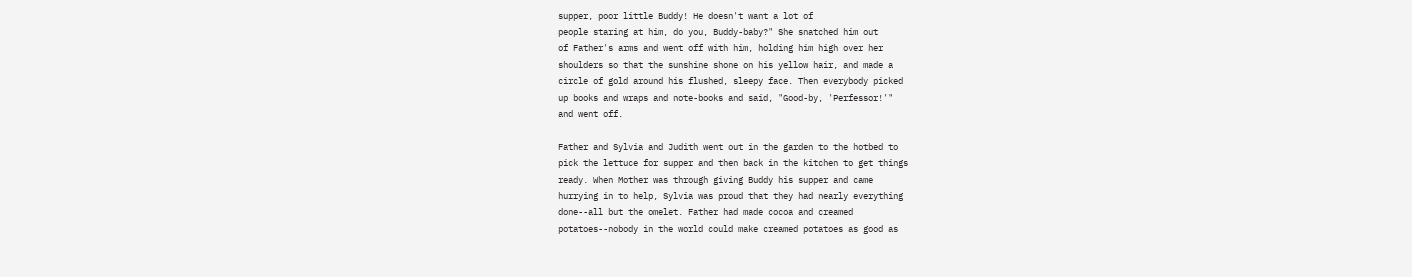supper, poor little Buddy! He doesn't want a lot of
people staring at him, do you, Buddy-baby?" She snatched him out
of Father's arms and went off with him, holding him high over her
shoulders so that the sunshine shone on his yellow hair, and made a
circle of gold around his flushed, sleepy face. Then everybody picked
up books and wraps and note-books and said, "Good-by, 'Perfessor!'"
and went off.

Father and Sylvia and Judith went out in the garden to the hotbed to
pick the lettuce for supper and then back in the kitchen to get things
ready. When Mother was through giving Buddy his supper and came
hurrying in to help, Sylvia was proud that they had nearly everything
done--all but the omelet. Father had made cocoa and creamed
potatoes--nobody in the world could make creamed potatoes as good as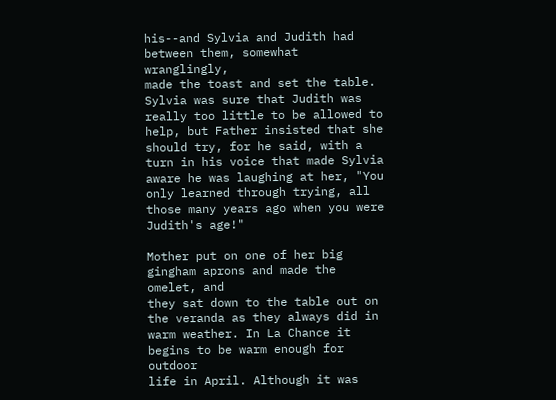his--and Sylvia and Judith had between them, somewhat wranglingly,
made the toast and set the table. Sylvia was sure that Judith was
really too little to be allowed to help, but Father insisted that she
should try, for he said, with a turn in his voice that made Sylvia
aware he was laughing at her, "You only learned through trying, all
those many years ago when you were Judith's age!"

Mother put on one of her big gingham aprons and made the omelet, and
they sat down to the table out on the veranda as they always did in
warm weather. In La Chance it begins to be warm enough for outdoor
life in April. Although it was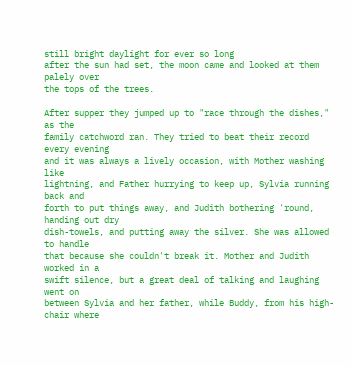still bright daylight for ever so long
after the sun had set, the moon came and looked at them palely over
the tops of the trees.

After supper they jumped up to "race through the dishes," as the
family catchword ran. They tried to beat their record every evening
and it was always a lively occasion, with Mother washing like
lightning, and Father hurrying to keep up, Sylvia running back and
forth to put things away, and Judith bothering 'round, handing out dry
dish-towels, and putting away the silver. She was allowed to handle
that because she couldn't break it. Mother and Judith worked in a
swift silence, but a great deal of talking and laughing went on
between Sylvia and her father, while Buddy, from his high-chair where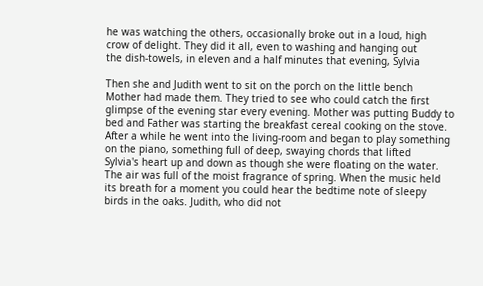he was watching the others, occasionally broke out in a loud, high
crow of delight. They did it all, even to washing and hanging out
the dish-towels, in eleven and a half minutes that evening, Sylvia

Then she and Judith went to sit on the porch on the little bench
Mother had made them. They tried to see who could catch the first
glimpse of the evening star every evening. Mother was putting Buddy to
bed and Father was starting the breakfast cereal cooking on the stove.
After a while he went into the living-room and began to play something
on the piano, something full of deep, swaying chords that lifted
Sylvia's heart up and down as though she were floating on the water.
The air was full of the moist fragrance of spring. When the music held
its breath for a moment you could hear the bedtime note of sleepy
birds in the oaks. Judith, who did not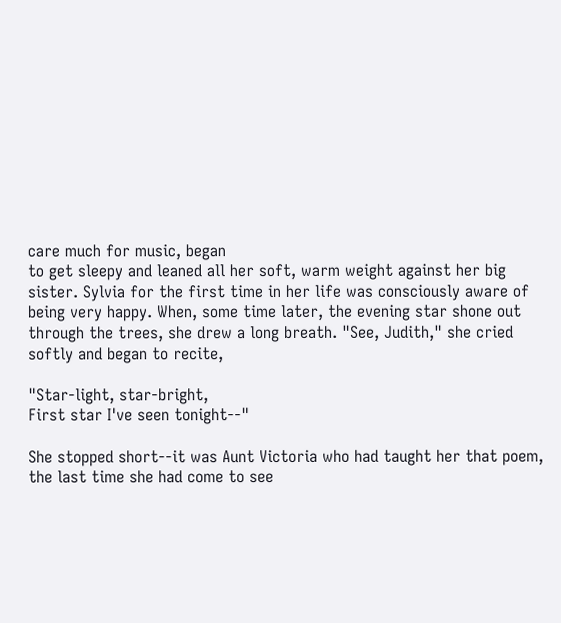care much for music, began
to get sleepy and leaned all her soft, warm weight against her big
sister. Sylvia for the first time in her life was consciously aware of
being very happy. When, some time later, the evening star shone out
through the trees, she drew a long breath. "See, Judith," she cried
softly and began to recite,

"Star-light, star-bright,
First star I've seen tonight--"

She stopped short--it was Aunt Victoria who had taught her that poem,
the last time she had come to see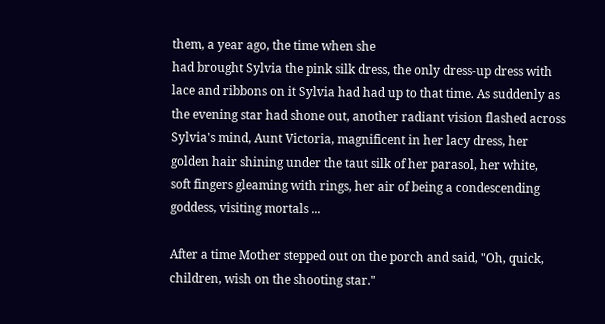them, a year ago, the time when she
had brought Sylvia the pink silk dress, the only dress-up dress with
lace and ribbons on it Sylvia had had up to that time. As suddenly as
the evening star had shone out, another radiant vision flashed across
Sylvia's mind, Aunt Victoria, magnificent in her lacy dress, her
golden hair shining under the taut silk of her parasol, her white,
soft fingers gleaming with rings, her air of being a condescending
goddess, visiting mortals ...

After a time Mother stepped out on the porch and said, "Oh, quick,
children, wish on the shooting star."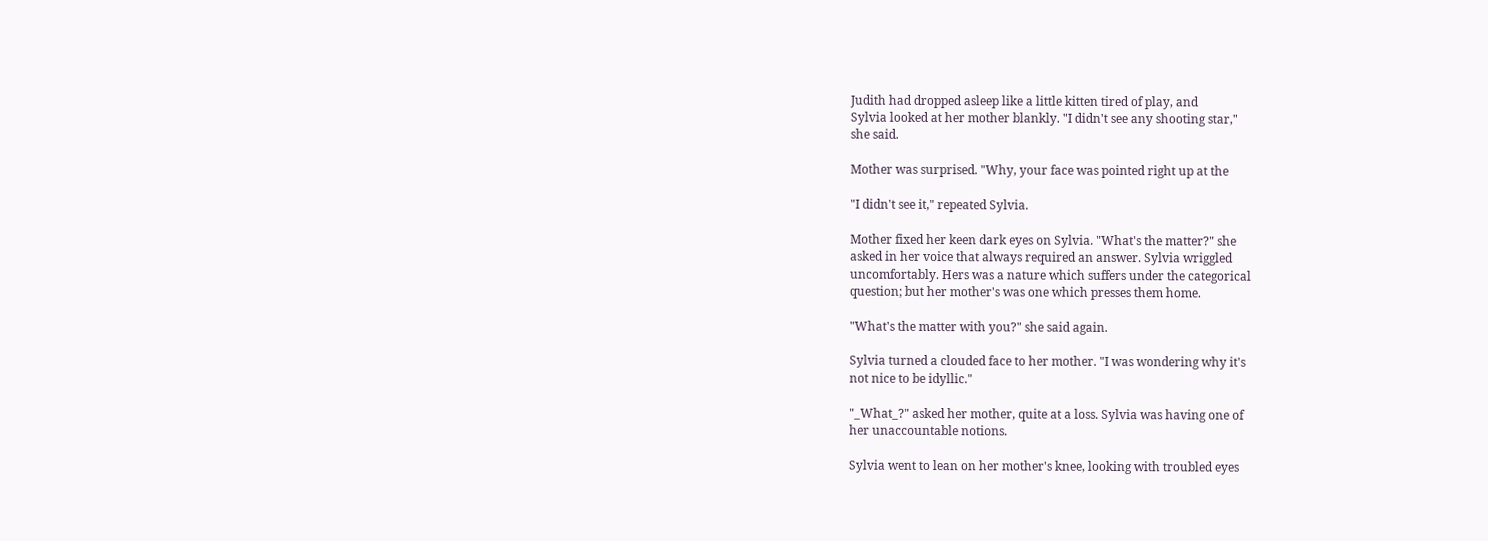Judith had dropped asleep like a little kitten tired of play, and
Sylvia looked at her mother blankly. "I didn't see any shooting star,"
she said.

Mother was surprised. "Why, your face was pointed right up at the

"I didn't see it," repeated Sylvia.

Mother fixed her keen dark eyes on Sylvia. "What's the matter?" she
asked in her voice that always required an answer. Sylvia wriggled
uncomfortably. Hers was a nature which suffers under the categorical
question; but her mother's was one which presses them home.

"What's the matter with you?" she said again.

Sylvia turned a clouded face to her mother. "I was wondering why it's
not nice to be idyllic."

"_What_?" asked her mother, quite at a loss. Sylvia was having one of
her unaccountable notions.

Sylvia went to lean on her mother's knee, looking with troubled eyes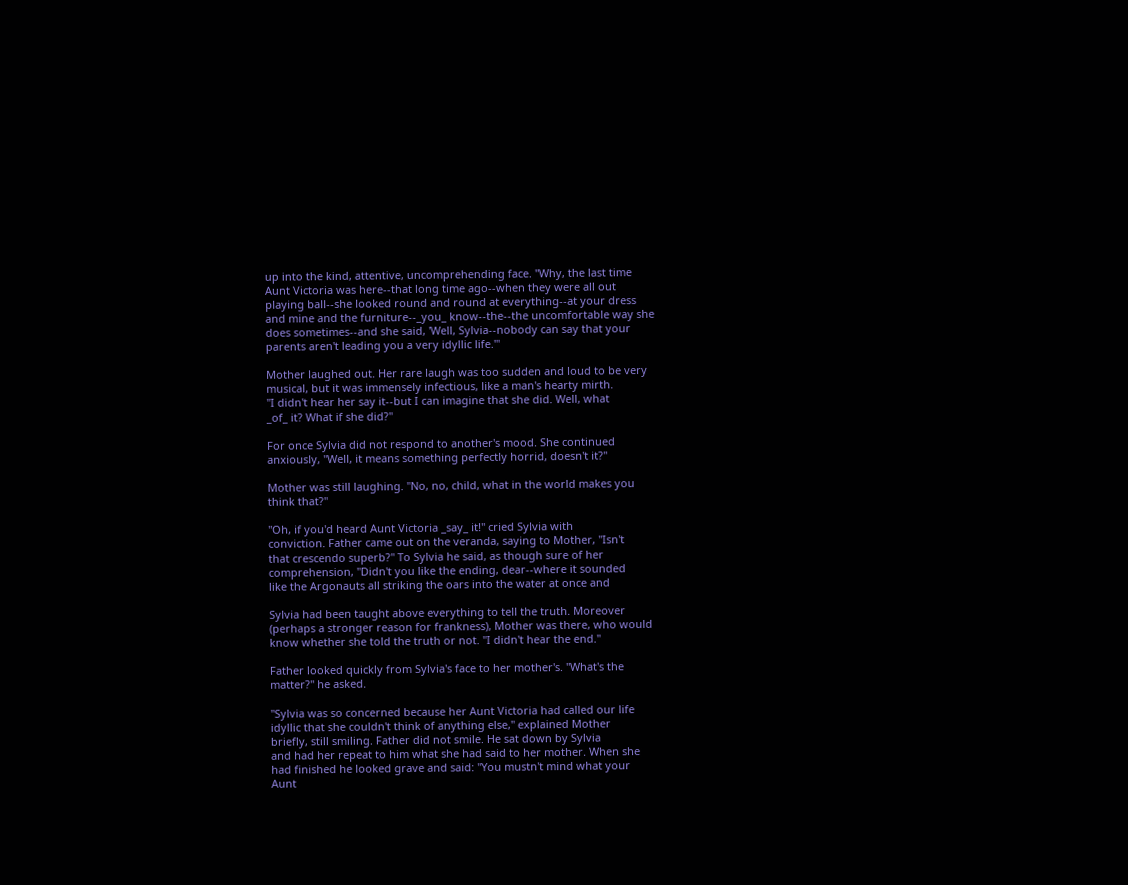up into the kind, attentive, uncomprehending face. "Why, the last time
Aunt Victoria was here--that long time ago--when they were all out
playing ball--she looked round and round at everything--at your dress
and mine and the furniture--_you_ know--the--the uncomfortable way she
does sometimes--and she said, 'Well, Sylvia--nobody can say that your
parents aren't leading you a very idyllic life.'"

Mother laughed out. Her rare laugh was too sudden and loud to be very
musical, but it was immensely infectious, like a man's hearty mirth.
"I didn't hear her say it--but I can imagine that she did. Well, what
_of_ it? What if she did?"

For once Sylvia did not respond to another's mood. She continued
anxiously, "Well, it means something perfectly horrid, doesn't it?"

Mother was still laughing. "No, no, child, what in the world makes you
think that?"

"Oh, if you'd heard Aunt Victoria _say_ it!" cried Sylvia with
conviction. Father came out on the veranda, saying to Mother, "Isn't
that crescendo superb?" To Sylvia he said, as though sure of her
comprehension, "Didn't you like the ending, dear--where it sounded
like the Argonauts all striking the oars into the water at once and

Sylvia had been taught above everything to tell the truth. Moreover
(perhaps a stronger reason for frankness), Mother was there, who would
know whether she told the truth or not. "I didn't hear the end."

Father looked quickly from Sylvia's face to her mother's. "What's the
matter?" he asked.

"Sylvia was so concerned because her Aunt Victoria had called our life
idyllic that she couldn't think of anything else," explained Mother
briefly, still smiling. Father did not smile. He sat down by Sylvia
and had her repeat to him what she had said to her mother. When she
had finished he looked grave and said: "You mustn't mind what your
Aunt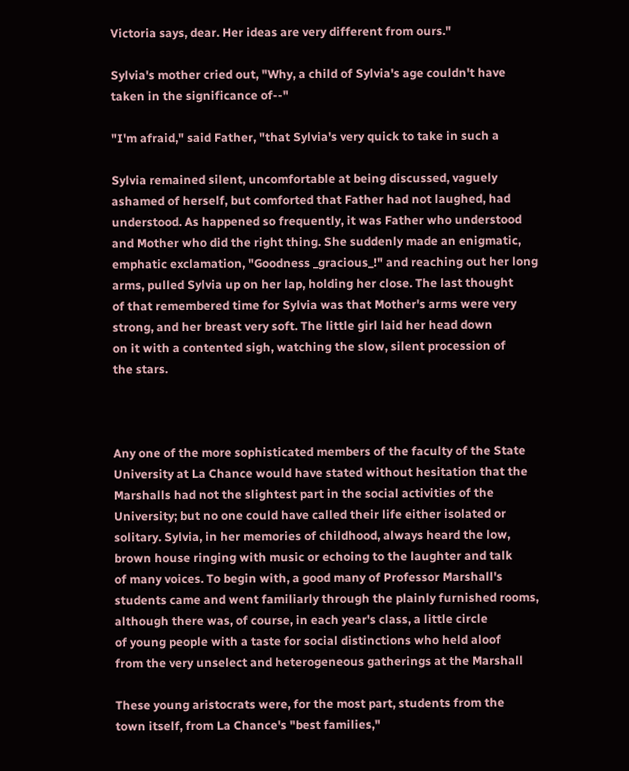Victoria says, dear. Her ideas are very different from ours."

Sylvia's mother cried out, "Why, a child of Sylvia's age couldn't have
taken in the significance of--"

"I'm afraid," said Father, "that Sylvia's very quick to take in such a

Sylvia remained silent, uncomfortable at being discussed, vaguely
ashamed of herself, but comforted that Father had not laughed, had
understood. As happened so frequently, it was Father who understood
and Mother who did the right thing. She suddenly made an enigmatic,
emphatic exclamation, "Goodness _gracious_!" and reaching out her long
arms, pulled Sylvia up on her lap, holding her close. The last thought
of that remembered time for Sylvia was that Mother's arms were very
strong, and her breast very soft. The little girl laid her head down
on it with a contented sigh, watching the slow, silent procession of
the stars.



Any one of the more sophisticated members of the faculty of the State
University at La Chance would have stated without hesitation that the
Marshalls had not the slightest part in the social activities of the
University; but no one could have called their life either isolated or
solitary. Sylvia, in her memories of childhood, always heard the low,
brown house ringing with music or echoing to the laughter and talk
of many voices. To begin with, a good many of Professor Marshall's
students came and went familiarly through the plainly furnished rooms,
although there was, of course, in each year's class, a little circle
of young people with a taste for social distinctions who held aloof
from the very unselect and heterogeneous gatherings at the Marshall

These young aristocrats were, for the most part, students from the
town itself, from La Chance's "best families,"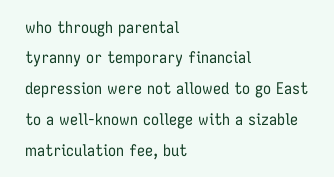who through parental
tyranny or temporary financial depression were not allowed to go East
to a well-known college with a sizable matriculation fee, but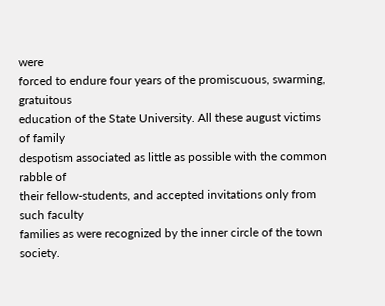were
forced to endure four years of the promiscuous, swarming, gratuitous
education of the State University. All these august victims of family
despotism associated as little as possible with the common rabble of
their fellow-students, and accepted invitations only from such faculty
families as were recognized by the inner circle of the town society.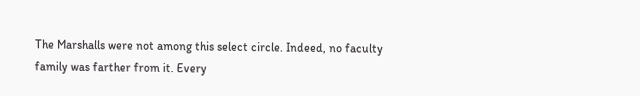The Marshalls were not among this select circle. Indeed, no faculty
family was farther from it. Every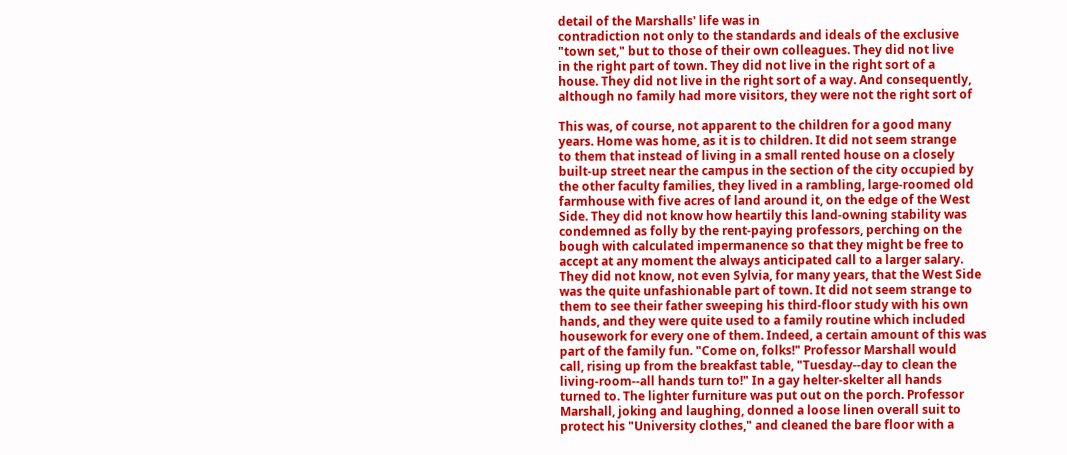detail of the Marshalls' life was in
contradiction not only to the standards and ideals of the exclusive
"town set," but to those of their own colleagues. They did not live
in the right part of town. They did not live in the right sort of a
house. They did not live in the right sort of a way. And consequently,
although no family had more visitors, they were not the right sort of

This was, of course, not apparent to the children for a good many
years. Home was home, as it is to children. It did not seem strange
to them that instead of living in a small rented house on a closely
built-up street near the campus in the section of the city occupied by
the other faculty families, they lived in a rambling, large-roomed old
farmhouse with five acres of land around it, on the edge of the West
Side. They did not know how heartily this land-owning stability was
condemned as folly by the rent-paying professors, perching on the
bough with calculated impermanence so that they might be free to
accept at any moment the always anticipated call to a larger salary.
They did not know, not even Sylvia, for many years, that the West Side
was the quite unfashionable part of town. It did not seem strange to
them to see their father sweeping his third-floor study with his own
hands, and they were quite used to a family routine which included
housework for every one of them. Indeed, a certain amount of this was
part of the family fun. "Come on, folks!" Professor Marshall would
call, rising up from the breakfast table, "Tuesday--day to clean the
living-room--all hands turn to!" In a gay helter-skelter all hands
turned to. The lighter furniture was put out on the porch. Professor
Marshall, joking and laughing, donned a loose linen overall suit to
protect his "University clothes," and cleaned the bare floor with a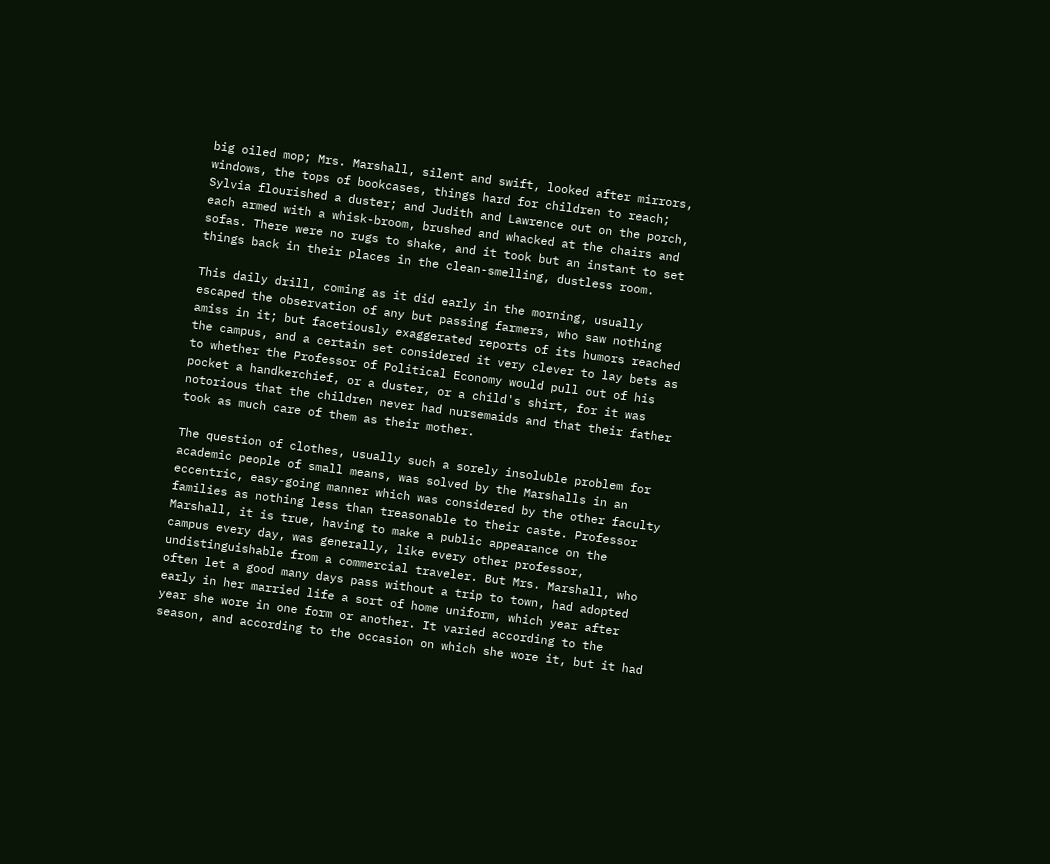big oiled mop; Mrs. Marshall, silent and swift, looked after mirrors,
windows, the tops of bookcases, things hard for children to reach;
Sylvia flourished a duster; and Judith and Lawrence out on the porch,
each armed with a whisk-broom, brushed and whacked at the chairs and
sofas. There were no rugs to shake, and it took but an instant to set
things back in their places in the clean-smelling, dustless room.

This daily drill, coming as it did early in the morning, usually
escaped the observation of any but passing farmers, who saw nothing
amiss in it; but facetiously exaggerated reports of its humors reached
the campus, and a certain set considered it very clever to lay bets as
to whether the Professor of Political Economy would pull out of his
pocket a handkerchief, or a duster, or a child's shirt, for it was
notorious that the children never had nursemaids and that their father
took as much care of them as their mother.

The question of clothes, usually such a sorely insoluble problem for
academic people of small means, was solved by the Marshalls in an
eccentric, easy-going manner which was considered by the other faculty
families as nothing less than treasonable to their caste. Professor
Marshall, it is true, having to make a public appearance on the
campus every day, was generally, like every other professor,
undistinguishable from a commercial traveler. But Mrs. Marshall, who
often let a good many days pass without a trip to town, had adopted
early in her married life a sort of home uniform, which year after
year she wore in one form or another. It varied according to the
season, and according to the occasion on which she wore it, but it had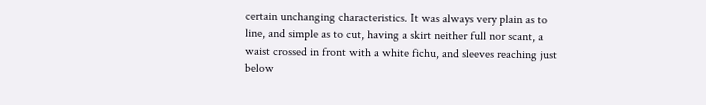certain unchanging characteristics. It was always very plain as to
line, and simple as to cut, having a skirt neither full nor scant, a
waist crossed in front with a white fichu, and sleeves reaching just
below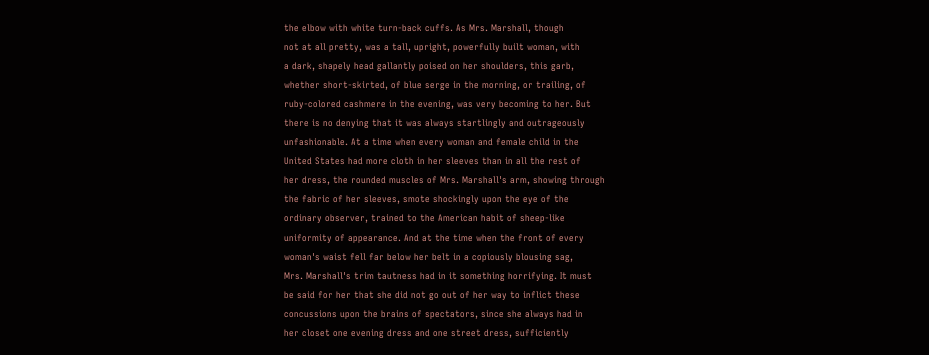the elbow with white turn-back cuffs. As Mrs. Marshall, though
not at all pretty, was a tall, upright, powerfully built woman, with
a dark, shapely head gallantly poised on her shoulders, this garb,
whether short-skirted, of blue serge in the morning, or trailing, of
ruby-colored cashmere in the evening, was very becoming to her. But
there is no denying that it was always startlingly and outrageously
unfashionable. At a time when every woman and female child in the
United States had more cloth in her sleeves than in all the rest of
her dress, the rounded muscles of Mrs. Marshall's arm, showing through
the fabric of her sleeves, smote shockingly upon the eye of the
ordinary observer, trained to the American habit of sheep-like
uniformity of appearance. And at the time when the front of every
woman's waist fell far below her belt in a copiously blousing sag,
Mrs. Marshall's trim tautness had in it something horrifying. It must
be said for her that she did not go out of her way to inflict these
concussions upon the brains of spectators, since she always had in
her closet one evening dress and one street dress, sufficiently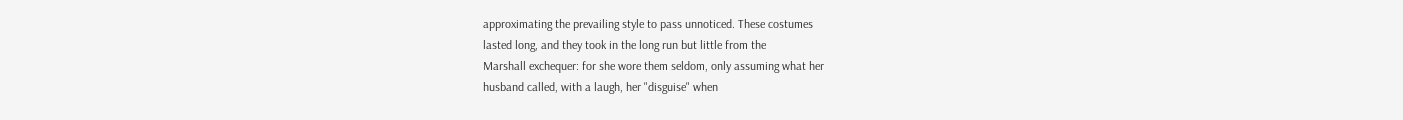approximating the prevailing style to pass unnoticed. These costumes
lasted long, and they took in the long run but little from the
Marshall exchequer: for she wore them seldom, only assuming what her
husband called, with a laugh, her "disguise" when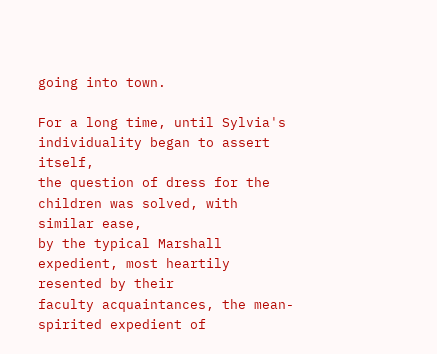going into town.

For a long time, until Sylvia's individuality began to assert itself,
the question of dress for the children was solved, with similar ease,
by the typical Marshall expedient, most heartily resented by their
faculty acquaintances, the mean-spirited expedient of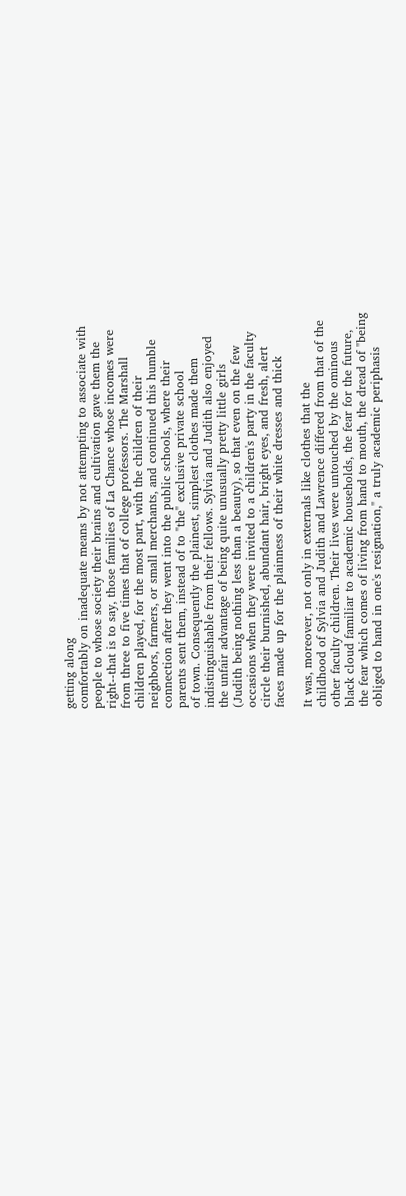getting along
comfortably on inadequate means by not attempting to associate with
people to whose society their brains and cultivation gave them the
right--that is to say, those families of La Chance whose incomes were
from three to five times that of college professors. The Marshall
children played, for the most part, with the children of their
neighbors, farmers, or small merchants, and continued this humble
connection after they went into the public schools, where their
parents sent them, instead of to "the" exclusive private school
of town. Consequently the plainest, simplest clothes made them
indistinguishable from their fellows. Sylvia and Judith also enjoyed
the unfair advantage of being quite unusually pretty little girls
(Judith being nothing less than a beauty), so that even on the few
occasions when they were invited to a children's party in the faculty
circle their burnished, abundant hair, bright eyes, and fresh, alert
faces made up for the plainness of their white dresses and thick

It was, moreover, not only in externals like clothes that the
childhood of Sylvia and Judith and Lawrence differed from that of the
other faculty children. Their lives were untouched by the ominous
black cloud familiar to academic households, the fear for the future,
the fear which comes of living from hand to mouth, the dread of "being
obliged to hand in one's resignation," a truly academic periphasis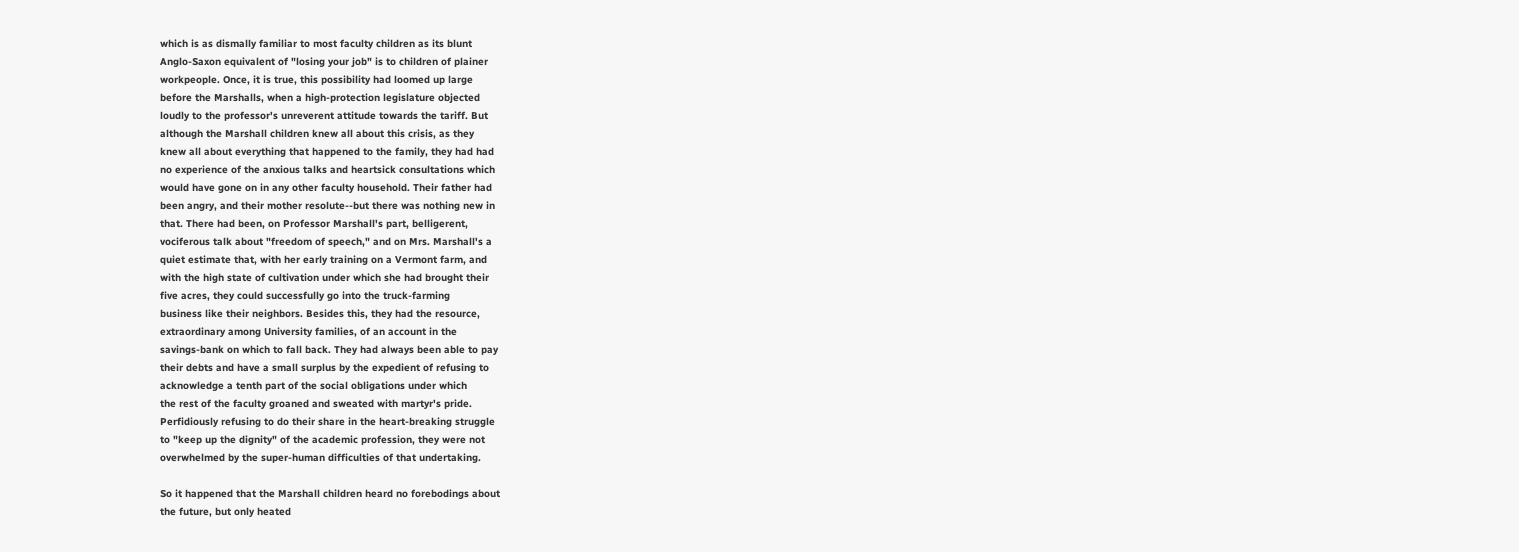which is as dismally familiar to most faculty children as its blunt
Anglo-Saxon equivalent of "losing your job" is to children of plainer
workpeople. Once, it is true, this possibility had loomed up large
before the Marshalls, when a high-protection legislature objected
loudly to the professor's unreverent attitude towards the tariff. But
although the Marshall children knew all about this crisis, as they
knew all about everything that happened to the family, they had had
no experience of the anxious talks and heartsick consultations which
would have gone on in any other faculty household. Their father had
been angry, and their mother resolute--but there was nothing new in
that. There had been, on Professor Marshall's part, belligerent,
vociferous talk about "freedom of speech," and on Mrs. Marshall's a
quiet estimate that, with her early training on a Vermont farm, and
with the high state of cultivation under which she had brought their
five acres, they could successfully go into the truck-farming
business like their neighbors. Besides this, they had the resource,
extraordinary among University families, of an account in the
savings-bank on which to fall back. They had always been able to pay
their debts and have a small surplus by the expedient of refusing to
acknowledge a tenth part of the social obligations under which
the rest of the faculty groaned and sweated with martyr's pride.
Perfidiously refusing to do their share in the heart-breaking struggle
to "keep up the dignity" of the academic profession, they were not
overwhelmed by the super-human difficulties of that undertaking.

So it happened that the Marshall children heard no forebodings about
the future, but only heated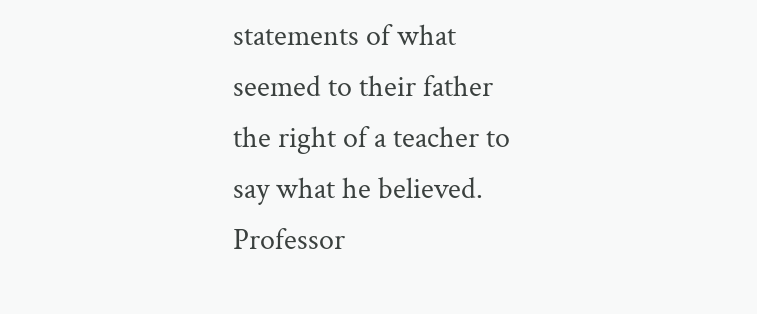statements of what seemed to their father
the right of a teacher to say what he believed. Professor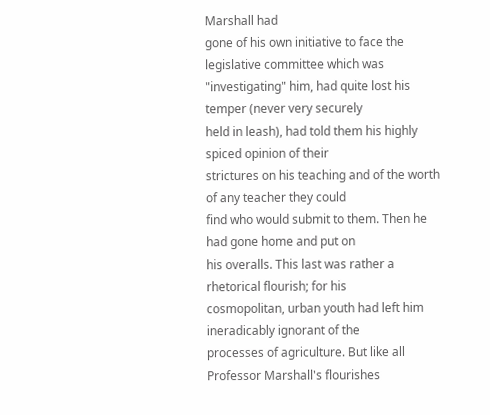Marshall had
gone of his own initiative to face the legislative committee which was
"investigating" him, had quite lost his temper (never very securely
held in leash), had told them his highly spiced opinion of their
strictures on his teaching and of the worth of any teacher they could
find who would submit to them. Then he had gone home and put on
his overalls. This last was rather a rhetorical flourish; for his
cosmopolitan, urban youth had left him ineradicably ignorant of the
processes of agriculture. But like all Professor Marshall's flourishes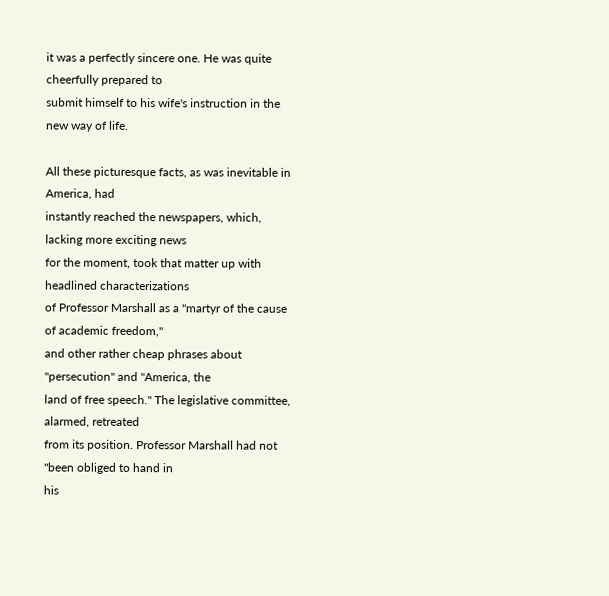it was a perfectly sincere one. He was quite cheerfully prepared to
submit himself to his wife's instruction in the new way of life.

All these picturesque facts, as was inevitable in America, had
instantly reached the newspapers, which, lacking more exciting news
for the moment, took that matter up with headlined characterizations
of Professor Marshall as a "martyr of the cause of academic freedom,"
and other rather cheap phrases about "persecution" and "America, the
land of free speech." The legislative committee, alarmed, retreated
from its position. Professor Marshall had not "been obliged to hand in
his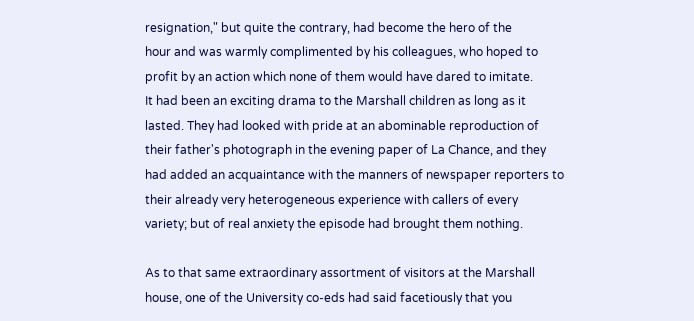resignation," but quite the contrary, had become the hero of the
hour and was warmly complimented by his colleagues, who hoped to
profit by an action which none of them would have dared to imitate.
It had been an exciting drama to the Marshall children as long as it
lasted. They had looked with pride at an abominable reproduction of
their father's photograph in the evening paper of La Chance, and they
had added an acquaintance with the manners of newspaper reporters to
their already very heterogeneous experience with callers of every
variety; but of real anxiety the episode had brought them nothing.

As to that same extraordinary assortment of visitors at the Marshall
house, one of the University co-eds had said facetiously that you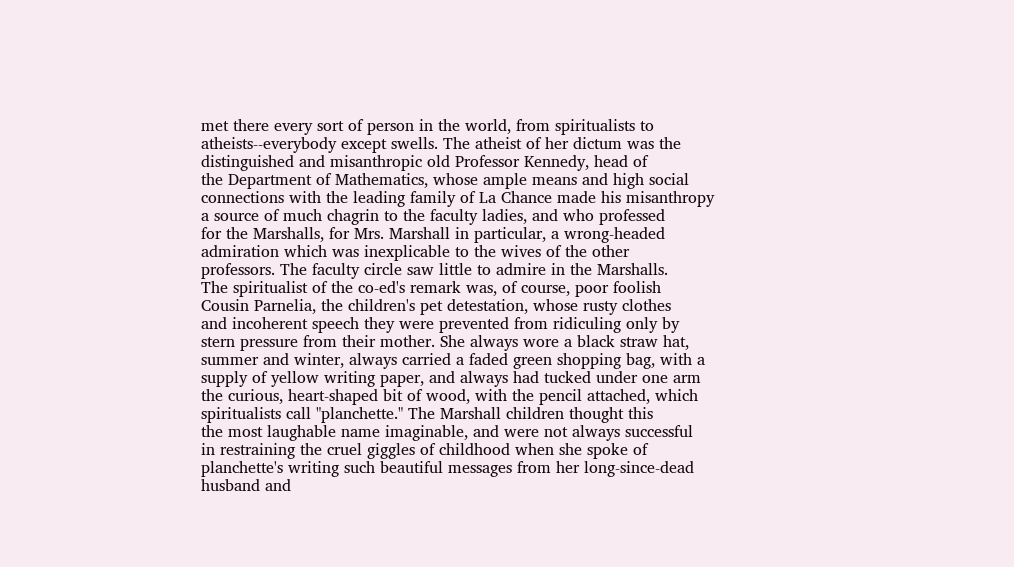met there every sort of person in the world, from spiritualists to
atheists--everybody except swells. The atheist of her dictum was the
distinguished and misanthropic old Professor Kennedy, head of
the Department of Mathematics, whose ample means and high social
connections with the leading family of La Chance made his misanthropy
a source of much chagrin to the faculty ladies, and who professed
for the Marshalls, for Mrs. Marshall in particular, a wrong-headed
admiration which was inexplicable to the wives of the other
professors. The faculty circle saw little to admire in the Marshalls.
The spiritualist of the co-ed's remark was, of course, poor foolish
Cousin Parnelia, the children's pet detestation, whose rusty clothes
and incoherent speech they were prevented from ridiculing only by
stern pressure from their mother. She always wore a black straw hat,
summer and winter, always carried a faded green shopping bag, with a
supply of yellow writing paper, and always had tucked under one arm
the curious, heart-shaped bit of wood, with the pencil attached, which
spiritualists call "planchette." The Marshall children thought this
the most laughable name imaginable, and were not always successful
in restraining the cruel giggles of childhood when she spoke of
planchette's writing such beautiful messages from her long-since-dead
husband and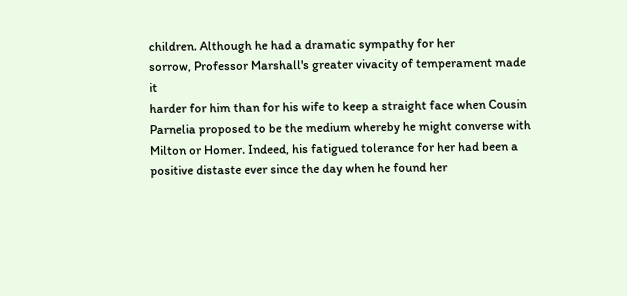children. Although he had a dramatic sympathy for her
sorrow, Professor Marshall's greater vivacity of temperament made it
harder for him than for his wife to keep a straight face when Cousin
Parnelia proposed to be the medium whereby he might converse with
Milton or Homer. Indeed, his fatigued tolerance for her had been a
positive distaste ever since the day when he found her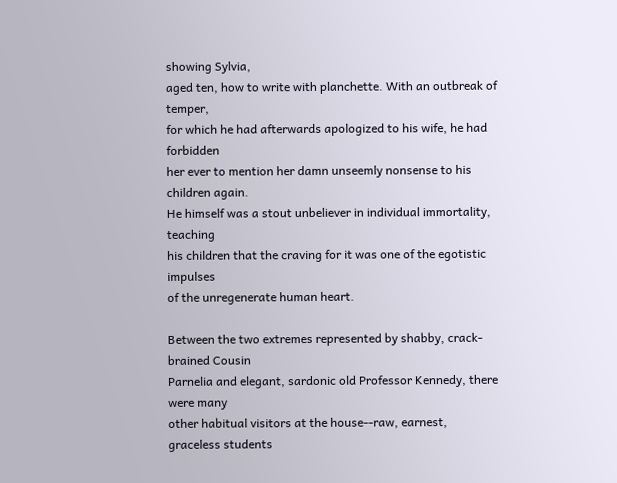showing Sylvia,
aged ten, how to write with planchette. With an outbreak of temper,
for which he had afterwards apologized to his wife, he had forbidden
her ever to mention her damn unseemly nonsense to his children again.
He himself was a stout unbeliever in individual immortality, teaching
his children that the craving for it was one of the egotistic impulses
of the unregenerate human heart.

Between the two extremes represented by shabby, crack-brained Cousin
Parnelia and elegant, sardonic old Professor Kennedy, there were many
other habitual visitors at the house--raw, earnest, graceless students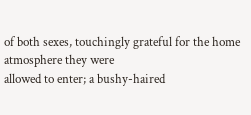of both sexes, touchingly grateful for the home atmosphere they were
allowed to enter; a bushy-haired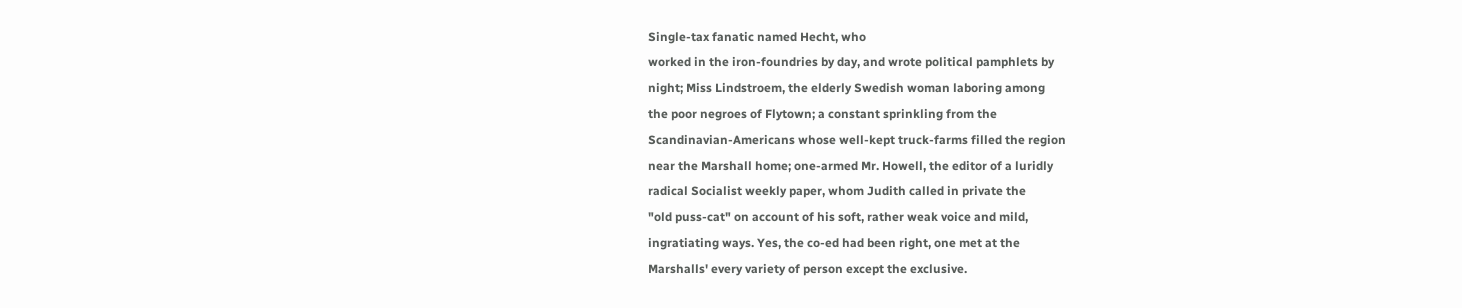Single-tax fanatic named Hecht, who
worked in the iron-foundries by day, and wrote political pamphlets by
night; Miss Lindstroem, the elderly Swedish woman laboring among
the poor negroes of Flytown; a constant sprinkling from the
Scandinavian-Americans whose well-kept truck-farms filled the region
near the Marshall home; one-armed Mr. Howell, the editor of a luridly
radical Socialist weekly paper, whom Judith called in private the
"old puss-cat" on account of his soft, rather weak voice and mild,
ingratiating ways. Yes, the co-ed had been right, one met at the
Marshalls' every variety of person except the exclusive.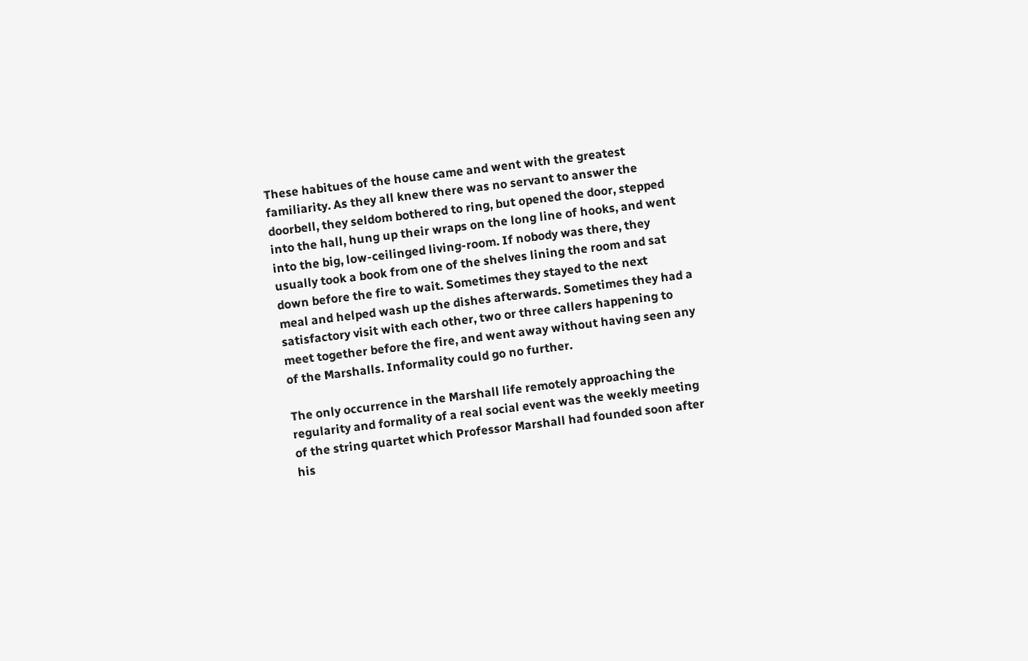These habitues of the house came and went with the greatest
familiarity. As they all knew there was no servant to answer the
doorbell, they seldom bothered to ring, but opened the door, stepped
into the hall, hung up their wraps on the long line of hooks, and went
into the big, low-ceilinged living-room. If nobody was there, they
usually took a book from one of the shelves lining the room and sat
down before the fire to wait. Sometimes they stayed to the next
meal and helped wash up the dishes afterwards. Sometimes they had a
satisfactory visit with each other, two or three callers happening to
meet together before the fire, and went away without having seen any
of the Marshalls. Informality could go no further.

The only occurrence in the Marshall life remotely approaching the
regularity and formality of a real social event was the weekly meeting
of the string quartet which Professor Marshall had founded soon after
his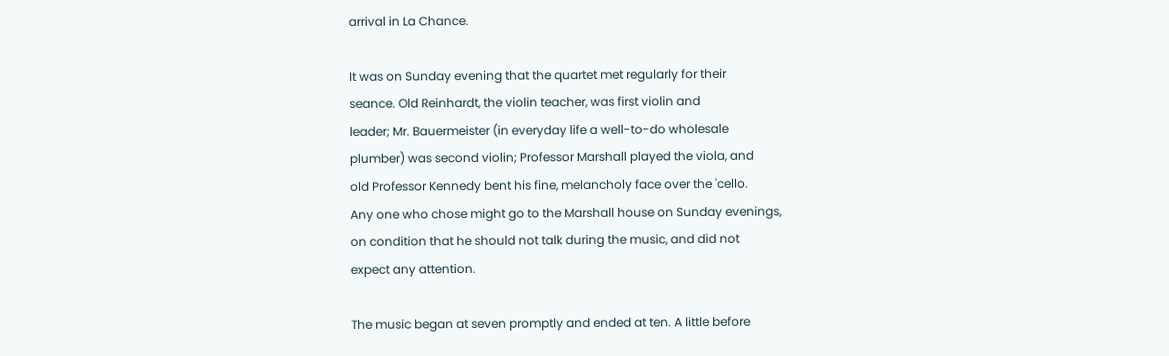arrival in La Chance.

It was on Sunday evening that the quartet met regularly for their
seance. Old Reinhardt, the violin teacher, was first violin and
leader; Mr. Bauermeister (in everyday life a well-to-do wholesale
plumber) was second violin; Professor Marshall played the viola, and
old Professor Kennedy bent his fine, melancholy face over the 'cello.
Any one who chose might go to the Marshall house on Sunday evenings,
on condition that he should not talk during the music, and did not
expect any attention.

The music began at seven promptly and ended at ten. A little before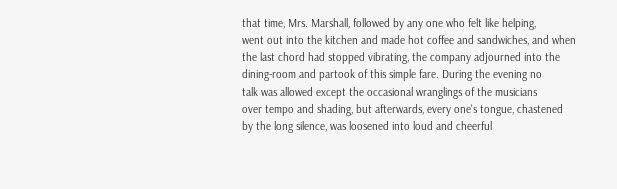that time, Mrs. Marshall, followed by any one who felt like helping,
went out into the kitchen and made hot coffee and sandwiches, and when
the last chord had stopped vibrating, the company adjourned into the
dining-room and partook of this simple fare. During the evening no
talk was allowed except the occasional wranglings of the musicians
over tempo and shading, but afterwards, every one's tongue, chastened
by the long silence, was loosened into loud and cheerful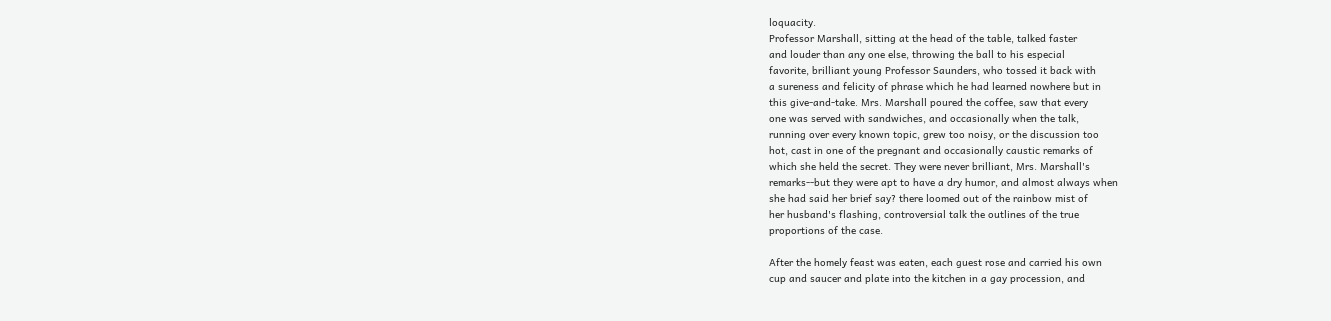loquacity.
Professor Marshall, sitting at the head of the table, talked faster
and louder than any one else, throwing the ball to his especial
favorite, brilliant young Professor Saunders, who tossed it back with
a sureness and felicity of phrase which he had learned nowhere but in
this give-and-take. Mrs. Marshall poured the coffee, saw that every
one was served with sandwiches, and occasionally when the talk,
running over every known topic, grew too noisy, or the discussion too
hot, cast in one of the pregnant and occasionally caustic remarks of
which she held the secret. They were never brilliant, Mrs. Marshall's
remarks--but they were apt to have a dry humor, and almost always when
she had said her brief say? there loomed out of the rainbow mist of
her husband's flashing, controversial talk the outlines of the true
proportions of the case.

After the homely feast was eaten, each guest rose and carried his own
cup and saucer and plate into the kitchen in a gay procession, and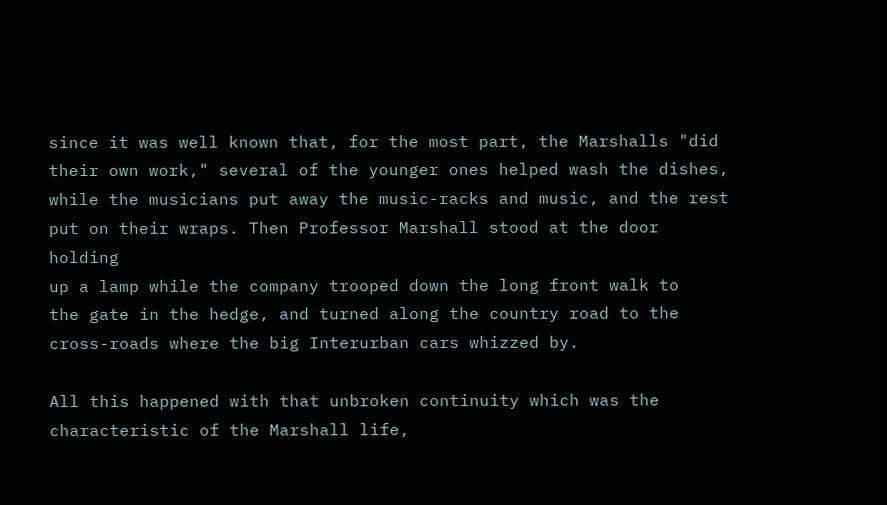since it was well known that, for the most part, the Marshalls "did
their own work," several of the younger ones helped wash the dishes,
while the musicians put away the music-racks and music, and the rest
put on their wraps. Then Professor Marshall stood at the door holding
up a lamp while the company trooped down the long front walk to
the gate in the hedge, and turned along the country road to the
cross-roads where the big Interurban cars whizzed by.

All this happened with that unbroken continuity which was the
characteristic of the Marshall life,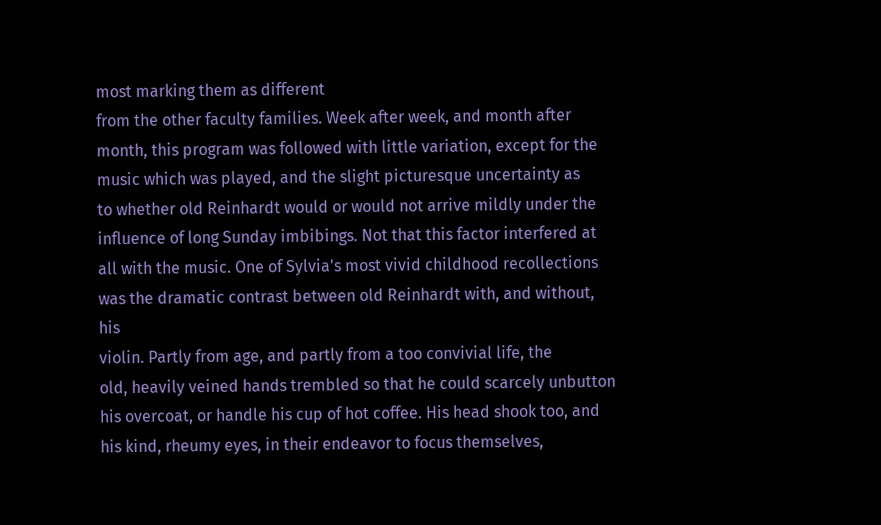most marking them as different
from the other faculty families. Week after week, and month after
month, this program was followed with little variation, except for the
music which was played, and the slight picturesque uncertainty as
to whether old Reinhardt would or would not arrive mildly under the
influence of long Sunday imbibings. Not that this factor interfered at
all with the music. One of Sylvia's most vivid childhood recollections
was the dramatic contrast between old Reinhardt with, and without, his
violin. Partly from age, and partly from a too convivial life, the
old, heavily veined hands trembled so that he could scarcely unbutton
his overcoat, or handle his cup of hot coffee. His head shook too, and
his kind, rheumy eyes, in their endeavor to focus themselves,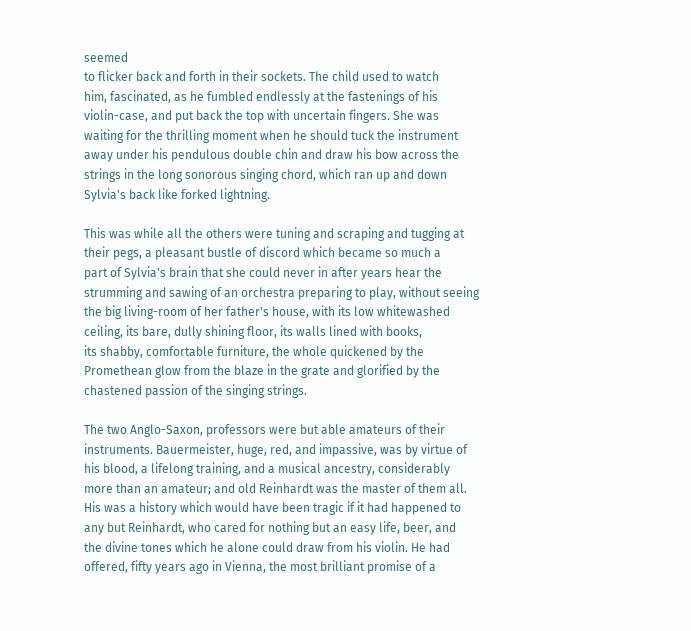seemed
to flicker back and forth in their sockets. The child used to watch
him, fascinated, as he fumbled endlessly at the fastenings of his
violin-case, and put back the top with uncertain fingers. She was
waiting for the thrilling moment when he should tuck the instrument
away under his pendulous double chin and draw his bow across the
strings in the long sonorous singing chord, which ran up and down
Sylvia's back like forked lightning.

This was while all the others were tuning and scraping and tugging at
their pegs, a pleasant bustle of discord which became so much a
part of Sylvia's brain that she could never in after years hear the
strumming and sawing of an orchestra preparing to play, without seeing
the big living-room of her father's house, with its low whitewashed
ceiling, its bare, dully shining floor, its walls lined with books,
its shabby, comfortable furniture, the whole quickened by the
Promethean glow from the blaze in the grate and glorified by the
chastened passion of the singing strings.

The two Anglo-Saxon, professors were but able amateurs of their
instruments. Bauermeister, huge, red, and impassive, was by virtue of
his blood, a lifelong training, and a musical ancestry, considerably
more than an amateur; and old Reinhardt was the master of them all.
His was a history which would have been tragic if it had happened to
any but Reinhardt, who cared for nothing but an easy life, beer, and
the divine tones which he alone could draw from his violin. He had
offered, fifty years ago in Vienna, the most brilliant promise of a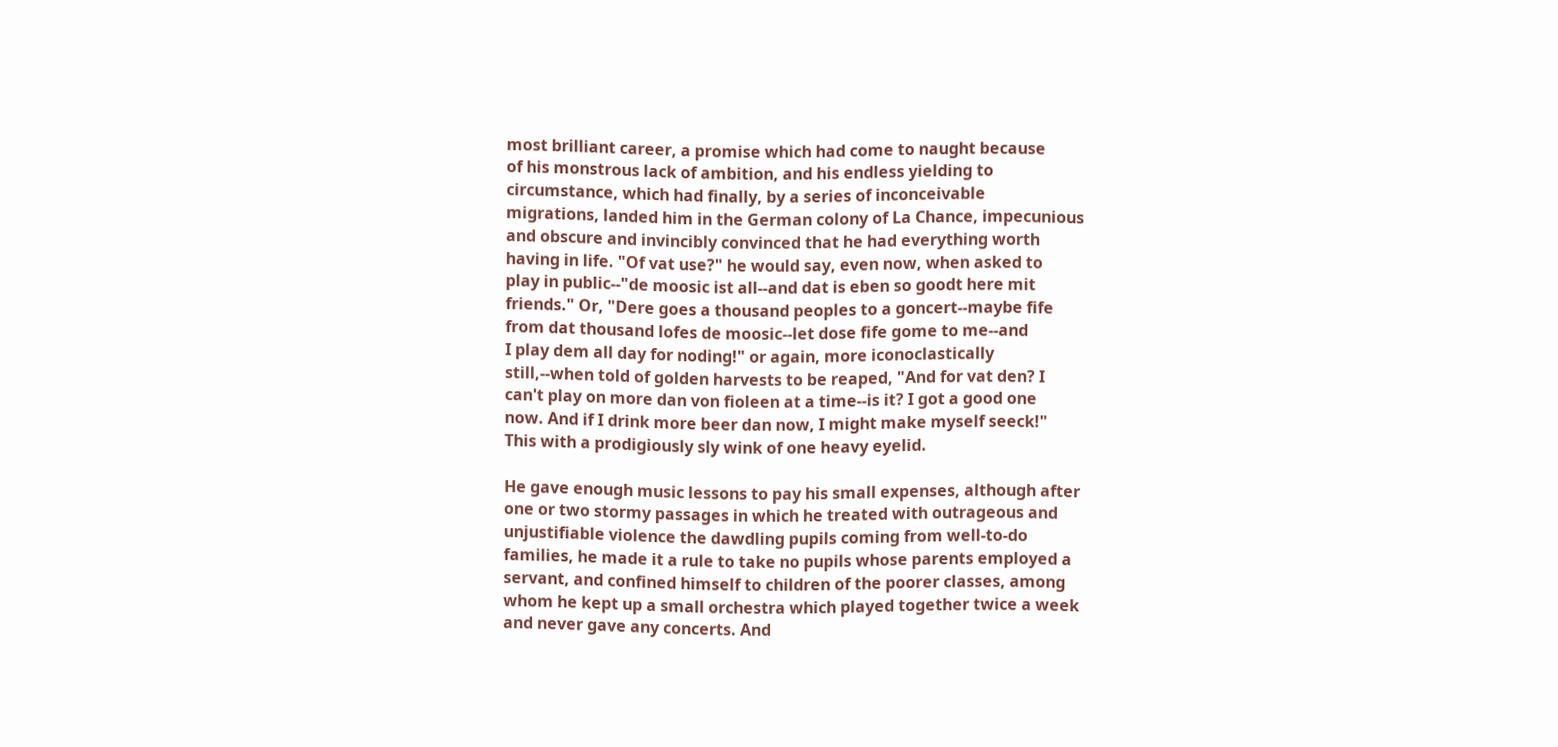most brilliant career, a promise which had come to naught because
of his monstrous lack of ambition, and his endless yielding to
circumstance, which had finally, by a series of inconceivable
migrations, landed him in the German colony of La Chance, impecunious
and obscure and invincibly convinced that he had everything worth
having in life. "Of vat use?" he would say, even now, when asked to
play in public--"de moosic ist all--and dat is eben so goodt here mit
friends." Or, "Dere goes a thousand peoples to a goncert--maybe fife
from dat thousand lofes de moosic--let dose fife gome to me--and
I play dem all day for noding!" or again, more iconoclastically
still,--when told of golden harvests to be reaped, "And for vat den? I
can't play on more dan von fioleen at a time--is it? I got a good one
now. And if I drink more beer dan now, I might make myself seeck!"
This with a prodigiously sly wink of one heavy eyelid.

He gave enough music lessons to pay his small expenses, although after
one or two stormy passages in which he treated with outrageous and
unjustifiable violence the dawdling pupils coming from well-to-do
families, he made it a rule to take no pupils whose parents employed a
servant, and confined himself to children of the poorer classes, among
whom he kept up a small orchestra which played together twice a week
and never gave any concerts. And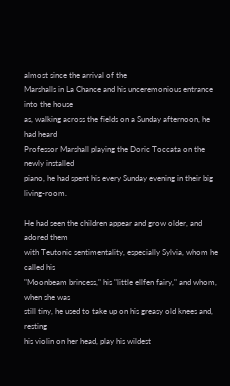almost since the arrival of the
Marshalls in La Chance and his unceremonious entrance into the house
as, walking across the fields on a Sunday afternoon, he had heard
Professor Marshall playing the Doric Toccata on the newly installed
piano, he had spent his every Sunday evening in their big living-room.

He had seen the children appear and grow older, and adored them
with Teutonic sentimentality, especially Sylvia, whom he called his
"Moonbeam brincess," his "little ellfen fairy," and whom, when she was
still tiny, he used to take up on his greasy old knees and, resting
his violin on her head, play his wildest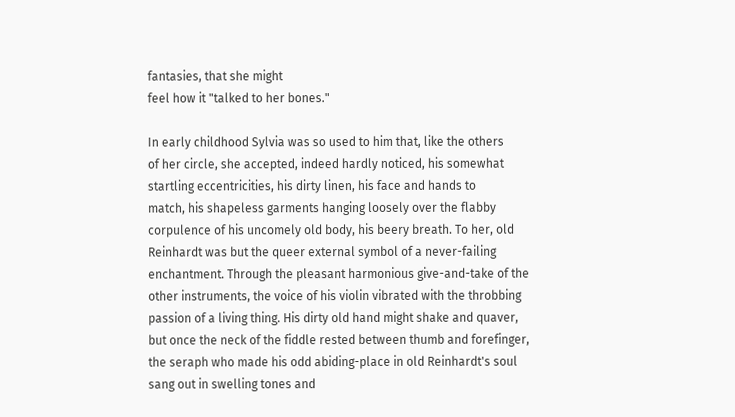fantasies, that she might
feel how it "talked to her bones."

In early childhood Sylvia was so used to him that, like the others
of her circle, she accepted, indeed hardly noticed, his somewhat
startling eccentricities, his dirty linen, his face and hands to
match, his shapeless garments hanging loosely over the flabby
corpulence of his uncomely old body, his beery breath. To her, old
Reinhardt was but the queer external symbol of a never-failing
enchantment. Through the pleasant harmonious give-and-take of the
other instruments, the voice of his violin vibrated with the throbbing
passion of a living thing. His dirty old hand might shake and quaver,
but once the neck of the fiddle rested between thumb and forefinger,
the seraph who made his odd abiding-place in old Reinhardt's soul
sang out in swelling tones and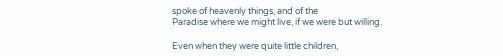spoke of heavenly things, and of the
Paradise where we might live, if we were but willing.

Even when they were quite little children,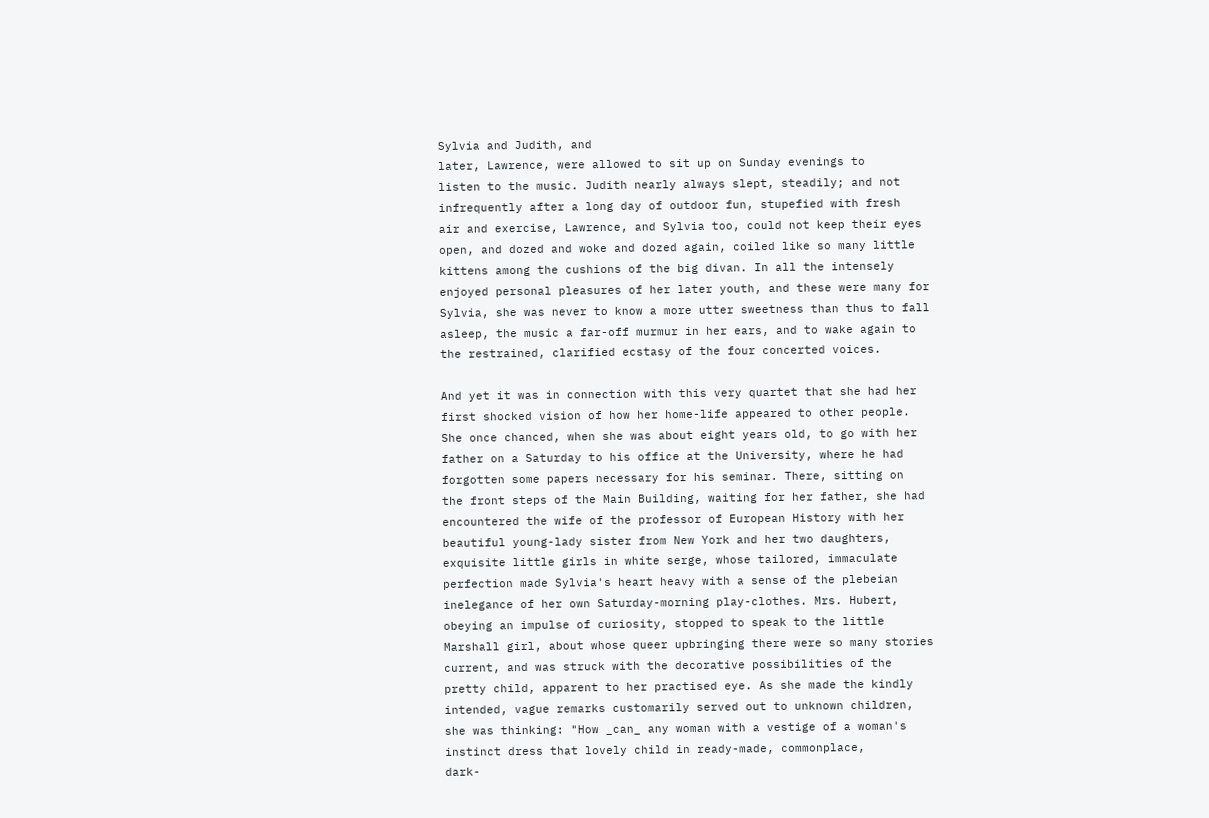Sylvia and Judith, and
later, Lawrence, were allowed to sit up on Sunday evenings to
listen to the music. Judith nearly always slept, steadily; and not
infrequently after a long day of outdoor fun, stupefied with fresh
air and exercise, Lawrence, and Sylvia too, could not keep their eyes
open, and dozed and woke and dozed again, coiled like so many little
kittens among the cushions of the big divan. In all the intensely
enjoyed personal pleasures of her later youth, and these were many for
Sylvia, she was never to know a more utter sweetness than thus to fall
asleep, the music a far-off murmur in her ears, and to wake again to
the restrained, clarified ecstasy of the four concerted voices.

And yet it was in connection with this very quartet that she had her
first shocked vision of how her home-life appeared to other people.
She once chanced, when she was about eight years old, to go with her
father on a Saturday to his office at the University, where he had
forgotten some papers necessary for his seminar. There, sitting on
the front steps of the Main Building, waiting for her father, she had
encountered the wife of the professor of European History with her
beautiful young-lady sister from New York and her two daughters,
exquisite little girls in white serge, whose tailored, immaculate
perfection made Sylvia's heart heavy with a sense of the plebeian
inelegance of her own Saturday-morning play-clothes. Mrs. Hubert,
obeying an impulse of curiosity, stopped to speak to the little
Marshall girl, about whose queer upbringing there were so many stories
current, and was struck with the decorative possibilities of the
pretty child, apparent to her practised eye. As she made the kindly
intended, vague remarks customarily served out to unknown children,
she was thinking: "How _can_ any woman with a vestige of a woman's
instinct dress that lovely child in ready-made, commonplace,
dark-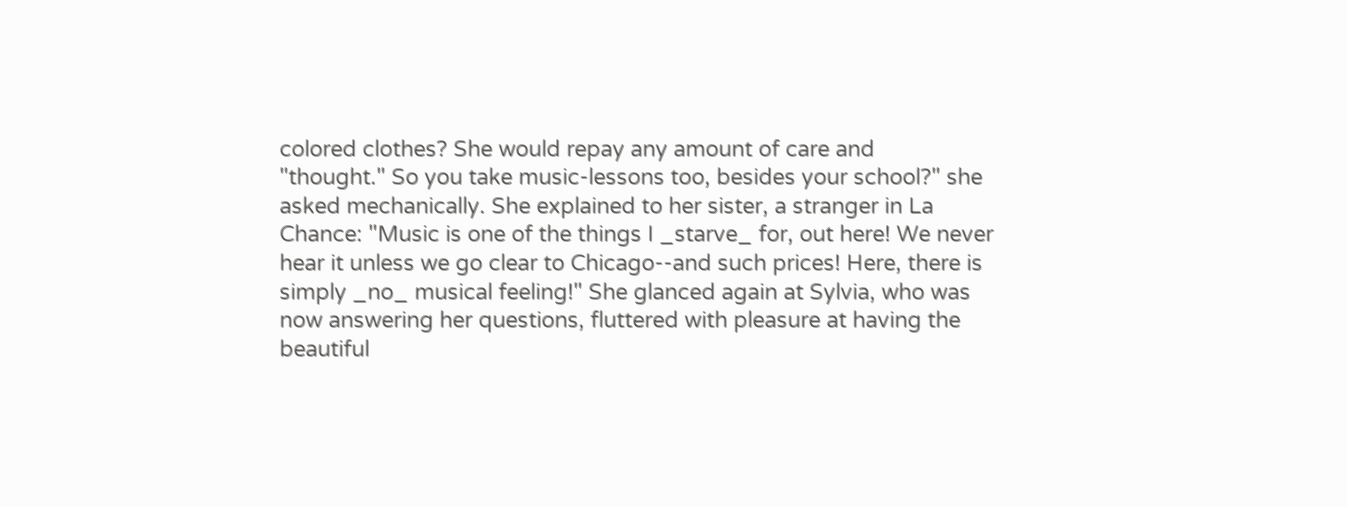colored clothes? She would repay any amount of care and
"thought." So you take music-lessons too, besides your school?" she
asked mechanically. She explained to her sister, a stranger in La
Chance: "Music is one of the things I _starve_ for, out here! We never
hear it unless we go clear to Chicago--and such prices! Here, there is
simply _no_ musical feeling!" She glanced again at Sylvia, who was
now answering her questions, fluttered with pleasure at having the
beautiful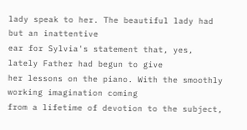lady speak to her. The beautiful lady had but an inattentive
ear for Sylvia's statement that, yes, lately Father had begun to give
her lessons on the piano. With the smoothly working imagination coming
from a lifetime of devotion to the subject,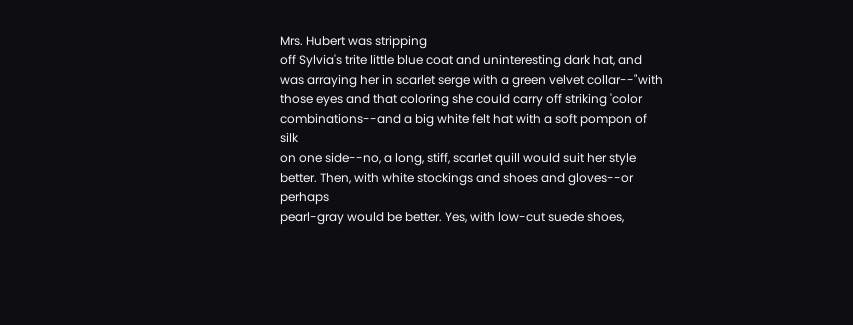Mrs. Hubert was stripping
off Sylvia's trite little blue coat and uninteresting dark hat, and
was arraying her in scarlet serge with a green velvet collar--"with
those eyes and that coloring she could carry off striking 'color
combinations--and a big white felt hat with a soft pompon of silk
on one side--no, a long, stiff, scarlet quill would suit her style
better. Then, with white stockings and shoes and gloves--or perhaps
pearl-gray would be better. Yes, with low-cut suede shoes,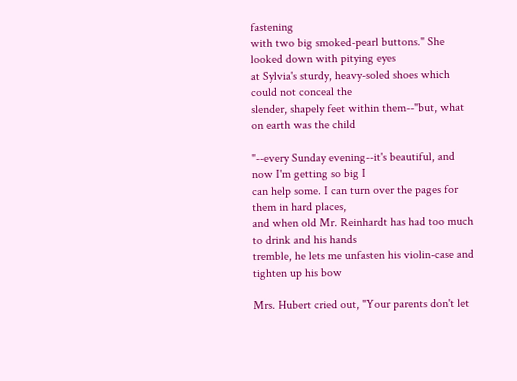fastening
with two big smoked-pearl buttons." She looked down with pitying eyes
at Sylvia's sturdy, heavy-soled shoes which could not conceal the
slender, shapely feet within them--"but, what on earth was the child

"--every Sunday evening--it's beautiful, and now I'm getting so big I
can help some. I can turn over the pages for them in hard places,
and when old Mr. Reinhardt has had too much to drink and his hands
tremble, he lets me unfasten his violin-case and tighten up his bow

Mrs. Hubert cried out, "Your parents don't let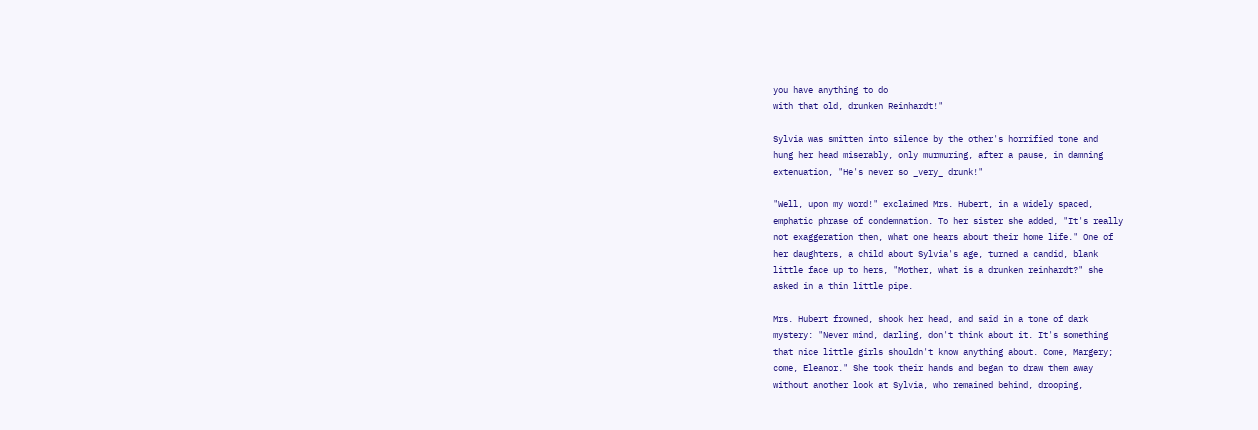you have anything to do
with that old, drunken Reinhardt!"

Sylvia was smitten into silence by the other's horrified tone and
hung her head miserably, only murmuring, after a pause, in damning
extenuation, "He's never so _very_ drunk!"

"Well, upon my word!" exclaimed Mrs. Hubert, in a widely spaced,
emphatic phrase of condemnation. To her sister she added, "It's really
not exaggeration then, what one hears about their home life." One of
her daughters, a child about Sylvia's age, turned a candid, blank
little face up to hers, "Mother, what is a drunken reinhardt?" she
asked in a thin little pipe.

Mrs. Hubert frowned, shook her head, and said in a tone of dark
mystery: "Never mind, darling, don't think about it. It's something
that nice little girls shouldn't know anything about. Come, Margery;
come, Eleanor." She took their hands and began to draw them away
without another look at Sylvia, who remained behind, drooping,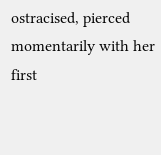ostracised, pierced momentarily with her first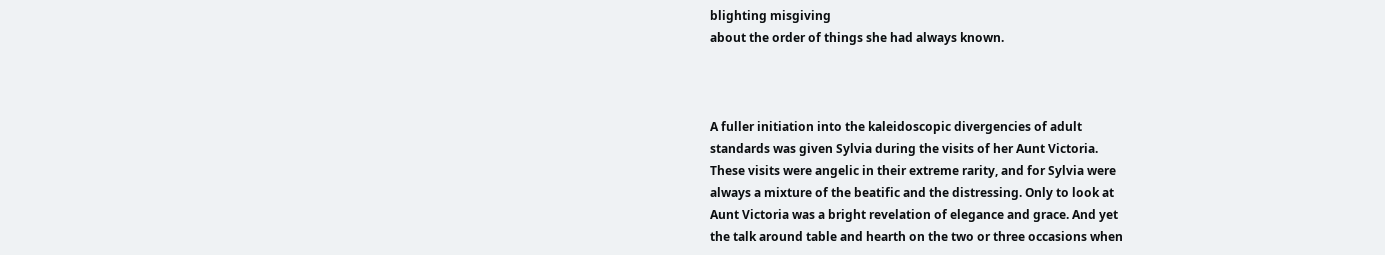blighting misgiving
about the order of things she had always known.



A fuller initiation into the kaleidoscopic divergencies of adult
standards was given Sylvia during the visits of her Aunt Victoria.
These visits were angelic in their extreme rarity, and for Sylvia were
always a mixture of the beatific and the distressing. Only to look at
Aunt Victoria was a bright revelation of elegance and grace. And yet
the talk around table and hearth on the two or three occasions when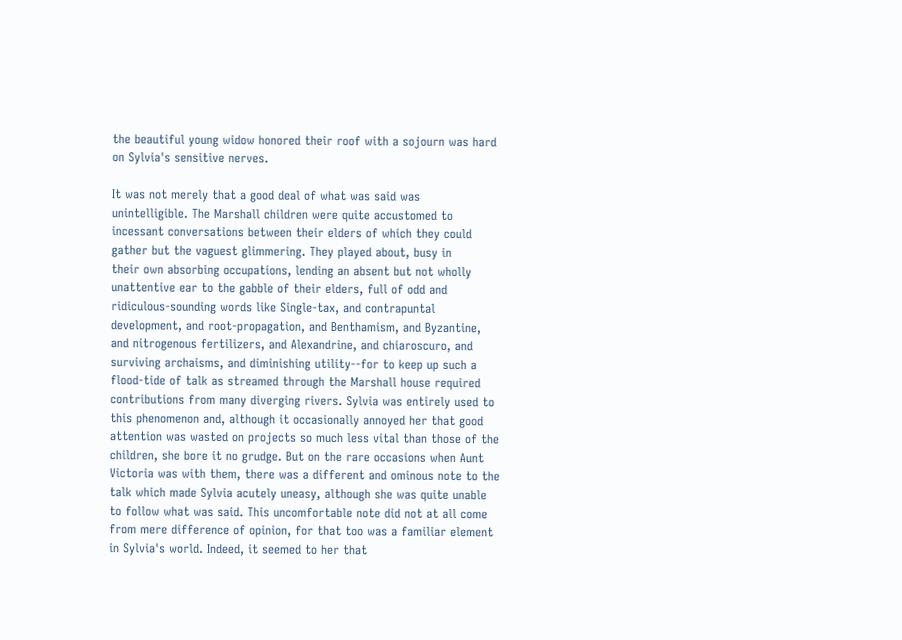the beautiful young widow honored their roof with a sojourn was hard
on Sylvia's sensitive nerves.

It was not merely that a good deal of what was said was
unintelligible. The Marshall children were quite accustomed to
incessant conversations between their elders of which they could
gather but the vaguest glimmering. They played about, busy in
their own absorbing occupations, lending an absent but not wholly
unattentive ear to the gabble of their elders, full of odd and
ridiculous-sounding words like Single-tax, and contrapuntal
development, and root-propagation, and Benthamism, and Byzantine,
and nitrogenous fertilizers, and Alexandrine, and chiaroscuro, and
surviving archaisms, and diminishing utility--for to keep up such a
flood-tide of talk as streamed through the Marshall house required
contributions from many diverging rivers. Sylvia was entirely used to
this phenomenon and, although it occasionally annoyed her that good
attention was wasted on projects so much less vital than those of the
children, she bore it no grudge. But on the rare occasions when Aunt
Victoria was with them, there was a different and ominous note to the
talk which made Sylvia acutely uneasy, although she was quite unable
to follow what was said. This uncomfortable note did not at all come
from mere difference of opinion, for that too was a familiar element
in Sylvia's world. Indeed, it seemed to her that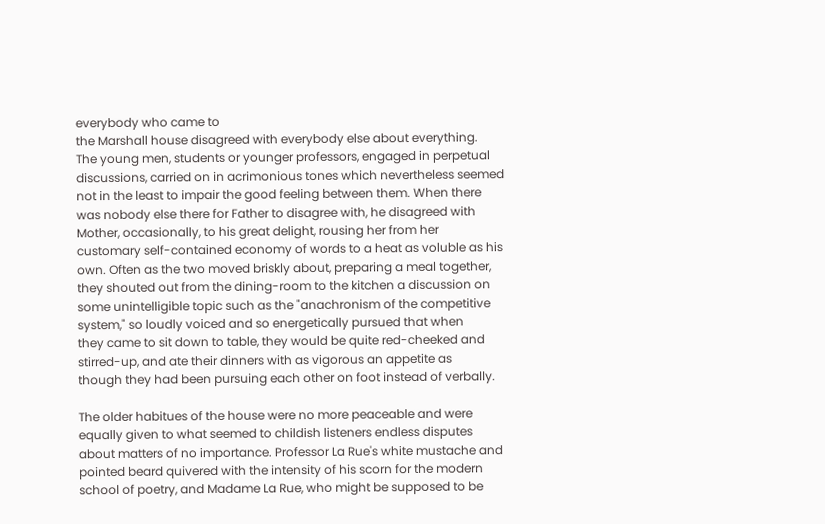everybody who came to
the Marshall house disagreed with everybody else about everything.
The young men, students or younger professors, engaged in perpetual
discussions, carried on in acrimonious tones which nevertheless seemed
not in the least to impair the good feeling between them. When there
was nobody else there for Father to disagree with, he disagreed with
Mother, occasionally, to his great delight, rousing her from her
customary self-contained economy of words to a heat as voluble as his
own. Often as the two moved briskly about, preparing a meal together,
they shouted out from the dining-room to the kitchen a discussion on
some unintelligible topic such as the "anachronism of the competitive
system," so loudly voiced and so energetically pursued that when
they came to sit down to table, they would be quite red-cheeked and
stirred-up, and ate their dinners with as vigorous an appetite as
though they had been pursuing each other on foot instead of verbally.

The older habitues of the house were no more peaceable and were
equally given to what seemed to childish listeners endless disputes
about matters of no importance. Professor La Rue's white mustache and
pointed beard quivered with the intensity of his scorn for the modern
school of poetry, and Madame La Rue, who might be supposed to be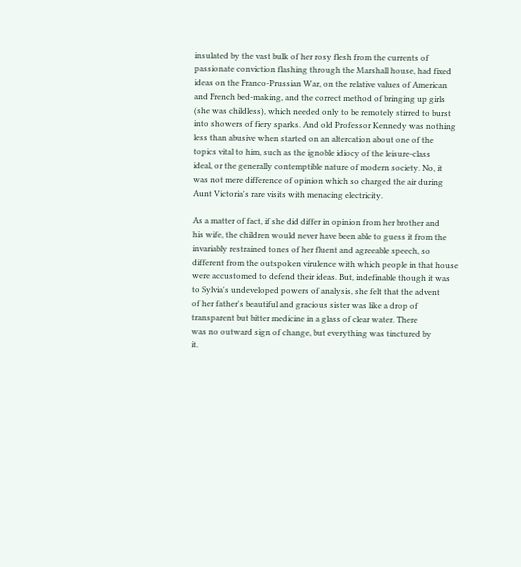insulated by the vast bulk of her rosy flesh from the currents of
passionate conviction flashing through the Marshall house, had fixed
ideas on the Franco-Prussian War, on the relative values of American
and French bed-making, and the correct method of bringing up girls
(she was childless), which needed only to be remotely stirred to burst
into showers of fiery sparks. And old Professor Kennedy was nothing
less than abusive when started on an altercation about one of the
topics vital to him, such as the ignoble idiocy of the leisure-class
ideal, or the generally contemptible nature of modern society. No, it
was not mere difference of opinion which so charged the air during
Aunt Victoria's rare visits with menacing electricity.

As a matter of fact, if she did differ in opinion from her brother and
his wife, the children would never have been able to guess it from the
invariably restrained tones of her fluent and agreeable speech, so
different from the outspoken virulence with which people in that house
were accustomed to defend their ideas. But, indefinable though it was
to Sylvia's undeveloped powers of analysis, she felt that the advent
of her father's beautiful and gracious sister was like a drop of
transparent but bitter medicine in a glass of clear water. There
was no outward sign of change, but everything was tinctured by
it.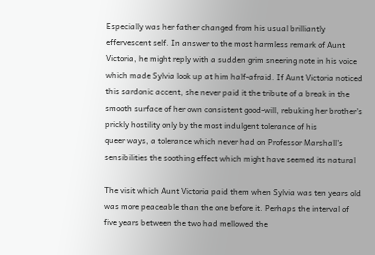Especially was her father changed from his usual brilliantly
effervescent self. In answer to the most harmless remark of Aunt
Victoria, he might reply with a sudden grim sneering note in his voice
which made Sylvia look up at him half-afraid. If Aunt Victoria noticed
this sardonic accent, she never paid it the tribute of a break in the
smooth surface of her own consistent good-will, rebuking her brother's
prickly hostility only by the most indulgent tolerance of his
queer ways, a tolerance which never had on Professor Marshall's
sensibilities the soothing effect which might have seemed its natural

The visit which Aunt Victoria paid them when Sylvia was ten years old
was more peaceable than the one before it. Perhaps the interval of
five years between the two had mellowed the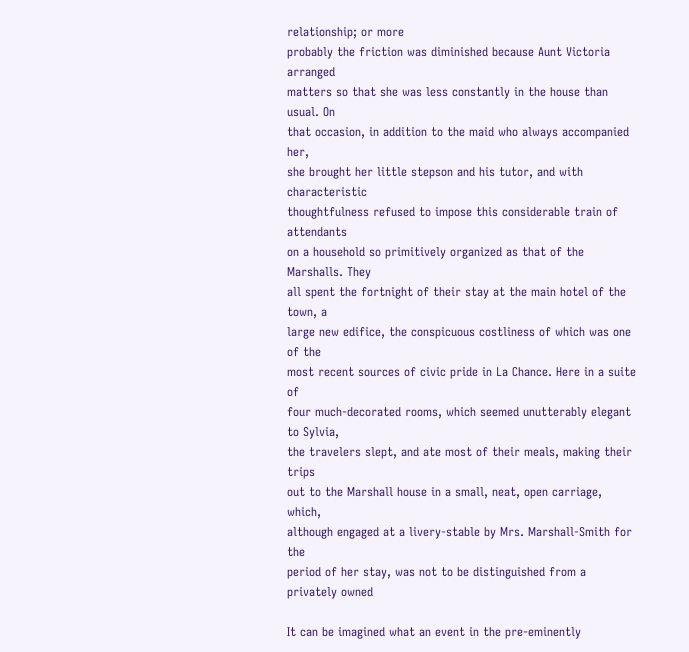relationship; or more
probably the friction was diminished because Aunt Victoria arranged
matters so that she was less constantly in the house than usual. On
that occasion, in addition to the maid who always accompanied her,
she brought her little stepson and his tutor, and with characteristic
thoughtfulness refused to impose this considerable train of attendants
on a household so primitively organized as that of the Marshalls. They
all spent the fortnight of their stay at the main hotel of the town, a
large new edifice, the conspicuous costliness of which was one of the
most recent sources of civic pride in La Chance. Here in a suite of
four much-decorated rooms, which seemed unutterably elegant to Sylvia,
the travelers slept, and ate most of their meals, making their trips
out to the Marshall house in a small, neat, open carriage, which,
although engaged at a livery-stable by Mrs. Marshall-Smith for the
period of her stay, was not to be distinguished from a privately owned

It can be imagined what an event in the pre-eminently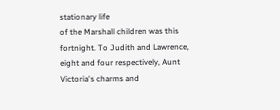stationary life
of the Marshall children was this fortnight. To Judith and Lawrence,
eight and four respectively, Aunt Victoria's charms and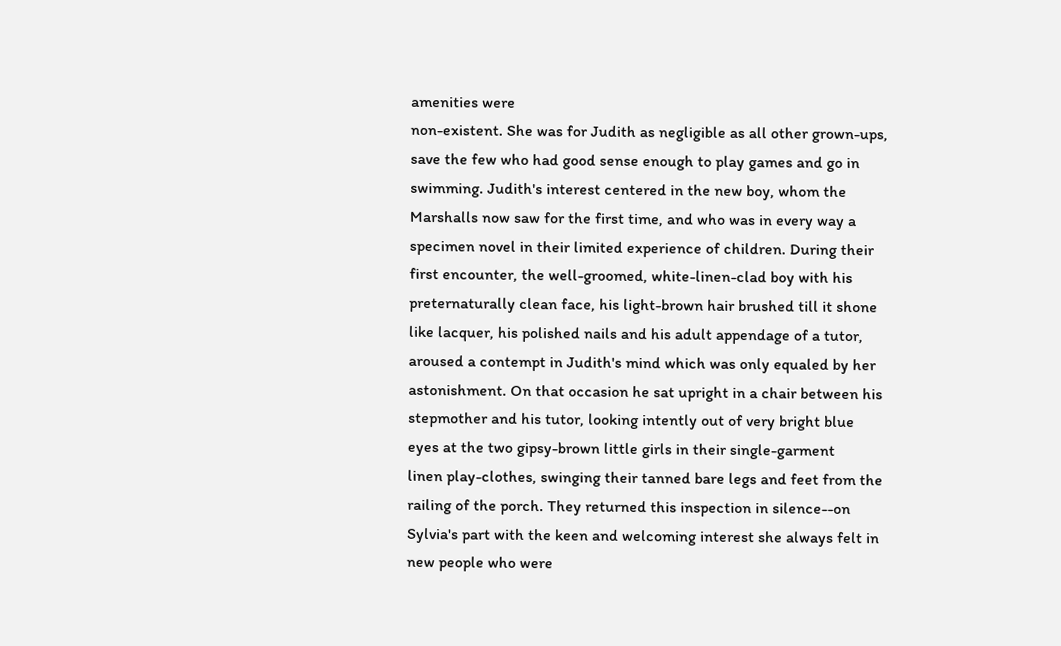amenities were
non-existent. She was for Judith as negligible as all other grown-ups,
save the few who had good sense enough to play games and go in
swimming. Judith's interest centered in the new boy, whom the
Marshalls now saw for the first time, and who was in every way a
specimen novel in their limited experience of children. During their
first encounter, the well-groomed, white-linen-clad boy with his
preternaturally clean face, his light-brown hair brushed till it shone
like lacquer, his polished nails and his adult appendage of a tutor,
aroused a contempt in Judith's mind which was only equaled by her
astonishment. On that occasion he sat upright in a chair between his
stepmother and his tutor, looking intently out of very bright blue
eyes at the two gipsy-brown little girls in their single-garment
linen play-clothes, swinging their tanned bare legs and feet from the
railing of the porch. They returned this inspection in silence--on
Sylvia's part with the keen and welcoming interest she always felt in
new people who were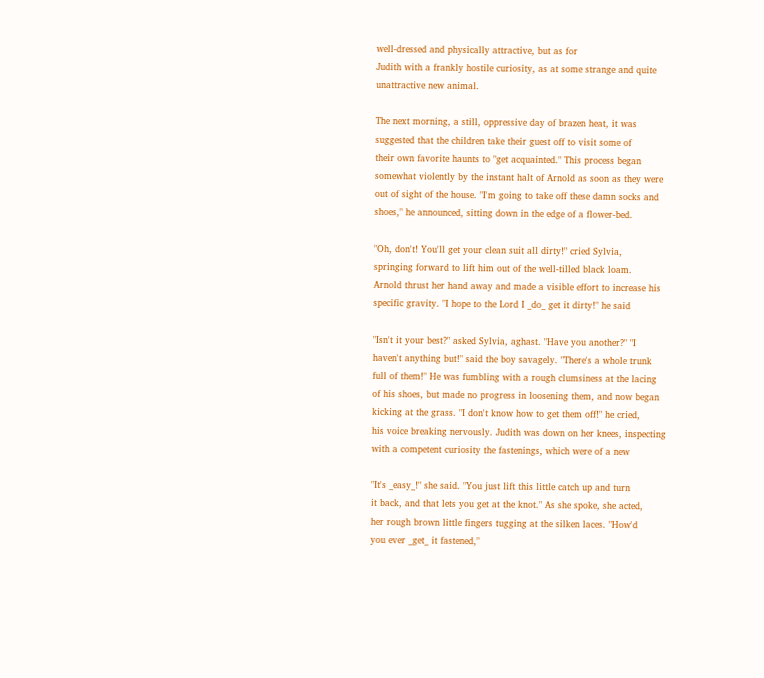well-dressed and physically attractive, but as for
Judith with a frankly hostile curiosity, as at some strange and quite
unattractive new animal.

The next morning, a still, oppressive day of brazen heat, it was
suggested that the children take their guest off to visit some of
their own favorite haunts to "get acquainted." This process began
somewhat violently by the instant halt of Arnold as soon as they were
out of sight of the house. "I'm going to take off these damn socks and
shoes," he announced, sitting down in the edge of a flower-bed.

"Oh, don't! You'll get your clean suit all dirty!" cried Sylvia,
springing forward to lift him out of the well-tilled black loam.
Arnold thrust her hand away and made a visible effort to increase his
specific gravity. "I hope to the Lord I _do_ get it dirty!" he said

"Isn't it your best?" asked Sylvia, aghast. "Have you another?" "I
haven't anything but!" said the boy savagely. "There's a whole trunk
full of them!" He was fumbling with a rough clumsiness at the lacing
of his shoes, but made no progress in loosening them, and now began
kicking at the grass. "I don't know how to get them off!" he cried,
his voice breaking nervously. Judith was down on her knees, inspecting
with a competent curiosity the fastenings, which were of a new

"It's _easy_!" she said. "You just lift this little catch up and turn
it back, and that lets you get at the knot." As she spoke, she acted,
her rough brown little fingers tugging at the silken laces. "How'd
you ever _get_ it fastened,"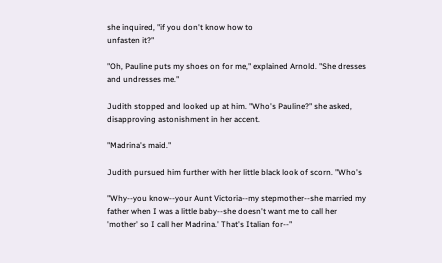she inquired, "if you don't know how to
unfasten it?"

"Oh, Pauline puts my shoes on for me," explained Arnold. "She dresses
and undresses me."

Judith stopped and looked up at him. "Who's Pauline?" she asked,
disapproving astonishment in her accent.

"Madrina's maid."

Judith pursued him further with her little black look of scorn. "Who's

"Why--you know--your Aunt Victoria--my stepmother--she married my
father when I was a little baby--she doesn't want me to call her
'mother' so I call her Madrina.' That's Italian for--"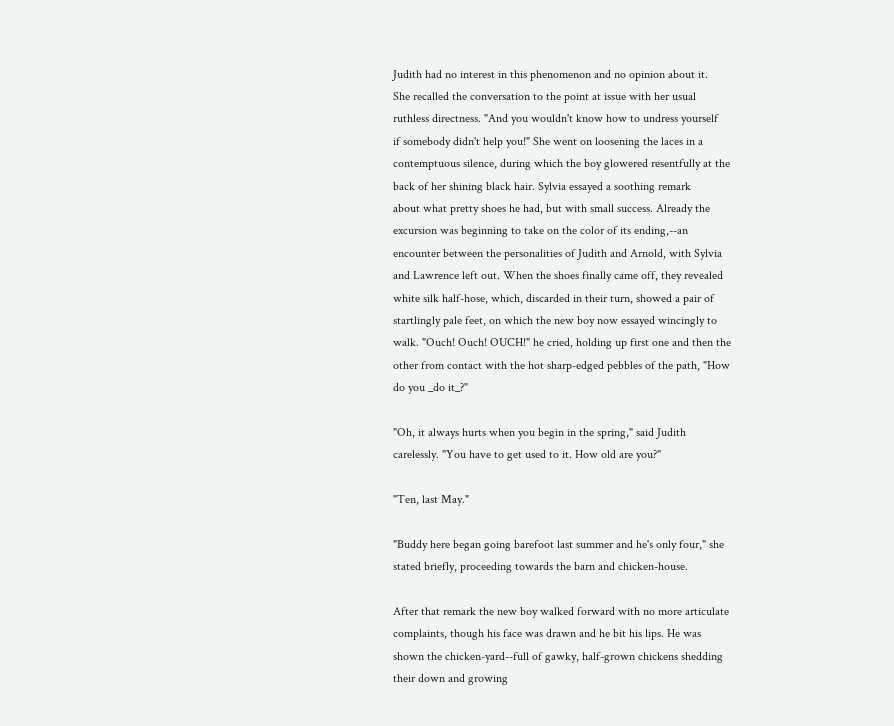Judith had no interest in this phenomenon and no opinion about it.
She recalled the conversation to the point at issue with her usual
ruthless directness. "And you wouldn't know how to undress yourself
if somebody didn't help you!" She went on loosening the laces in a
contemptuous silence, during which the boy glowered resentfully at the
back of her shining black hair. Sylvia essayed a soothing remark
about what pretty shoes he had, but with small success. Already the
excursion was beginning to take on the color of its ending,--an
encounter between the personalities of Judith and Arnold, with Sylvia
and Lawrence left out. When the shoes finally came off, they revealed
white silk half-hose, which, discarded in their turn, showed a pair of
startlingly pale feet, on which the new boy now essayed wincingly to
walk. "Ouch! Ouch! OUCH!" he cried, holding up first one and then the
other from contact with the hot sharp-edged pebbles of the path, "How
do you _do it_?"

"Oh, it always hurts when you begin in the spring," said Judith
carelessly. "You have to get used to it. How old are you?"

"Ten, last May."

"Buddy here began going barefoot last summer and he's only four," she
stated briefly, proceeding towards the barn and chicken-house.

After that remark the new boy walked forward with no more articulate
complaints, though his face was drawn and he bit his lips. He was
shown the chicken-yard--full of gawky, half-grown chickens shedding
their down and growing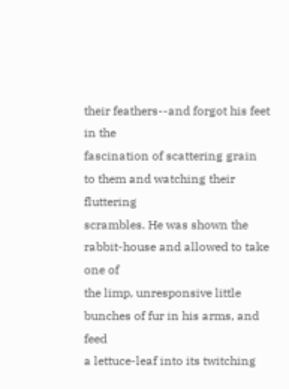their feathers--and forgot his feet in the
fascination of scattering grain to them and watching their fluttering
scrambles. He was shown the rabbit-house and allowed to take one of
the limp, unresponsive little bunches of fur in his arms, and feed
a lettuce-leaf into its twitching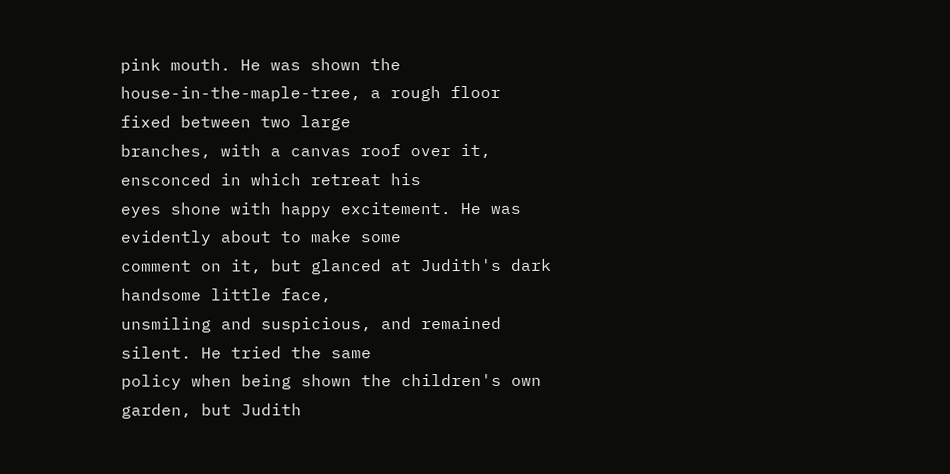pink mouth. He was shown the
house-in-the-maple-tree, a rough floor fixed between two large
branches, with a canvas roof over it, ensconced in which retreat his
eyes shone with happy excitement. He was evidently about to make some
comment on it, but glanced at Judith's dark handsome little face,
unsmiling and suspicious, and remained silent. He tried the same
policy when being shown the children's own garden, but Judith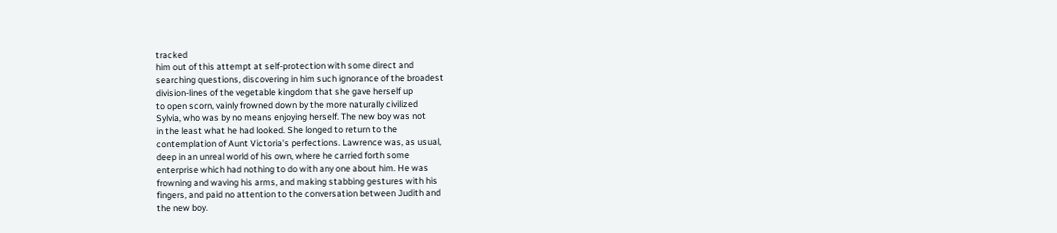tracked
him out of this attempt at self-protection with some direct and
searching questions, discovering in him such ignorance of the broadest
division-lines of the vegetable kingdom that she gave herself up
to open scorn, vainly frowned down by the more naturally civilized
Sylvia, who was by no means enjoying herself. The new boy was not
in the least what he had looked. She longed to return to the
contemplation of Aunt Victoria's perfections. Lawrence was, as usual,
deep in an unreal world of his own, where he carried forth some
enterprise which had nothing to do with any one about him. He was
frowning and waving his arms, and making stabbing gestures with his
fingers, and paid no attention to the conversation between Judith and
the new boy.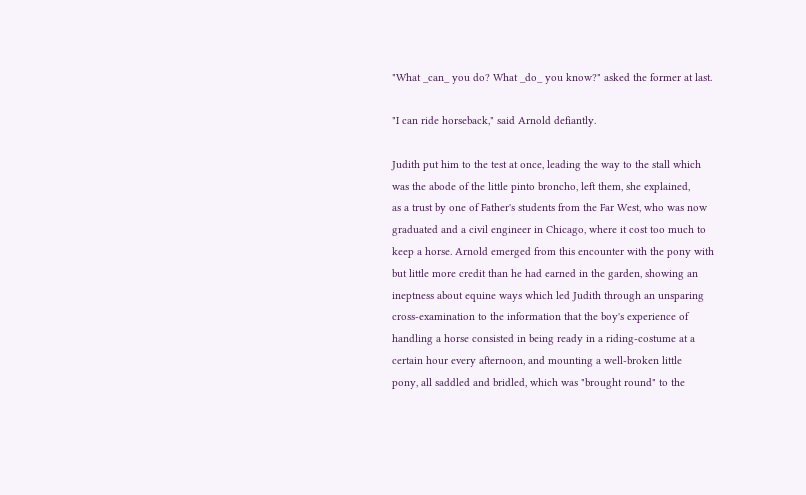"What _can_ you do? What _do_ you know?" asked the former at last.

"I can ride horseback," said Arnold defiantly.

Judith put him to the test at once, leading the way to the stall which
was the abode of the little pinto broncho, left them, she explained,
as a trust by one of Father's students from the Far West, who was now
graduated and a civil engineer in Chicago, where it cost too much to
keep a horse. Arnold emerged from this encounter with the pony with
but little more credit than he had earned in the garden, showing an
ineptness about equine ways which led Judith through an unsparing
cross-examination to the information that the boy's experience of
handling a horse consisted in being ready in a riding-costume at a
certain hour every afternoon, and mounting a well-broken little
pony, all saddled and bridled, which was "brought round" to the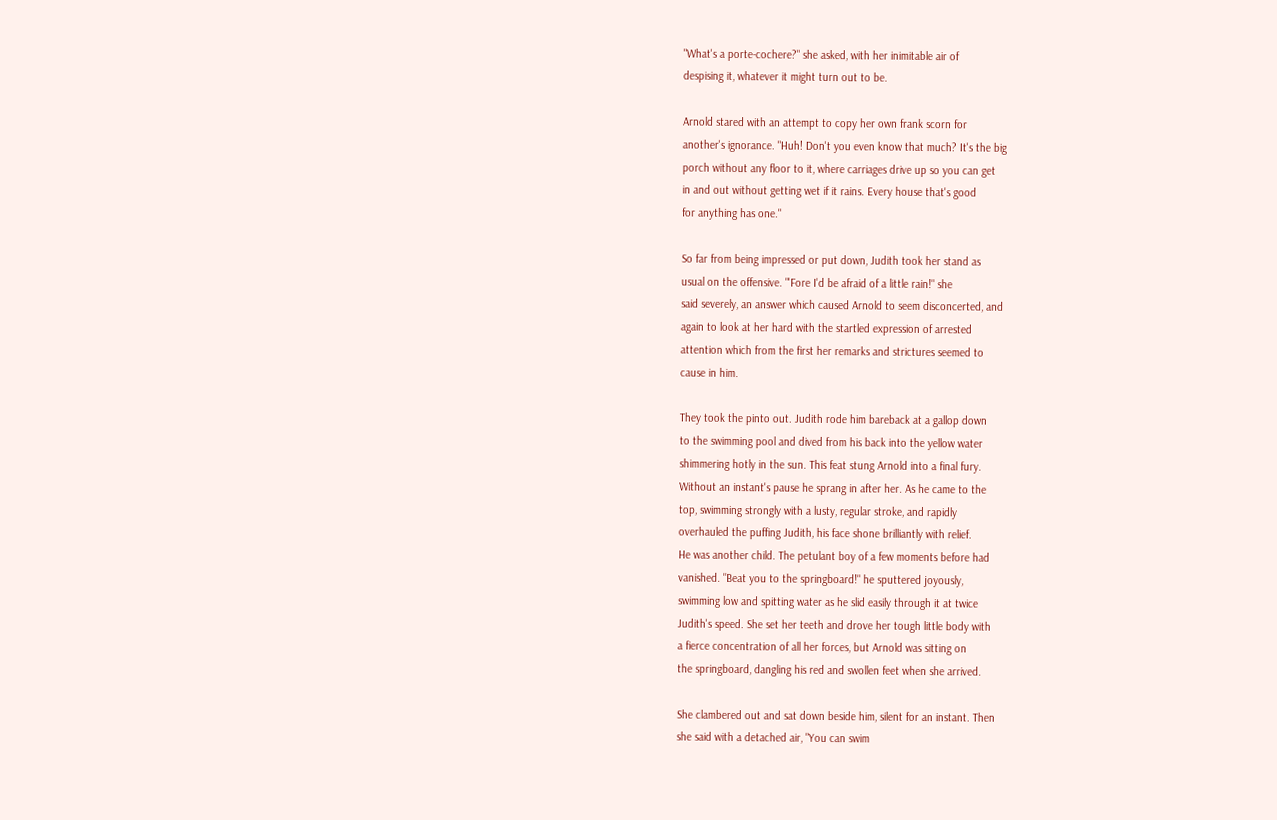"What's a porte-cochere?" she asked, with her inimitable air of
despising it, whatever it might turn out to be.

Arnold stared with an attempt to copy her own frank scorn for
another's ignorance. "Huh! Don't you even know that much? It's the big
porch without any floor to it, where carriages drive up so you can get
in and out without getting wet if it rains. Every house that's good
for anything has one."

So far from being impressed or put down, Judith took her stand as
usual on the offensive. "'Fore I'd be afraid of a little rain!" she
said severely, an answer which caused Arnold to seem disconcerted, and
again to look at her hard with the startled expression of arrested
attention which from the first her remarks and strictures seemed to
cause in him.

They took the pinto out. Judith rode him bareback at a gallop down
to the swimming pool and dived from his back into the yellow water
shimmering hotly in the sun. This feat stung Arnold into a final fury.
Without an instant's pause he sprang in after her. As he came to the
top, swimming strongly with a lusty, regular stroke, and rapidly
overhauled the puffing Judith, his face shone brilliantly with relief.
He was another child. The petulant boy of a few moments before had
vanished. "Beat you to the springboard!" he sputtered joyously,
swimming low and spitting water as he slid easily through it at twice
Judith's speed. She set her teeth and drove her tough little body with
a fierce concentration of all her forces, but Arnold was sitting on
the springboard, dangling his red and swollen feet when she arrived.

She clambered out and sat down beside him, silent for an instant. Then
she said with a detached air, "You can swim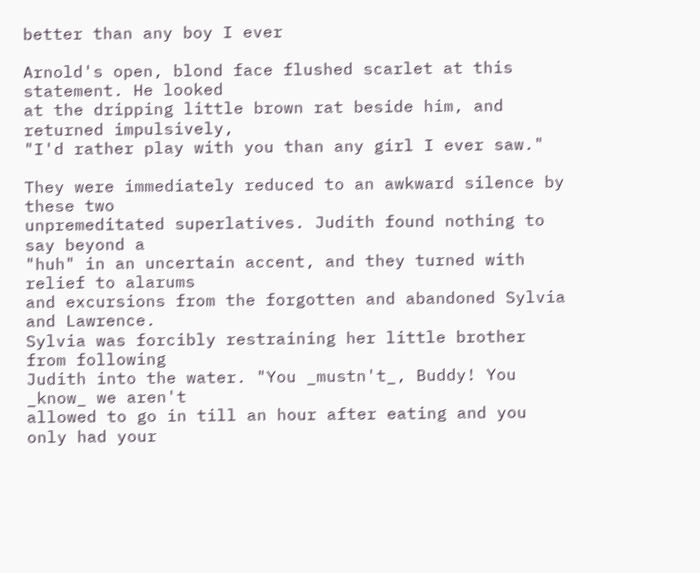better than any boy I ever

Arnold's open, blond face flushed scarlet at this statement. He looked
at the dripping little brown rat beside him, and returned impulsively,
"I'd rather play with you than any girl I ever saw."

They were immediately reduced to an awkward silence by these two
unpremeditated superlatives. Judith found nothing to say beyond a
"huh" in an uncertain accent, and they turned with relief to alarums
and excursions from the forgotten and abandoned Sylvia and Lawrence.
Sylvia was forcibly restraining her little brother from following
Judith into the water. "You _mustn't_, Buddy! You _know_ we aren't
allowed to go in till an hour after eating and you only had your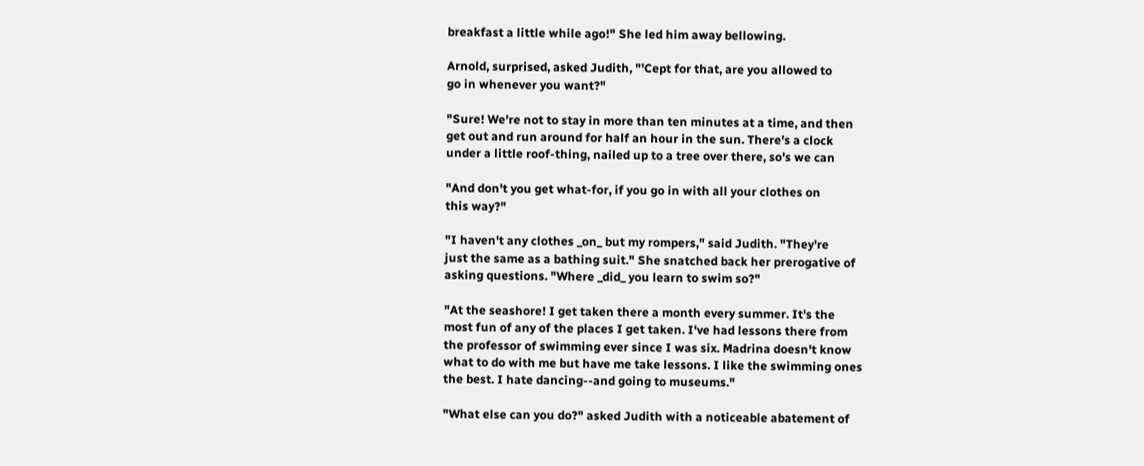breakfast a little while ago!" She led him away bellowing.

Arnold, surprised, asked Judith, "'Cept for that, are you allowed to
go in whenever you want?"

"Sure! We're not to stay in more than ten minutes at a time, and then
get out and run around for half an hour in the sun. There's a clock
under a little roof-thing, nailed up to a tree over there, so's we can

"And don't you get what-for, if you go in with all your clothes on
this way?"

"I haven't any clothes _on_ but my rompers," said Judith. "They're
just the same as a bathing suit." She snatched back her prerogative of
asking questions. "Where _did_ you learn to swim so?"

"At the seashore! I get taken there a month every summer. It's the
most fun of any of the places I get taken. I've had lessons there from
the professor of swimming ever since I was six. Madrina doesn't know
what to do with me but have me take lessons. I like the swimming ones
the best. I hate dancing--and going to museums."

"What else can you do?" asked Judith with a noticeable abatement of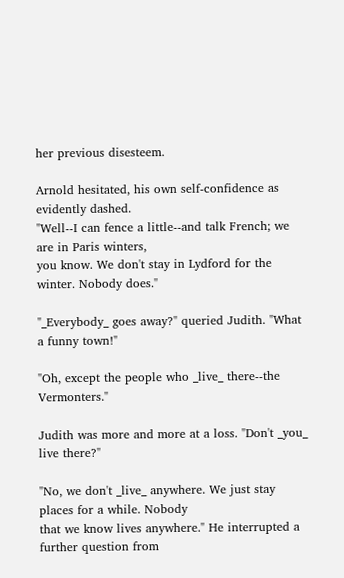her previous disesteem.

Arnold hesitated, his own self-confidence as evidently dashed.
"Well--I can fence a little--and talk French; we are in Paris winters,
you know. We don't stay in Lydford for the winter. Nobody does."

"_Everybody_ goes away?" queried Judith. "What a funny town!"

"Oh, except the people who _live_ there--the Vermonters."

Judith was more and more at a loss. "Don't _you_ live there?"

"No, we don't _live_ anywhere. We just stay places for a while. Nobody
that we know lives anywhere." He interrupted a further question from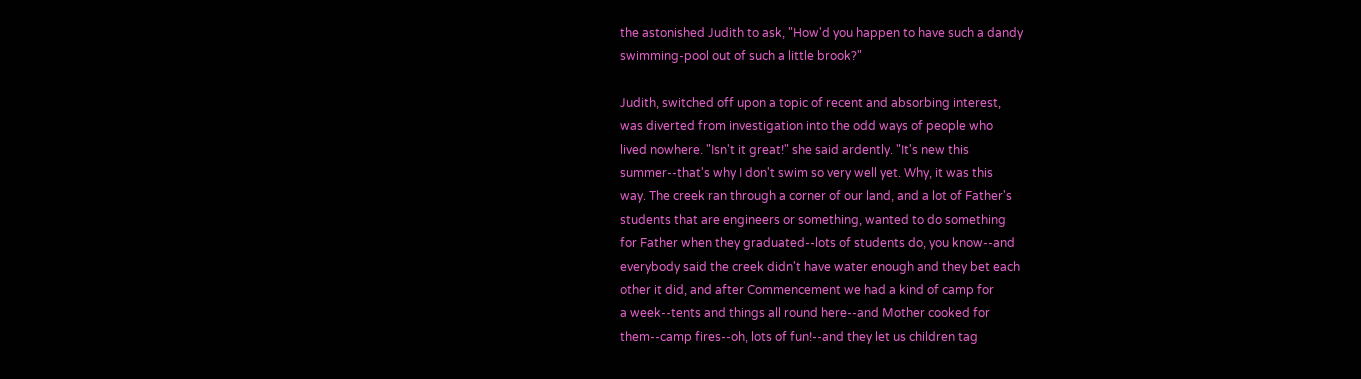the astonished Judith to ask, "How'd you happen to have such a dandy
swimming-pool out of such a little brook?"

Judith, switched off upon a topic of recent and absorbing interest,
was diverted from investigation into the odd ways of people who
lived nowhere. "Isn't it great!" she said ardently. "It's new this
summer--that's why I don't swim so very well yet. Why, it was this
way. The creek ran through a corner of our land, and a lot of Father's
students that are engineers or something, wanted to do something
for Father when they graduated--lots of students do, you know--and
everybody said the creek didn't have water enough and they bet each
other it did, and after Commencement we had a kind of camp for
a week--tents and things all round here--and Mother cooked for
them--camp fires--oh, lots of fun!--and they let us children tag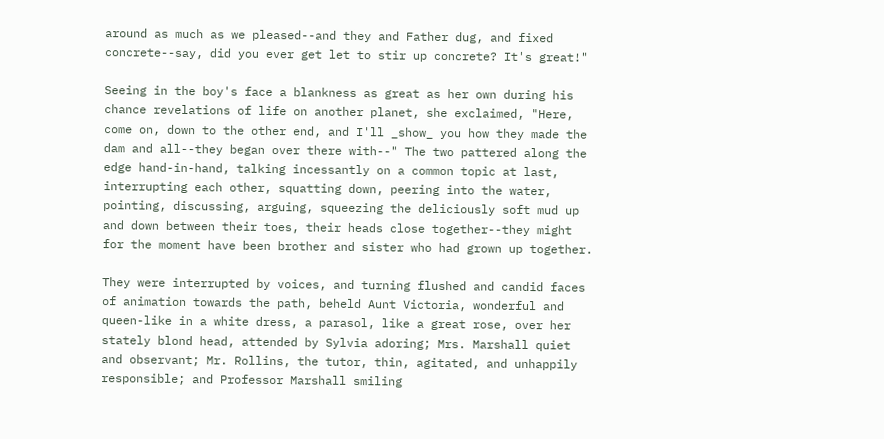around as much as we pleased--and they and Father dug, and fixed
concrete--say, did you ever get let to stir up concrete? It's great!"

Seeing in the boy's face a blankness as great as her own during his
chance revelations of life on another planet, she exclaimed, "Here,
come on, down to the other end, and I'll _show_ you how they made the
dam and all--they began over there with--" The two pattered along the
edge hand-in-hand, talking incessantly on a common topic at last,
interrupting each other, squatting down, peering into the water,
pointing, discussing, arguing, squeezing the deliciously soft mud up
and down between their toes, their heads close together--they might
for the moment have been brother and sister who had grown up together.

They were interrupted by voices, and turning flushed and candid faces
of animation towards the path, beheld Aunt Victoria, wonderful and
queen-like in a white dress, a parasol, like a great rose, over her
stately blond head, attended by Sylvia adoring; Mrs. Marshall quiet
and observant; Mr. Rollins, the tutor, thin, agitated, and unhappily
responsible; and Professor Marshall smiling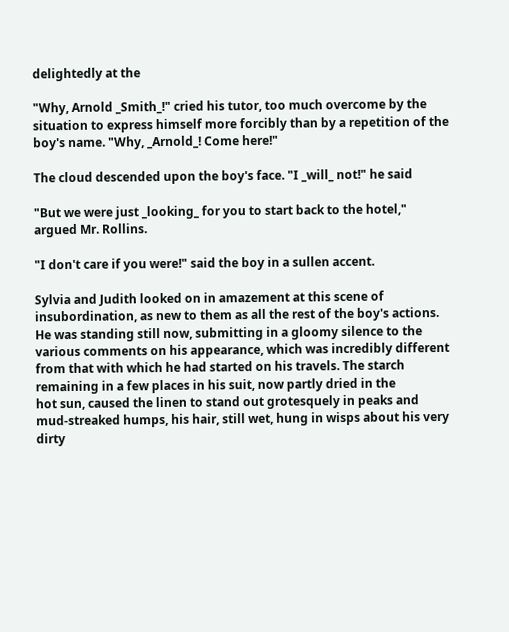delightedly at the

"Why, Arnold _Smith_!" cried his tutor, too much overcome by the
situation to express himself more forcibly than by a repetition of the
boy's name. "Why, _Arnold_! Come here!"

The cloud descended upon the boy's face. "I _will_ not!" he said

"But we were just _looking_ for you to start back to the hotel,"
argued Mr. Rollins.

"I don't care if you were!" said the boy in a sullen accent.

Sylvia and Judith looked on in amazement at this scene of
insubordination, as new to them as all the rest of the boy's actions.
He was standing still now, submitting in a gloomy silence to the
various comments on his appearance, which was incredibly different
from that with which he had started on his travels. The starch
remaining in a few places in his suit, now partly dried in the
hot sun, caused the linen to stand out grotesquely in peaks and
mud-streaked humps, his hair, still wet, hung in wisps about his very
dirty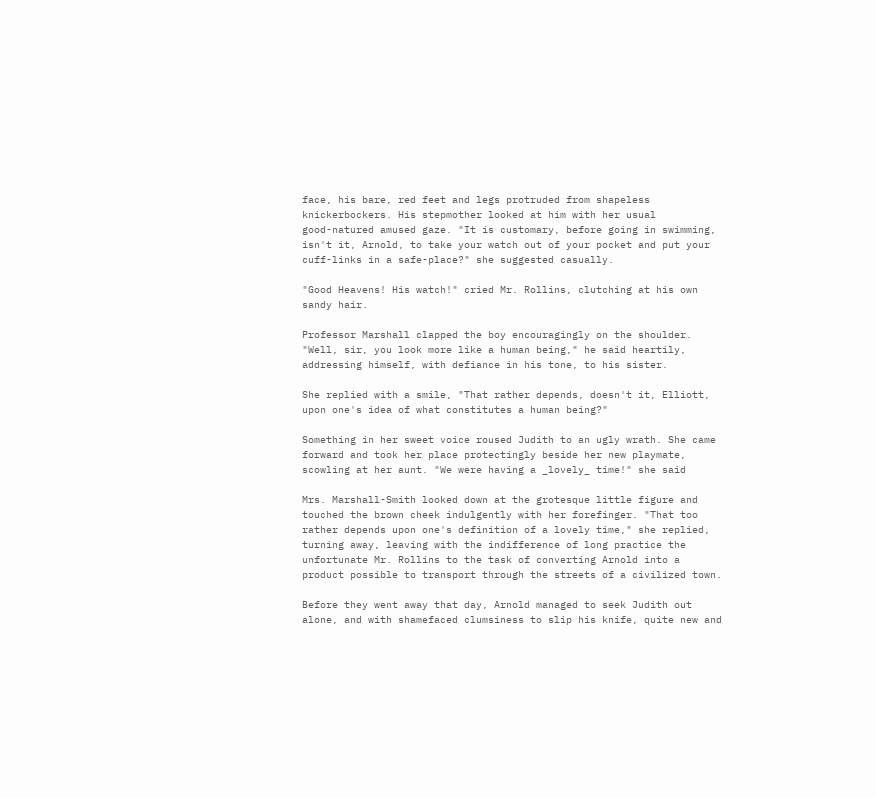face, his bare, red feet and legs protruded from shapeless
knickerbockers. His stepmother looked at him with her usual
good-natured amused gaze. "It is customary, before going in swimming,
isn't it, Arnold, to take your watch out of your pocket and put your
cuff-links in a safe-place?" she suggested casually.

"Good Heavens! His watch!" cried Mr. Rollins, clutching at his own
sandy hair.

Professor Marshall clapped the boy encouragingly on the shoulder.
"Well, sir, you look more like a human being," he said heartily,
addressing himself, with defiance in his tone, to his sister.

She replied with a smile, "That rather depends, doesn't it, Elliott,
upon one's idea of what constitutes a human being?"

Something in her sweet voice roused Judith to an ugly wrath. She came
forward and took her place protectingly beside her new playmate,
scowling at her aunt. "We were having a _lovely_ time!" she said

Mrs. Marshall-Smith looked down at the grotesque little figure and
touched the brown cheek indulgently with her forefinger. "That too
rather depends upon one's definition of a lovely time," she replied,
turning away, leaving with the indifference of long practice the
unfortunate Mr. Rollins to the task of converting Arnold into a
product possible to transport through the streets of a civilized town.

Before they went away that day, Arnold managed to seek Judith out
alone, and with shamefaced clumsiness to slip his knife, quite new and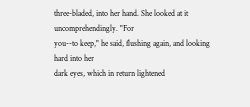three-bladed, into her hand. She looked at it uncomprehendingly. "For
you--to keep," he said, flushing again, and looking hard into her
dark eyes, which in return lightened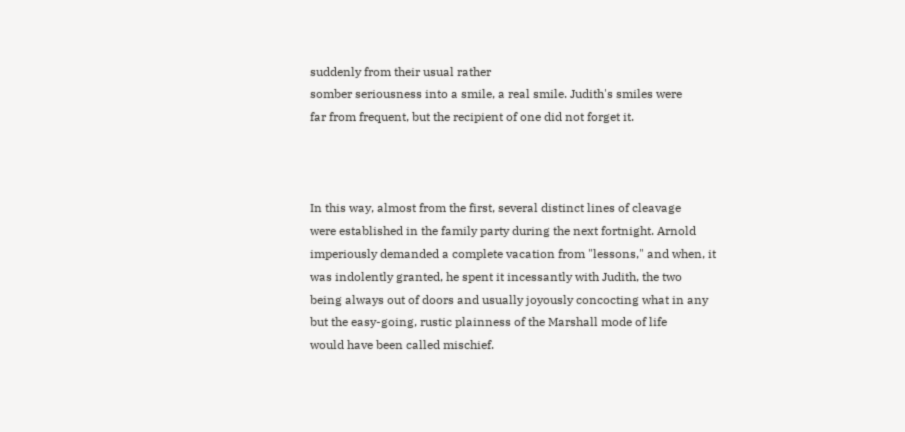suddenly from their usual rather
somber seriousness into a smile, a real smile. Judith's smiles were
far from frequent, but the recipient of one did not forget it.



In this way, almost from the first, several distinct lines of cleavage
were established in the family party during the next fortnight. Arnold
imperiously demanded a complete vacation from "lessons," and when, it
was indolently granted, he spent it incessantly with Judith, the two
being always out of doors and usually joyously concocting what in any
but the easy-going, rustic plainness of the Marshall mode of life
would have been called mischief.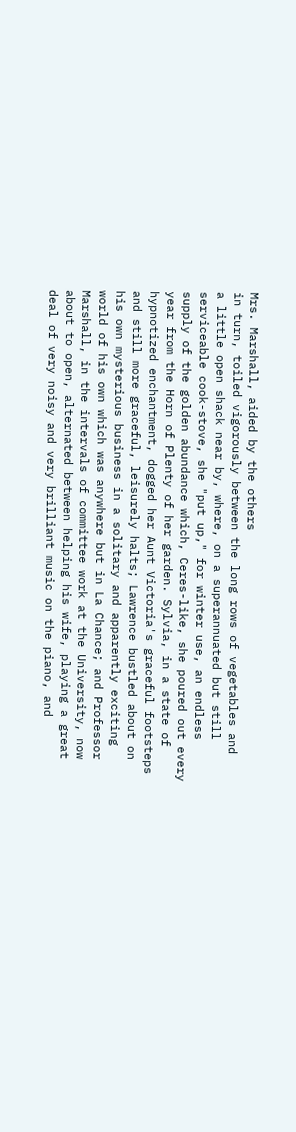Mrs. Marshall, aided by the others
in turn, toiled vigorously between the long rows of vegetables and
a little open shack near by, where, on a superannuated but still
serviceable cook-stove, she "put up," for winter use, an endless
supply of the golden abundance which, Ceres-like, she poured out every
year from the Horn of Plenty of her garden. Sylvia, in a state of
hypnotized enchantment, dogged her Aunt Victoria's graceful footsteps
and still more graceful, leisurely halts; Lawrence bustled about on
his own mysterious business in a solitary and apparently exciting
world of his own which was anywhere but in La Chance; and Professor
Marshall, in the intervals of committee work at the University, now
about to open, alternated between helping his wife, playing a great
deal of very noisy and very brilliant music on the piano, and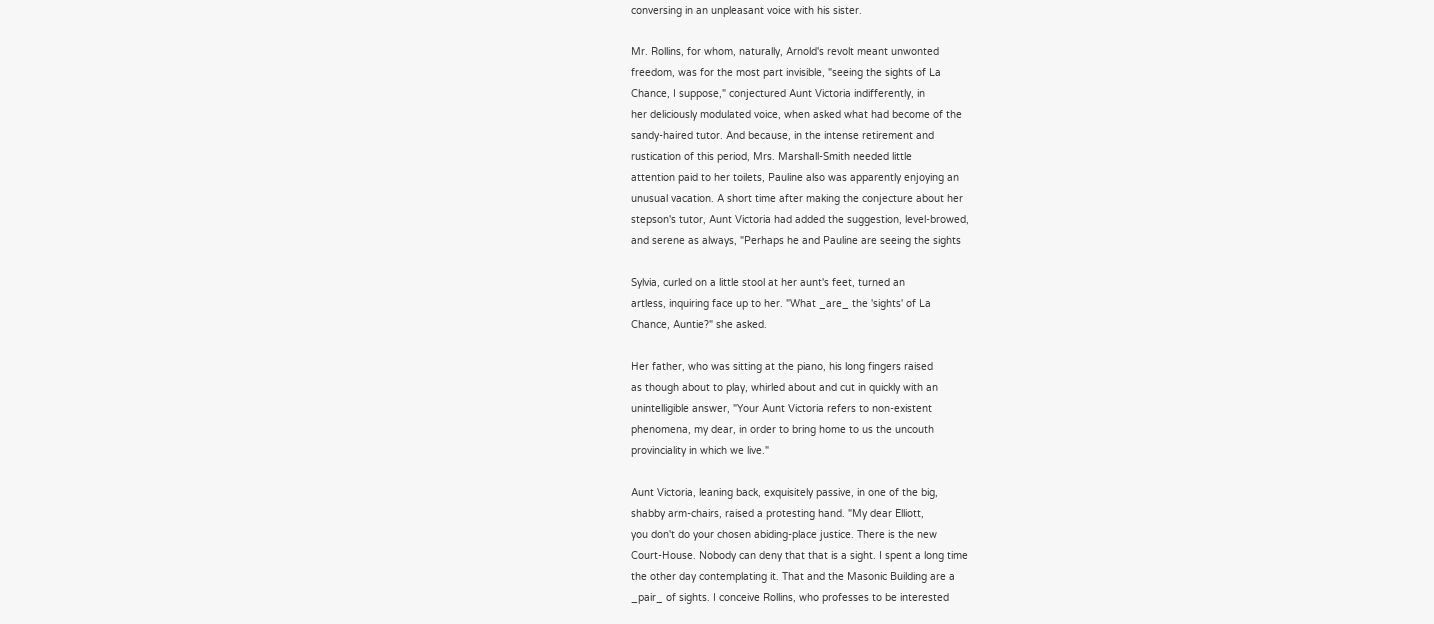conversing in an unpleasant voice with his sister.

Mr. Rollins, for whom, naturally, Arnold's revolt meant unwonted
freedom, was for the most part invisible, "seeing the sights of La
Chance, I suppose," conjectured Aunt Victoria indifferently, in
her deliciously modulated voice, when asked what had become of the
sandy-haired tutor. And because, in the intense retirement and
rustication of this period, Mrs. Marshall-Smith needed little
attention paid to her toilets, Pauline also was apparently enjoying an
unusual vacation. A short time after making the conjecture about her
stepson's tutor, Aunt Victoria had added the suggestion, level-browed,
and serene as always, "Perhaps he and Pauline are seeing the sights

Sylvia, curled on a little stool at her aunt's feet, turned an
artless, inquiring face up to her. "What _are_ the 'sights' of La
Chance, Auntie?" she asked.

Her father, who was sitting at the piano, his long fingers raised
as though about to play, whirled about and cut in quickly with an
unintelligible answer, "Your Aunt Victoria refers to non-existent
phenomena, my dear, in order to bring home to us the uncouth
provinciality in which we live."

Aunt Victoria, leaning back, exquisitely passive, in one of the big,
shabby arm-chairs, raised a protesting hand. "My dear Elliott,
you don't do your chosen abiding-place justice. There is the new
Court-House. Nobody can deny that that is a sight. I spent a long time
the other day contemplating it. That and the Masonic Building are a
_pair_ of sights. I conceive Rollins, who professes to be interested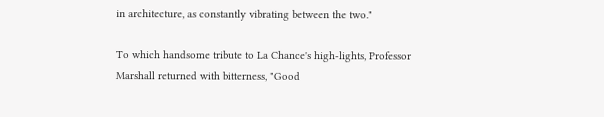in architecture, as constantly vibrating between the two."

To which handsome tribute to La Chance's high-lights, Professor
Marshall returned with bitterness, "Good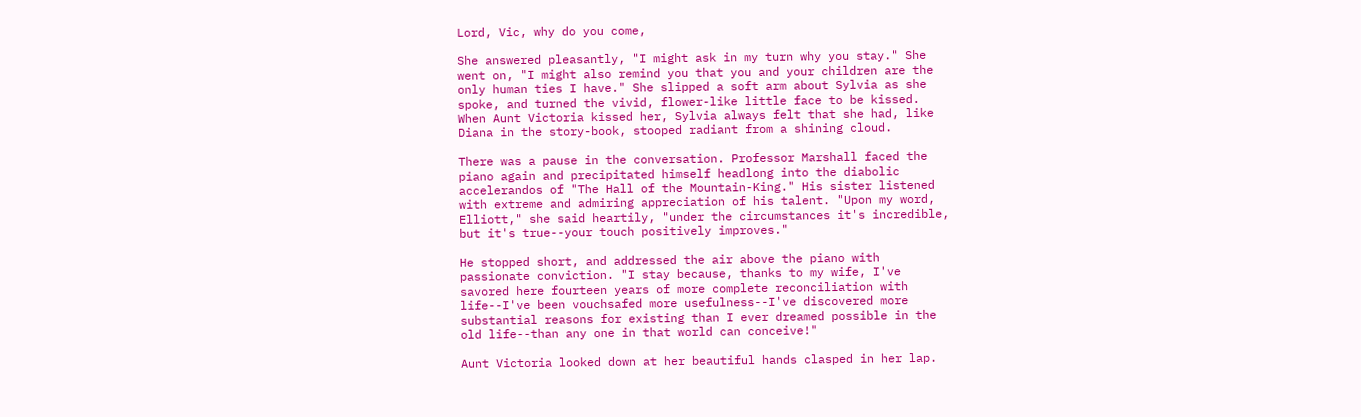Lord, Vic, why do you come,

She answered pleasantly, "I might ask in my turn why you stay." She
went on, "I might also remind you that you and your children are the
only human ties I have." She slipped a soft arm about Sylvia as she
spoke, and turned the vivid, flower-like little face to be kissed.
When Aunt Victoria kissed her, Sylvia always felt that she had, like
Diana in the story-book, stooped radiant from a shining cloud.

There was a pause in the conversation. Professor Marshall faced the
piano again and precipitated himself headlong into the diabolic
accelerandos of "The Hall of the Mountain-King." His sister listened
with extreme and admiring appreciation of his talent. "Upon my word,
Elliott," she said heartily, "under the circumstances it's incredible,
but it's true--your touch positively improves."

He stopped short, and addressed the air above the piano with
passionate conviction. "I stay because, thanks to my wife, I've
savored here fourteen years of more complete reconciliation with
life--I've been vouchsafed more usefulness--I've discovered more
substantial reasons for existing than I ever dreamed possible in the
old life--than any one in that world can conceive!"

Aunt Victoria looked down at her beautiful hands clasped in her lap.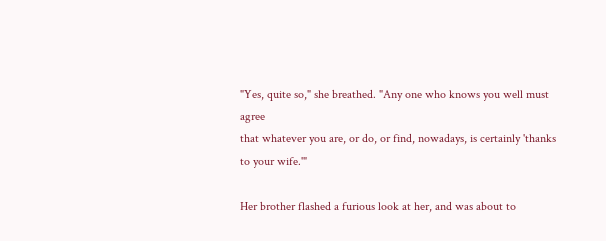"Yes, quite so," she breathed. "Any one who knows you well must agree
that whatever you are, or do, or find, nowadays, is certainly 'thanks
to your wife.'"

Her brother flashed a furious look at her, and was about to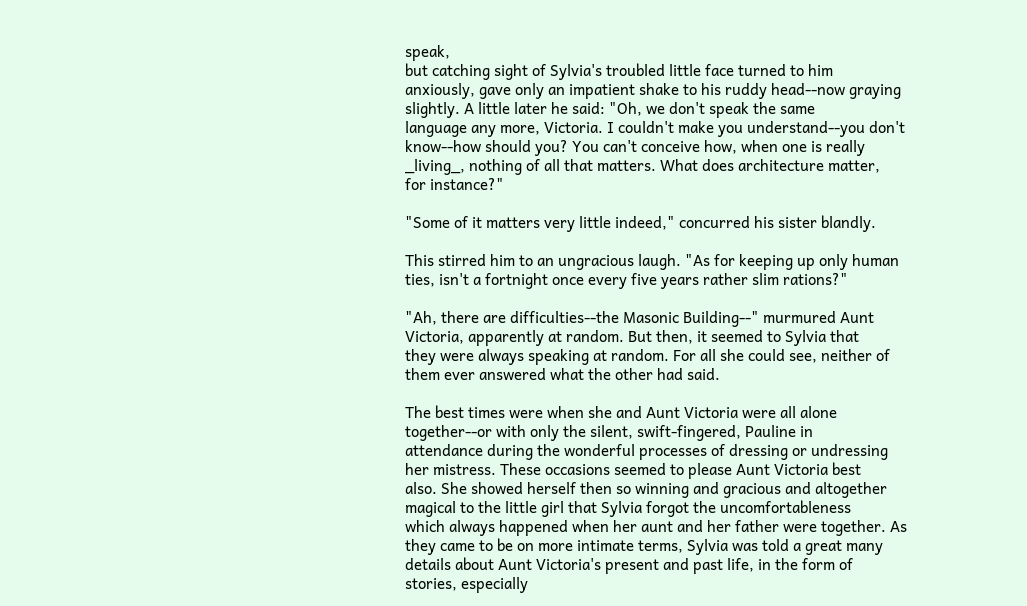speak,
but catching sight of Sylvia's troubled little face turned to him
anxiously, gave only an impatient shake to his ruddy head--now graying
slightly. A little later he said: "Oh, we don't speak the same
language any more, Victoria. I couldn't make you understand--you don't
know--how should you? You can't conceive how, when one is really
_living_, nothing of all that matters. What does architecture matter,
for instance?"

"Some of it matters very little indeed," concurred his sister blandly.

This stirred him to an ungracious laugh. "As for keeping up only human
ties, isn't a fortnight once every five years rather slim rations?"

"Ah, there are difficulties--the Masonic Building--" murmured Aunt
Victoria, apparently at random. But then, it seemed to Sylvia that
they were always speaking at random. For all she could see, neither of
them ever answered what the other had said.

The best times were when she and Aunt Victoria were all alone
together--or with only the silent, swift-fingered, Pauline in
attendance during the wonderful processes of dressing or undressing
her mistress. These occasions seemed to please Aunt Victoria best
also. She showed herself then so winning and gracious and altogether
magical to the little girl that Sylvia forgot the uncomfortableness
which always happened when her aunt and her father were together. As
they came to be on more intimate terms, Sylvia was told a great many
details about Aunt Victoria's present and past life, in the form of
stories, especially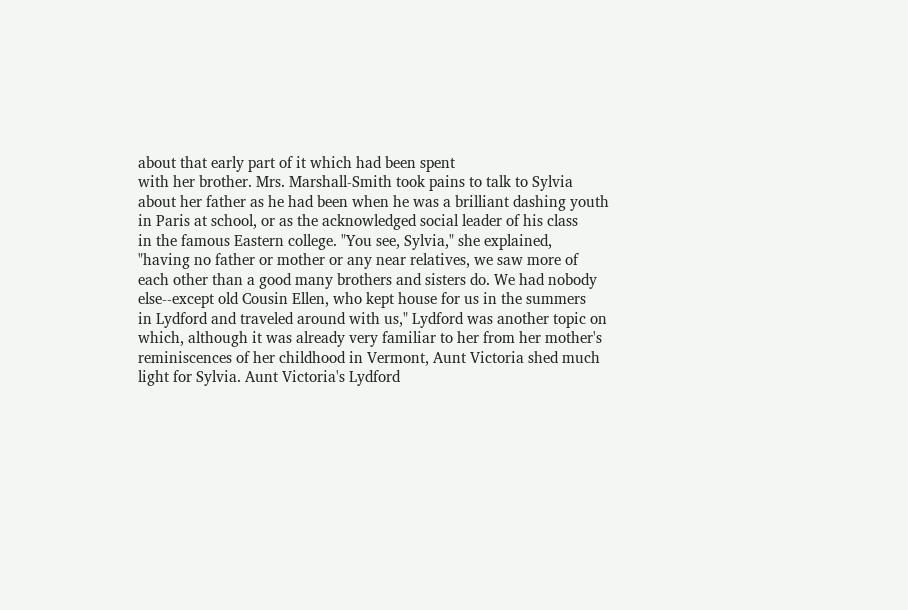about that early part of it which had been spent
with her brother. Mrs. Marshall-Smith took pains to talk to Sylvia
about her father as he had been when he was a brilliant dashing youth
in Paris at school, or as the acknowledged social leader of his class
in the famous Eastern college. "You see, Sylvia," she explained,
"having no father or mother or any near relatives, we saw more of
each other than a good many brothers and sisters do. We had nobody
else--except old Cousin Ellen, who kept house for us in the summers
in Lydford and traveled around with us," Lydford was another topic on
which, although it was already very familiar to her from her mother's
reminiscences of her childhood in Vermont, Aunt Victoria shed much
light for Sylvia. Aunt Victoria's Lydford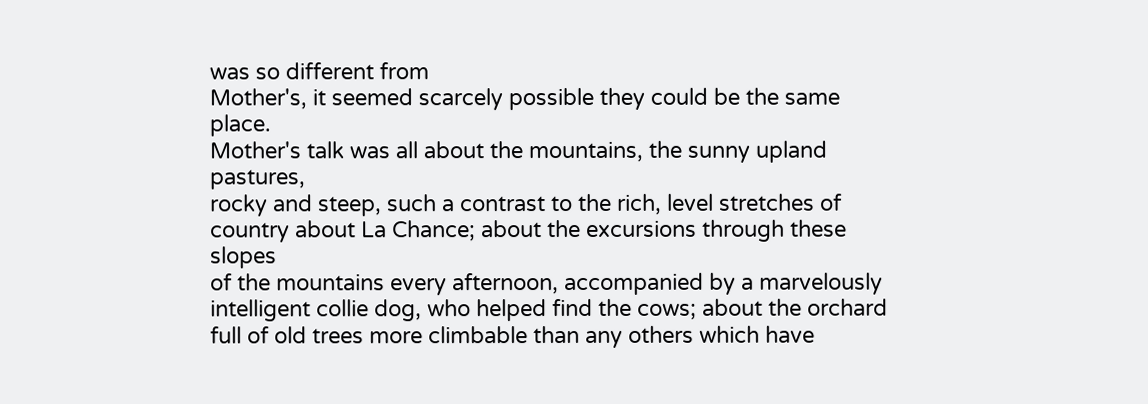was so different from
Mother's, it seemed scarcely possible they could be the same place.
Mother's talk was all about the mountains, the sunny upland pastures,
rocky and steep, such a contrast to the rich, level stretches of
country about La Chance; about the excursions through these slopes
of the mountains every afternoon, accompanied by a marvelously
intelligent collie dog, who helped find the cows; about the orchard
full of old trees more climbable than any others which have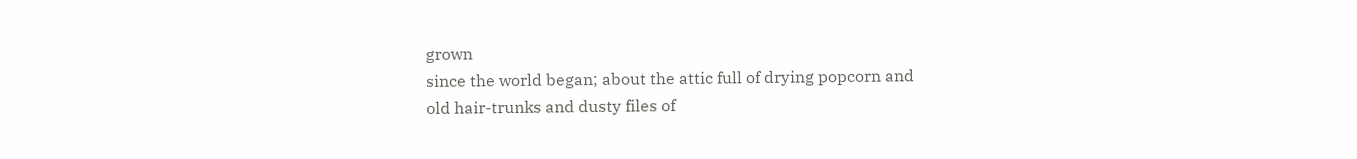grown
since the world began; about the attic full of drying popcorn and
old hair-trunks and dusty files of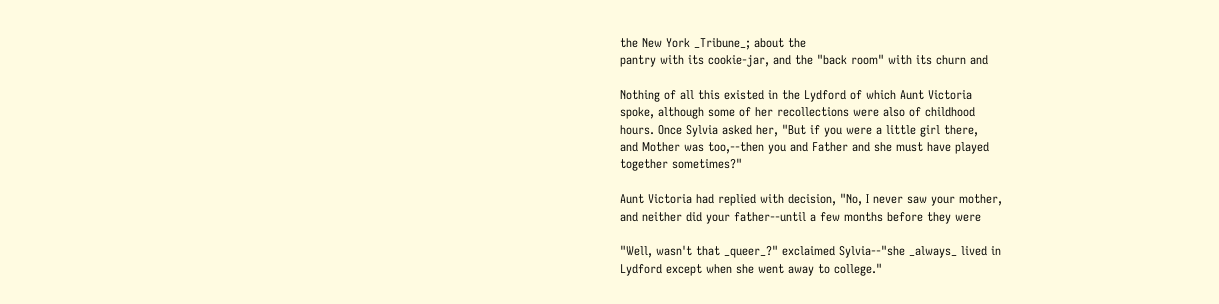the New York _Tribune_; about the
pantry with its cookie-jar, and the "back room" with its churn and

Nothing of all this existed in the Lydford of which Aunt Victoria
spoke, although some of her recollections were also of childhood
hours. Once Sylvia asked her, "But if you were a little girl there,
and Mother was too,--then you and Father and she must have played
together sometimes?"

Aunt Victoria had replied with decision, "No, I never saw your mother,
and neither did your father--until a few months before they were

"Well, wasn't that _queer_?" exclaimed Sylvia--"she _always_ lived in
Lydford except when she went away to college."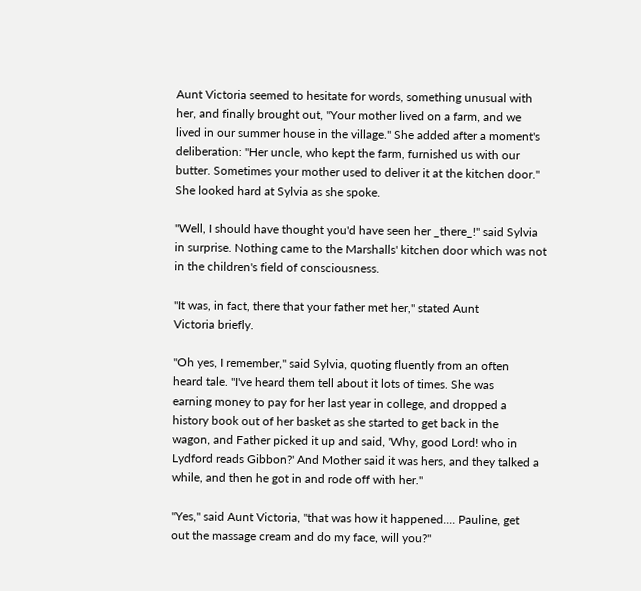Aunt Victoria seemed to hesitate for words, something unusual with
her, and finally brought out, "Your mother lived on a farm, and we
lived in our summer house in the village." She added after a moment's
deliberation: "Her uncle, who kept the farm, furnished us with our
butter. Sometimes your mother used to deliver it at the kitchen door."
She looked hard at Sylvia as she spoke.

"Well, I should have thought you'd have seen her _there_!" said Sylvia
in surprise. Nothing came to the Marshalls' kitchen door which was not
in the children's field of consciousness.

"It was, in fact, there that your father met her," stated Aunt
Victoria briefly.

"Oh yes, I remember," said Sylvia, quoting fluently from an often
heard tale. "I've heard them tell about it lots of times. She was
earning money to pay for her last year in college, and dropped a
history book out of her basket as she started to get back in the
wagon, and Father picked it up and said, 'Why, good Lord! who in
Lydford reads Gibbon?' And Mother said it was hers, and they talked a
while, and then he got in and rode off with her."

"Yes," said Aunt Victoria, "that was how it happened.... Pauline, get
out the massage cream and do my face, will you?"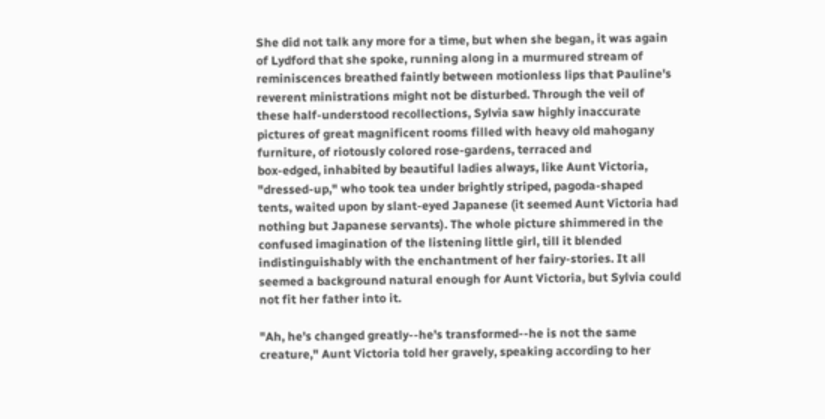She did not talk any more for a time, but when she began, it was again
of Lydford that she spoke, running along in a murmured stream of
reminiscences breathed faintly between motionless lips that Pauline's
reverent ministrations might not be disturbed. Through the veil of
these half-understood recollections, Sylvia saw highly inaccurate
pictures of great magnificent rooms filled with heavy old mahogany
furniture, of riotously colored rose-gardens, terraced and
box-edged, inhabited by beautiful ladies always, like Aunt Victoria,
"dressed-up," who took tea under brightly striped, pagoda-shaped
tents, waited upon by slant-eyed Japanese (it seemed Aunt Victoria had
nothing but Japanese servants). The whole picture shimmered in the
confused imagination of the listening little girl, till it blended
indistinguishably with the enchantment of her fairy-stories. It all
seemed a background natural enough for Aunt Victoria, but Sylvia could
not fit her father into it.

"Ah, he's changed greatly--he's transformed--he is not the same
creature," Aunt Victoria told her gravely, speaking according to her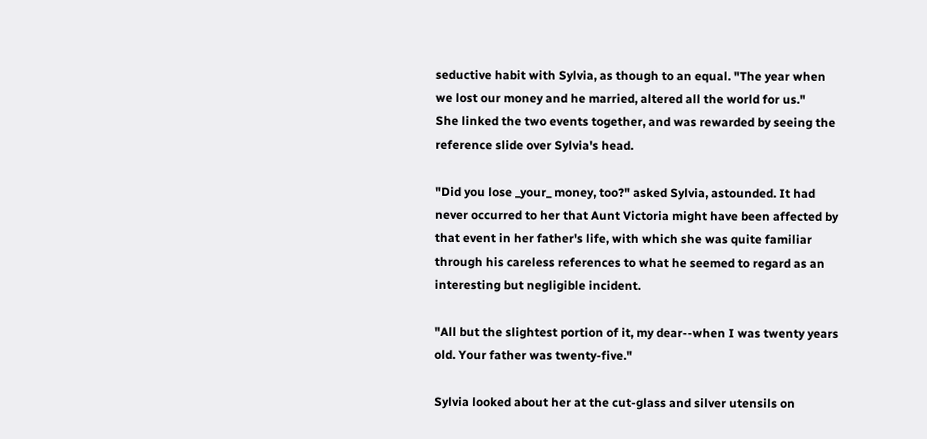seductive habit with Sylvia, as though to an equal. "The year when
we lost our money and he married, altered all the world for us."
She linked the two events together, and was rewarded by seeing the
reference slide over Sylvia's head.

"Did you lose _your_ money, too?" asked Sylvia, astounded. It had
never occurred to her that Aunt Victoria might have been affected by
that event in her father's life, with which she was quite familiar
through his careless references to what he seemed to regard as an
interesting but negligible incident.

"All but the slightest portion of it, my dear--when I was twenty years
old. Your father was twenty-five."

Sylvia looked about her at the cut-glass and silver utensils on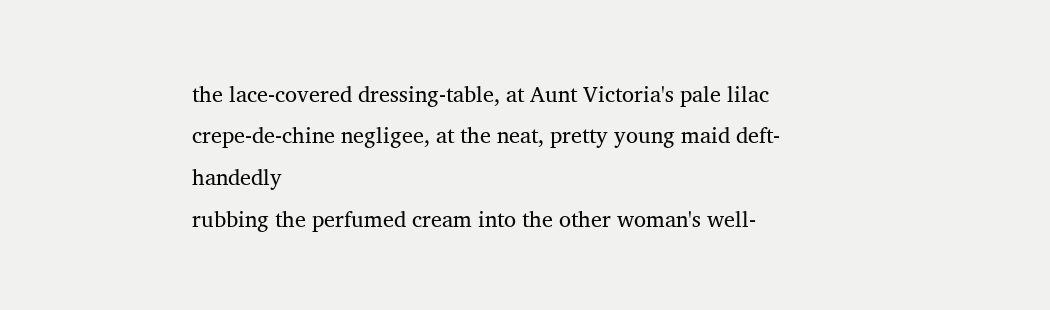the lace-covered dressing-table, at Aunt Victoria's pale lilac
crepe-de-chine negligee, at the neat, pretty young maid deft-handedly
rubbing the perfumed cream into the other woman's well-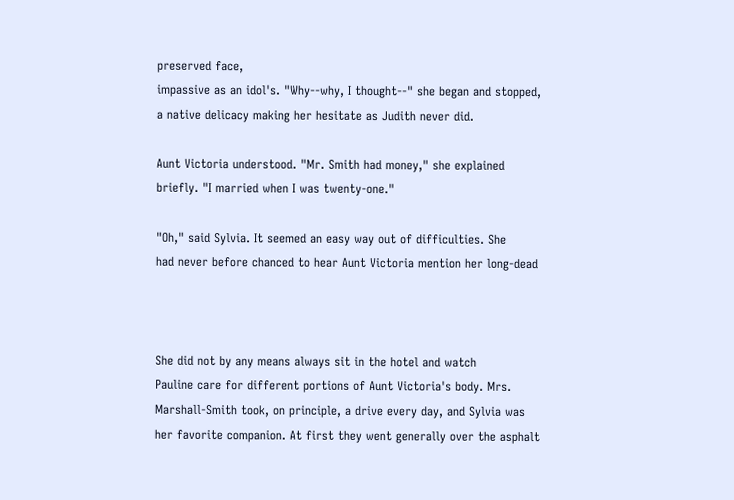preserved face,
impassive as an idol's. "Why--why, I thought--" she began and stopped,
a native delicacy making her hesitate as Judith never did.

Aunt Victoria understood. "Mr. Smith had money," she explained
briefly. "I married when I was twenty-one."

"Oh," said Sylvia. It seemed an easy way out of difficulties. She
had never before chanced to hear Aunt Victoria mention her long-dead



She did not by any means always sit in the hotel and watch
Pauline care for different portions of Aunt Victoria's body. Mrs.
Marshall-Smith took, on principle, a drive every day, and Sylvia was
her favorite companion. At first they went generally over the asphalt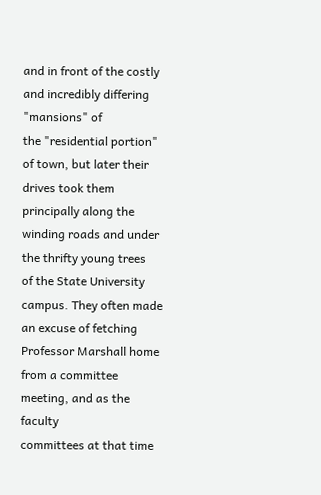and in front of the costly and incredibly differing "mansions" of
the "residential portion" of town, but later their drives took them
principally along the winding roads and under the thrifty young trees
of the State University campus. They often made an excuse of fetching
Professor Marshall home from a committee meeting, and as the faculty
committees at that time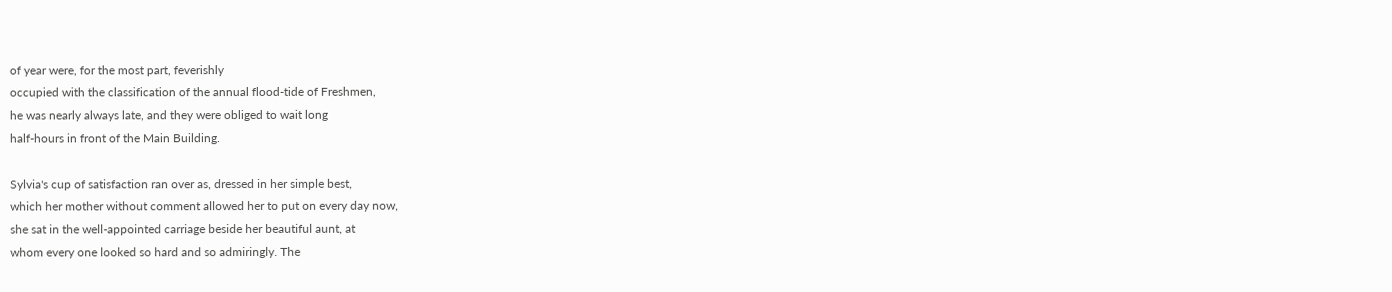of year were, for the most part, feverishly
occupied with the classification of the annual flood-tide of Freshmen,
he was nearly always late, and they were obliged to wait long
half-hours in front of the Main Building.

Sylvia's cup of satisfaction ran over as, dressed in her simple best,
which her mother without comment allowed her to put on every day now,
she sat in the well-appointed carriage beside her beautiful aunt, at
whom every one looked so hard and so admiringly. The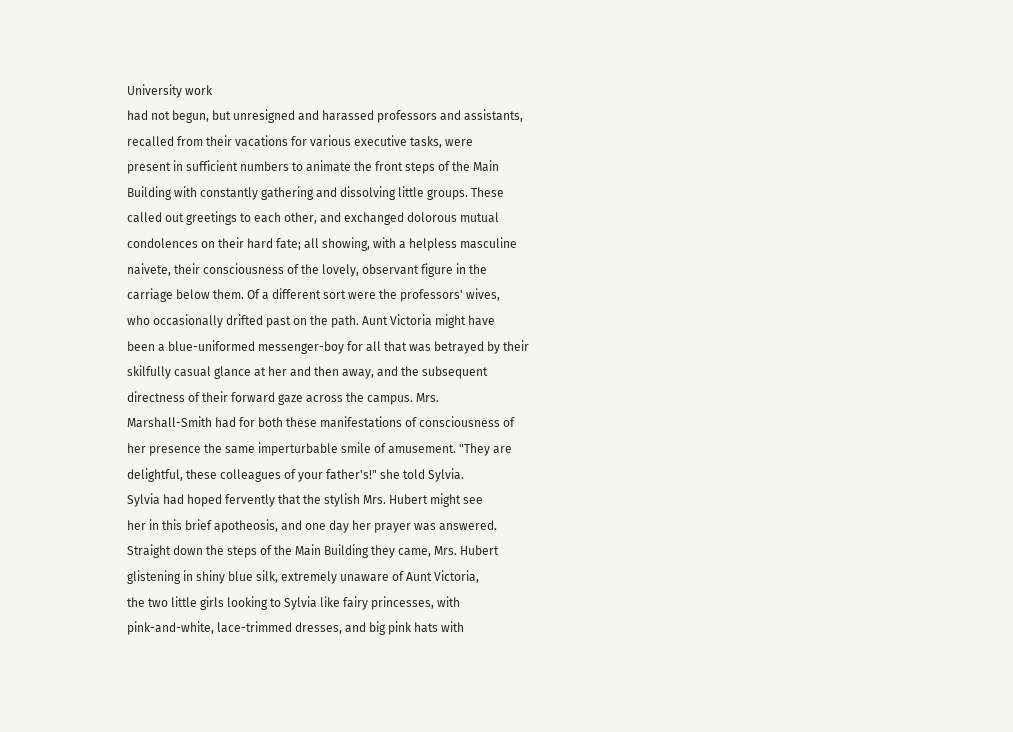University work
had not begun, but unresigned and harassed professors and assistants,
recalled from their vacations for various executive tasks, were
present in sufficient numbers to animate the front steps of the Main
Building with constantly gathering and dissolving little groups. These
called out greetings to each other, and exchanged dolorous mutual
condolences on their hard fate; all showing, with a helpless masculine
naivete, their consciousness of the lovely, observant figure in the
carriage below them. Of a different sort were the professors' wives,
who occasionally drifted past on the path. Aunt Victoria might have
been a blue-uniformed messenger-boy for all that was betrayed by their
skilfully casual glance at her and then away, and the subsequent
directness of their forward gaze across the campus. Mrs.
Marshall-Smith had for both these manifestations of consciousness of
her presence the same imperturbable smile of amusement. "They are
delightful, these colleagues of your father's!" she told Sylvia.
Sylvia had hoped fervently that the stylish Mrs. Hubert might see
her in this brief apotheosis, and one day her prayer was answered.
Straight down the steps of the Main Building they came, Mrs. Hubert
glistening in shiny blue silk, extremely unaware of Aunt Victoria,
the two little girls looking to Sylvia like fairy princesses, with
pink-and-white, lace-trimmed dresses, and big pink hats with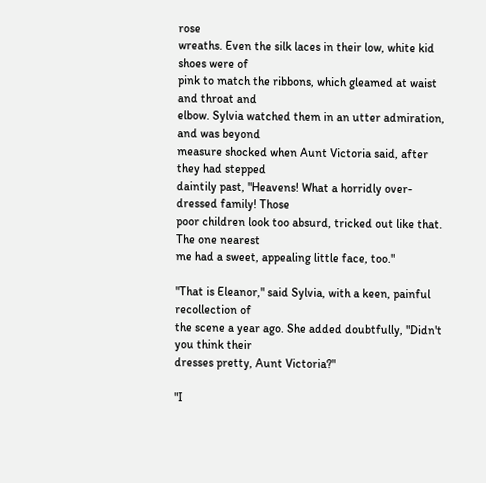rose
wreaths. Even the silk laces in their low, white kid shoes were of
pink to match the ribbons, which gleamed at waist and throat and
elbow. Sylvia watched them in an utter admiration, and was beyond
measure shocked when Aunt Victoria said, after they had stepped
daintily past, "Heavens! What a horridly over-dressed family! Those
poor children look too absurd, tricked out like that. The one nearest
me had a sweet, appealing little face, too."

"That is Eleanor," said Sylvia, with a keen, painful recollection of
the scene a year ago. She added doubtfully, "Didn't you think their
dresses pretty, Aunt Victoria?"

"I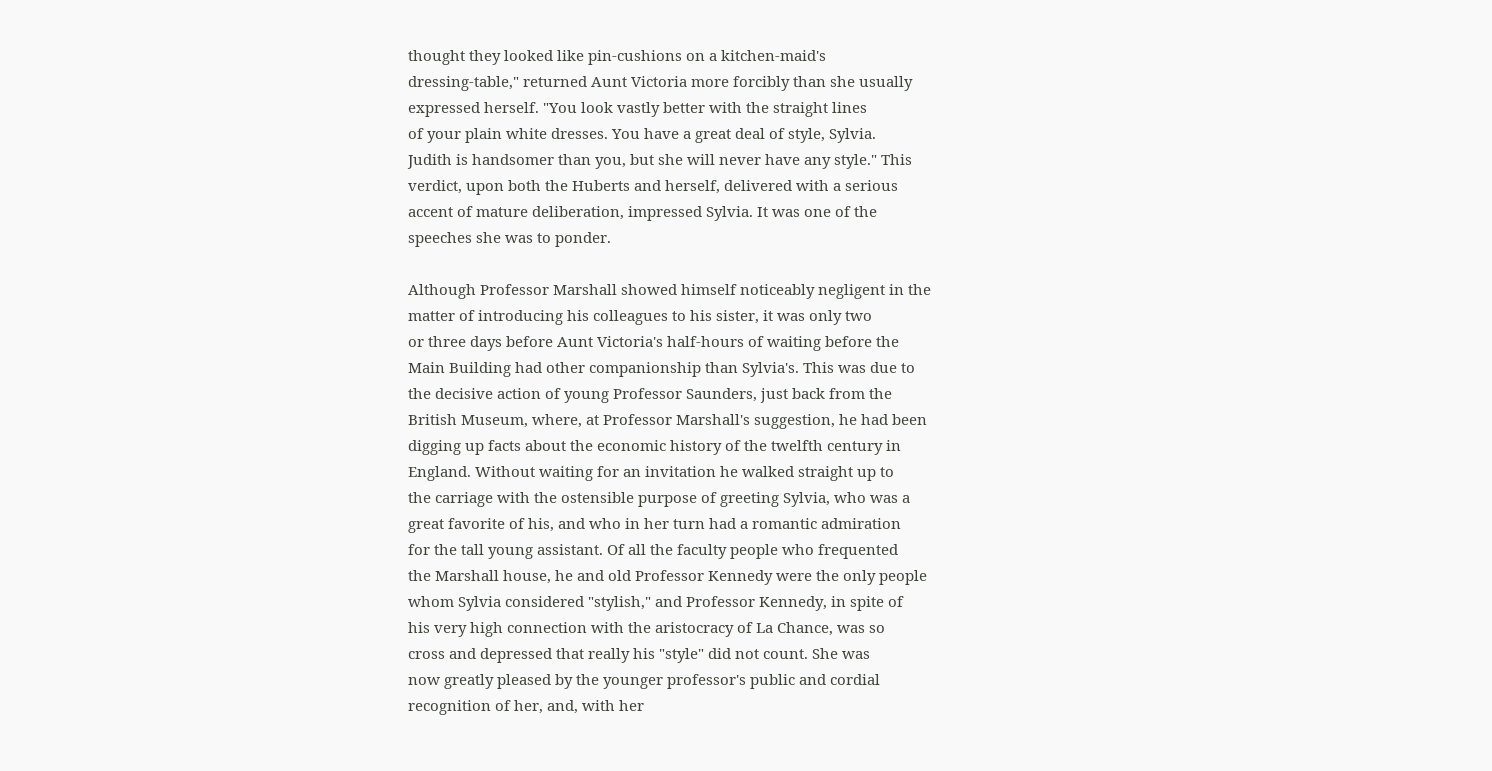thought they looked like pin-cushions on a kitchen-maid's
dressing-table," returned Aunt Victoria more forcibly than she usually
expressed herself. "You look vastly better with the straight lines
of your plain white dresses. You have a great deal of style, Sylvia.
Judith is handsomer than you, but she will never have any style." This
verdict, upon both the Huberts and herself, delivered with a serious
accent of mature deliberation, impressed Sylvia. It was one of the
speeches she was to ponder.

Although Professor Marshall showed himself noticeably negligent in the
matter of introducing his colleagues to his sister, it was only two
or three days before Aunt Victoria's half-hours of waiting before the
Main Building had other companionship than Sylvia's. This was due to
the decisive action of young Professor Saunders, just back from the
British Museum, where, at Professor Marshall's suggestion, he had been
digging up facts about the economic history of the twelfth century in
England. Without waiting for an invitation he walked straight up to
the carriage with the ostensible purpose of greeting Sylvia, who was a
great favorite of his, and who in her turn had a romantic admiration
for the tall young assistant. Of all the faculty people who frequented
the Marshall house, he and old Professor Kennedy were the only people
whom Sylvia considered "stylish," and Professor Kennedy, in spite of
his very high connection with the aristocracy of La Chance, was so
cross and depressed that really his "style" did not count. She was
now greatly pleased by the younger professor's public and cordial
recognition of her, and, with her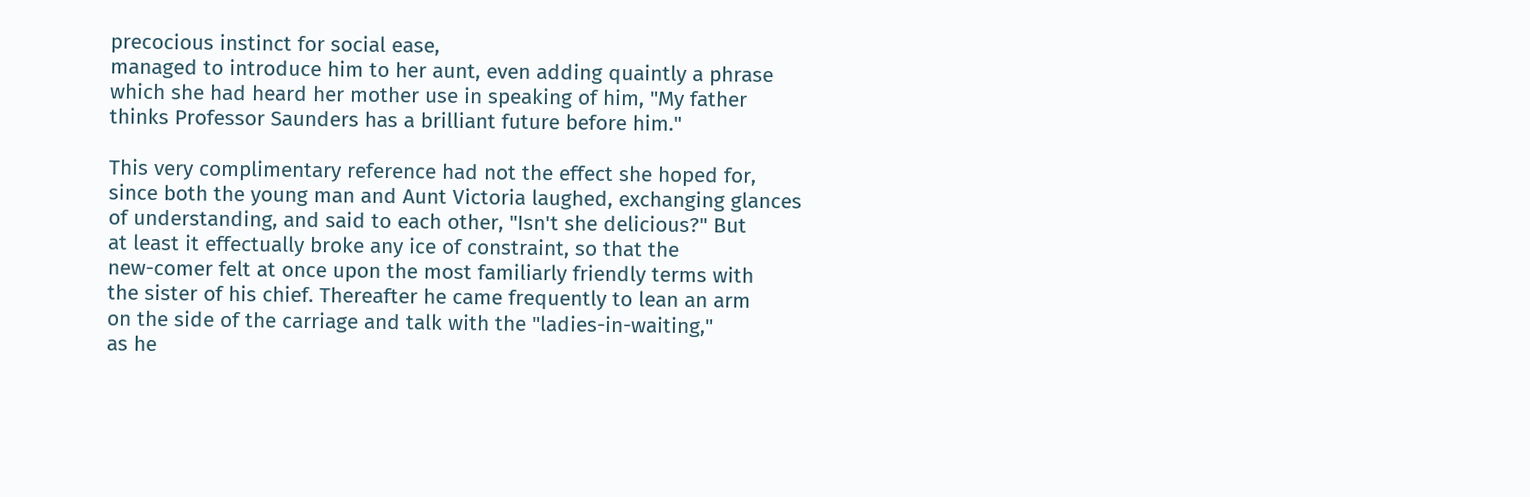precocious instinct for social ease,
managed to introduce him to her aunt, even adding quaintly a phrase
which she had heard her mother use in speaking of him, "My father
thinks Professor Saunders has a brilliant future before him."

This very complimentary reference had not the effect she hoped for,
since both the young man and Aunt Victoria laughed, exchanging glances
of understanding, and said to each other, "Isn't she delicious?" But
at least it effectually broke any ice of constraint, so that the
new-comer felt at once upon the most familiarly friendly terms with
the sister of his chief. Thereafter he came frequently to lean an arm
on the side of the carriage and talk with the "ladies-in-waiting,"
as he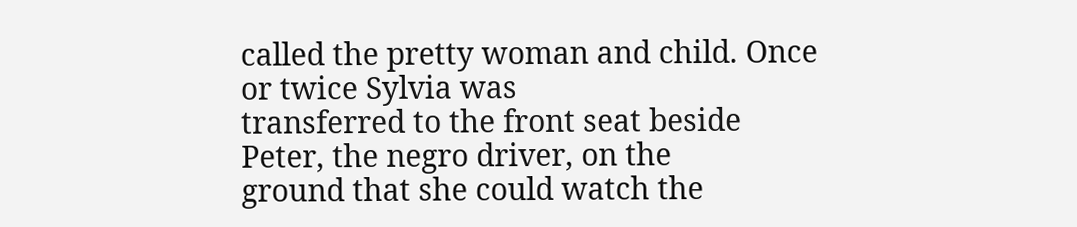called the pretty woman and child. Once or twice Sylvia was
transferred to the front seat beside Peter, the negro driver, on the
ground that she could watch the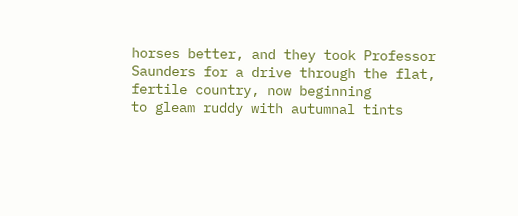horses better, and they took Professor
Saunders for a drive through the flat, fertile country, now beginning
to gleam ruddy with autumnal tints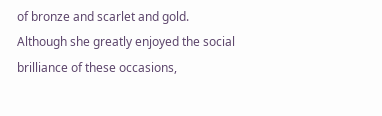of bronze and scarlet and gold.
Although she greatly enjoyed the social brilliance of these occasions,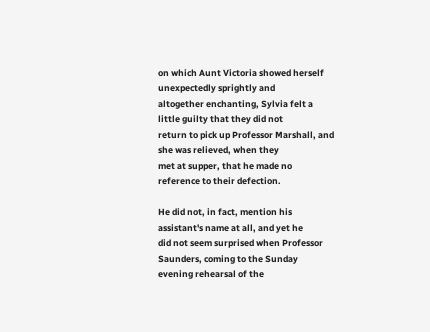on which Aunt Victoria showed herself unexpectedly sprightly and
altogether enchanting, Sylvia felt a little guilty that they did not
return to pick up Professor Marshall, and she was relieved, when they
met at supper, that he made no reference to their defection.

He did not, in fact, mention his assistant's name at all, and yet he
did not seem surprised when Professor Saunders, coming to the Sunday
evening rehearsal of the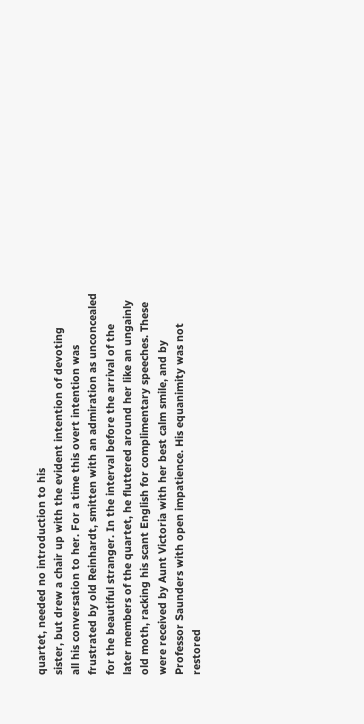quartet, needed no introduction to his
sister, but drew a chair up with the evident intention of devoting
all his conversation to her. For a time this overt intention was
frustrated by old Reinhardt, smitten with an admiration as unconcealed
for the beautiful stranger. In the interval before the arrival of the
later members of the quartet, he fluttered around her like an ungainly
old moth, racking his scant English for complimentary speeches. These
were received by Aunt Victoria with her best calm smile, and by
Professor Saunders with open impatience. His equanimity was not
restored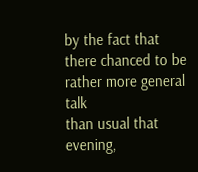by the fact that there chanced to be rather more general talk
than usual that evening,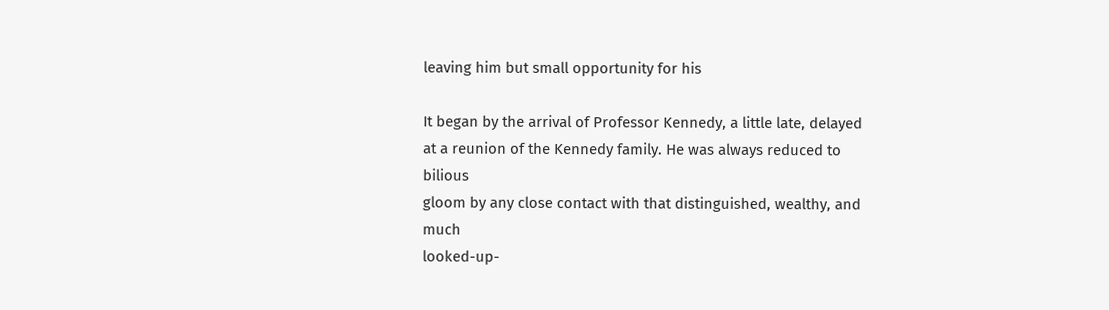leaving him but small opportunity for his

It began by the arrival of Professor Kennedy, a little late, delayed
at a reunion of the Kennedy family. He was always reduced to bilious
gloom by any close contact with that distinguished, wealthy, and much
looked-up-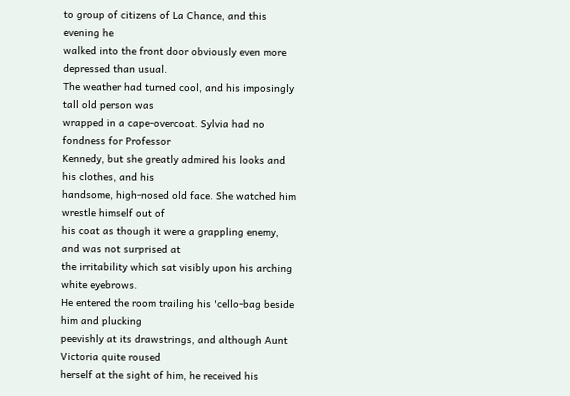to group of citizens of La Chance, and this evening he
walked into the front door obviously even more depressed than usual.
The weather had turned cool, and his imposingly tall old person was
wrapped in a cape-overcoat. Sylvia had no fondness for Professor
Kennedy, but she greatly admired his looks and his clothes, and his
handsome, high-nosed old face. She watched him wrestle himself out of
his coat as though it were a grappling enemy, and was not surprised at
the irritability which sat visibly upon his arching white eyebrows.
He entered the room trailing his 'cello-bag beside him and plucking
peevishly at its drawstrings, and although Aunt Victoria quite roused
herself at the sight of him, he received his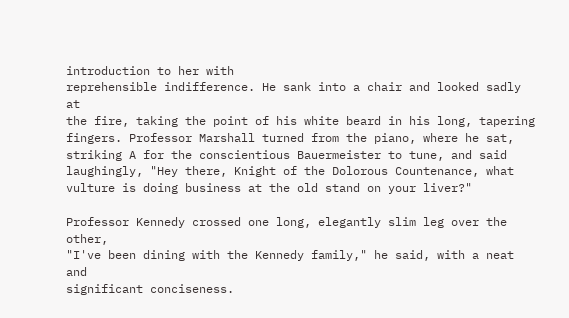introduction to her with
reprehensible indifference. He sank into a chair and looked sadly at
the fire, taking the point of his white beard in his long, tapering
fingers. Professor Marshall turned from the piano, where he sat,
striking A for the conscientious Bauermeister to tune, and said
laughingly, "Hey there, Knight of the Dolorous Countenance, what
vulture is doing business at the old stand on your liver?"

Professor Kennedy crossed one long, elegantly slim leg over the other,
"I've been dining with the Kennedy family," he said, with a neat and
significant conciseness.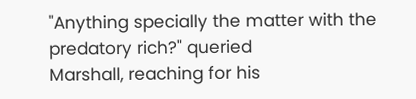"Anything specially the matter with the predatory rich?" queried
Marshall, reaching for his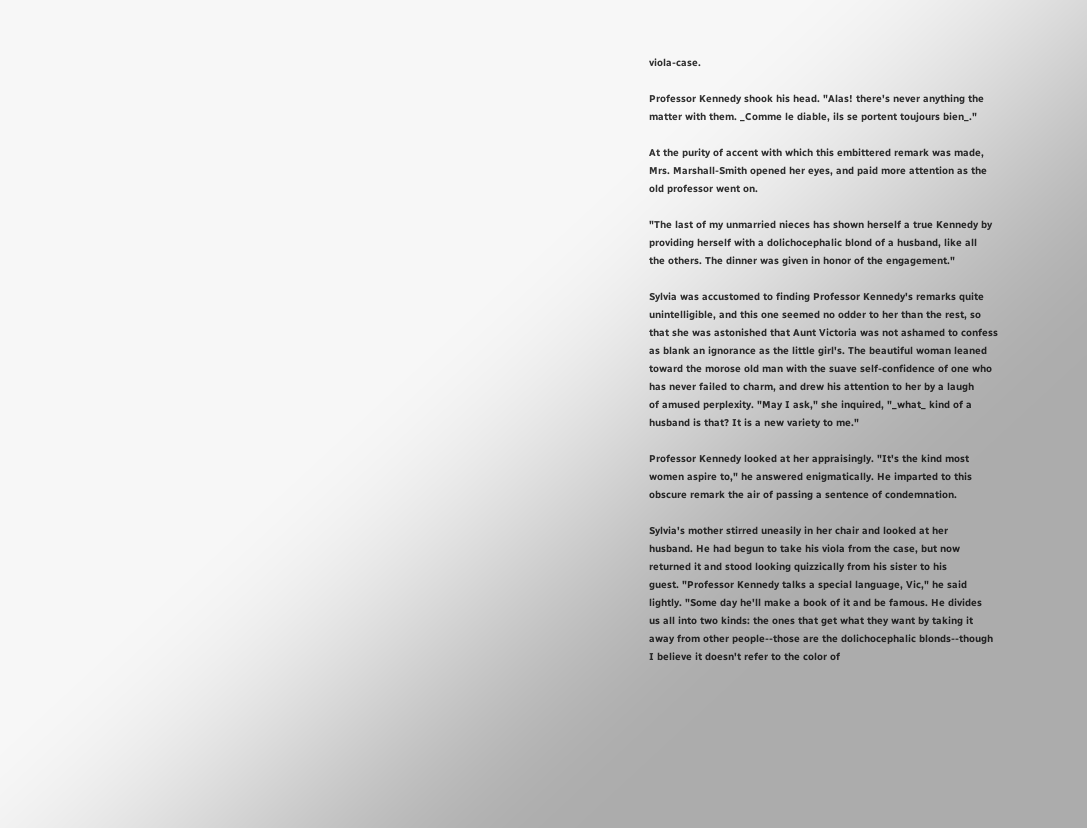viola-case.

Professor Kennedy shook his head. "Alas! there's never anything the
matter with them. _Comme le diable, ils se portent toujours bien_."

At the purity of accent with which this embittered remark was made,
Mrs. Marshall-Smith opened her eyes, and paid more attention as the
old professor went on.

"The last of my unmarried nieces has shown herself a true Kennedy by
providing herself with a dolichocephalic blond of a husband, like all
the others. The dinner was given in honor of the engagement."

Sylvia was accustomed to finding Professor Kennedy's remarks quite
unintelligible, and this one seemed no odder to her than the rest, so
that she was astonished that Aunt Victoria was not ashamed to confess
as blank an ignorance as the little girl's. The beautiful woman leaned
toward the morose old man with the suave self-confidence of one who
has never failed to charm, and drew his attention to her by a laugh
of amused perplexity. "May I ask," she inquired, "_what_ kind of a
husband is that? It is a new variety to me."

Professor Kennedy looked at her appraisingly. "It's the kind most
women aspire to," he answered enigmatically. He imparted to this
obscure remark the air of passing a sentence of condemnation.

Sylvia's mother stirred uneasily in her chair and looked at her
husband. He had begun to take his viola from the case, but now
returned it and stood looking quizzically from his sister to his
guest. "Professor Kennedy talks a special language, Vic," he said
lightly. "Some day he'll make a book of it and be famous. He divides
us all into two kinds: the ones that get what they want by taking it
away from other people--those are the dolichocephalic blonds--though
I believe it doesn't refer to the color of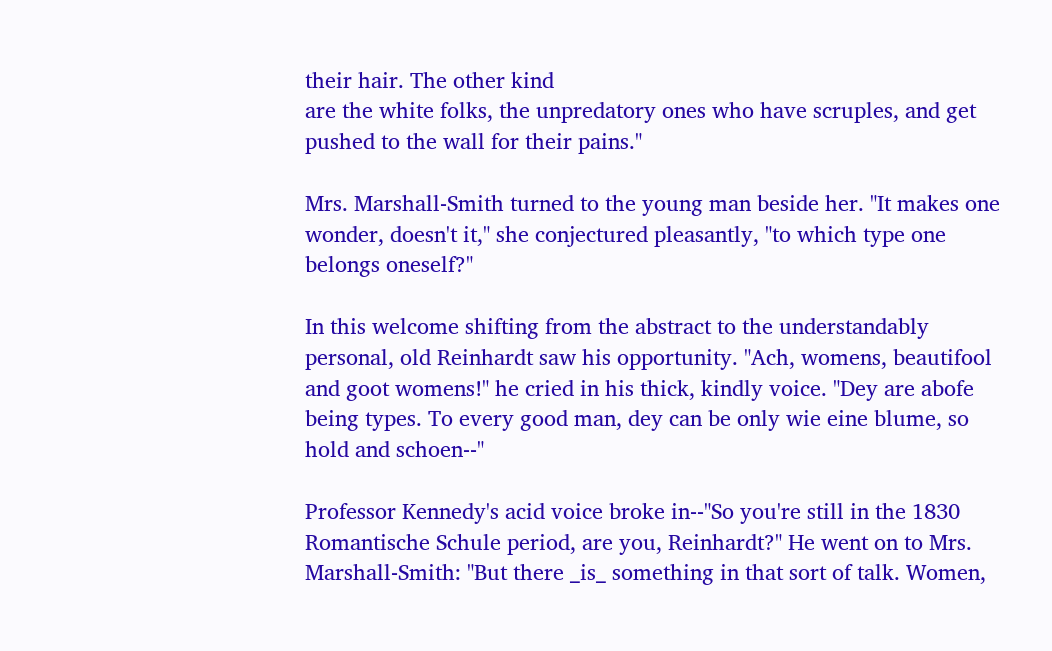their hair. The other kind
are the white folks, the unpredatory ones who have scruples, and get
pushed to the wall for their pains."

Mrs. Marshall-Smith turned to the young man beside her. "It makes one
wonder, doesn't it," she conjectured pleasantly, "to which type one
belongs oneself?"

In this welcome shifting from the abstract to the understandably
personal, old Reinhardt saw his opportunity. "Ach, womens, beautifool
and goot womens!" he cried in his thick, kindly voice. "Dey are abofe
being types. To every good man, dey can be only wie eine blume, so
hold and schoen--"

Professor Kennedy's acid voice broke in--"So you're still in the 1830
Romantische Schule period, are you, Reinhardt?" He went on to Mrs.
Marshall-Smith: "But there _is_ something in that sort of talk. Women,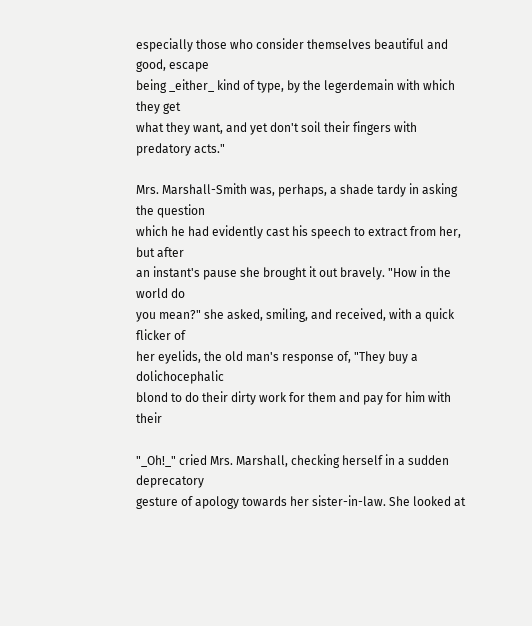especially those who consider themselves beautiful and good, escape
being _either_ kind of type, by the legerdemain with which they get
what they want, and yet don't soil their fingers with predatory acts."

Mrs. Marshall-Smith was, perhaps, a shade tardy in asking the question
which he had evidently cast his speech to extract from her, but after
an instant's pause she brought it out bravely. "How in the world do
you mean?" she asked, smiling, and received, with a quick flicker of
her eyelids, the old man's response of, "They buy a dolichocephalic
blond to do their dirty work for them and pay for him with their

"_Oh!_" cried Mrs. Marshall, checking herself in a sudden deprecatory
gesture of apology towards her sister-in-law. She looked at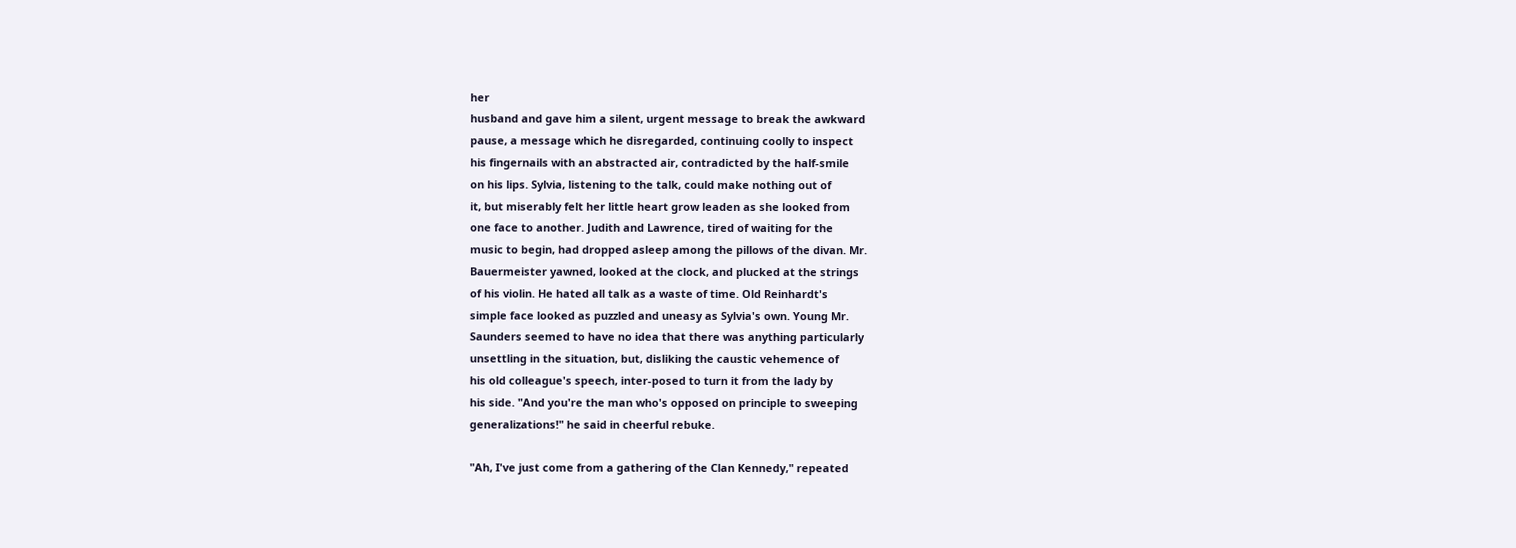her
husband and gave him a silent, urgent message to break the awkward
pause, a message which he disregarded, continuing coolly to inspect
his fingernails with an abstracted air, contradicted by the half-smile
on his lips. Sylvia, listening to the talk, could make nothing out of
it, but miserably felt her little heart grow leaden as she looked from
one face to another. Judith and Lawrence, tired of waiting for the
music to begin, had dropped asleep among the pillows of the divan. Mr.
Bauermeister yawned, looked at the clock, and plucked at the strings
of his violin. He hated all talk as a waste of time. Old Reinhardt's
simple face looked as puzzled and uneasy as Sylvia's own. Young Mr.
Saunders seemed to have no idea that there was anything particularly
unsettling in the situation, but, disliking the caustic vehemence of
his old colleague's speech, inter-posed to turn it from the lady by
his side. "And you're the man who's opposed on principle to sweeping
generalizations!" he said in cheerful rebuke.

"Ah, I've just come from a gathering of the Clan Kennedy," repeated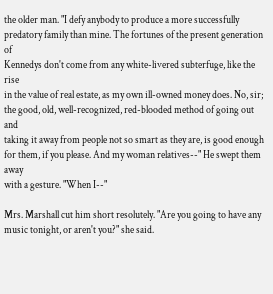the older man. "I defy anybody to produce a more successfully
predatory family than mine. The fortunes of the present generation of
Kennedys don't come from any white-livered subterfuge, like the rise
in the value of real estate, as my own ill-owned money does. No, sir;
the good, old, well-recognized, red-blooded method of going out and
taking it away from people not so smart as they are, is good enough
for them, if you please. And my woman relatives--" He swept them away
with a gesture. "When I--"

Mrs. Marshall cut him short resolutely. "Are you going to have any
music tonight, or aren't you?" she said.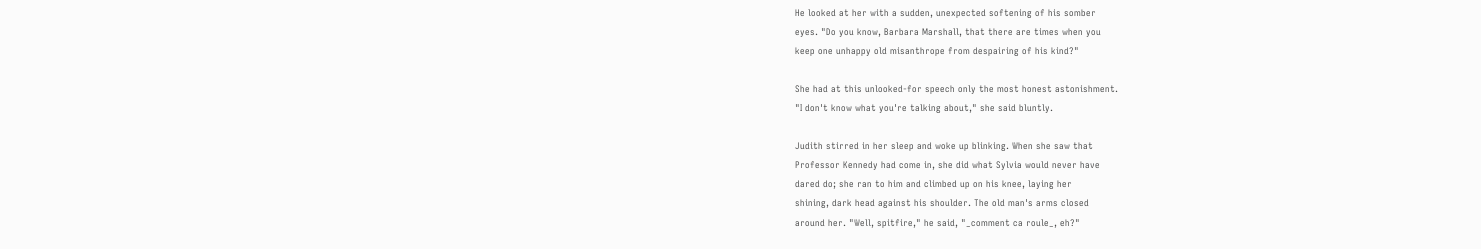He looked at her with a sudden, unexpected softening of his somber
eyes. "Do you know, Barbara Marshall, that there are times when you
keep one unhappy old misanthrope from despairing of his kind?"

She had at this unlooked-for speech only the most honest astonishment.
"I don't know what you're talking about," she said bluntly.

Judith stirred in her sleep and woke up blinking. When she saw that
Professor Kennedy had come in, she did what Sylvia would never have
dared do; she ran to him and climbed up on his knee, laying her
shining, dark head against his shoulder. The old man's arms closed
around her. "Well, spitfire," he said, "_comment ca roule_, eh?"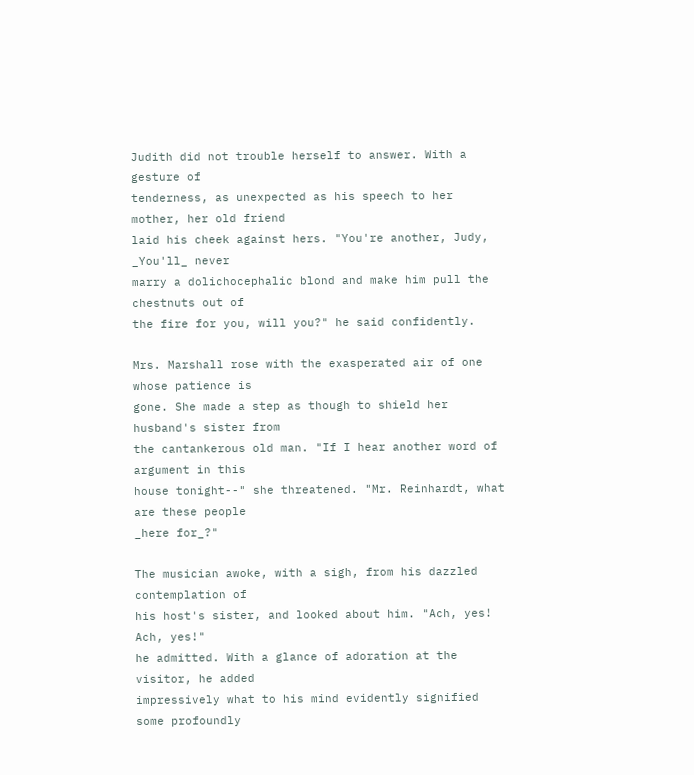Judith did not trouble herself to answer. With a gesture of
tenderness, as unexpected as his speech to her mother, her old friend
laid his cheek against hers. "You're another, Judy, _You'll_ never
marry a dolichocephalic blond and make him pull the chestnuts out of
the fire for you, will you?" he said confidently.

Mrs. Marshall rose with the exasperated air of one whose patience is
gone. She made a step as though to shield her husband's sister from
the cantankerous old man. "If I hear another word of argument in this
house tonight--" she threatened. "Mr. Reinhardt, what are these people
_here for_?"

The musician awoke, with a sigh, from his dazzled contemplation of
his host's sister, and looked about him. "Ach, yes! Ach, yes!"
he admitted. With a glance of adoration at the visitor, he added
impressively what to his mind evidently signified some profoundly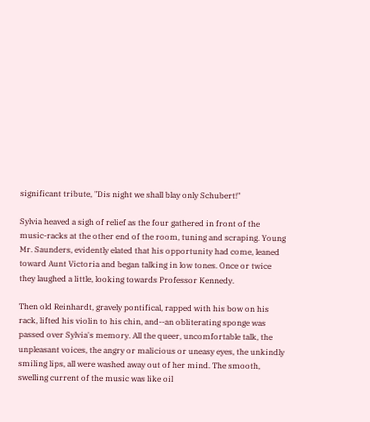significant tribute, "Dis night we shall blay only Schubert!"

Sylvia heaved a sigh of relief as the four gathered in front of the
music-racks at the other end of the room, tuning and scraping. Young
Mr. Saunders, evidently elated that his opportunity had come, leaned
toward Aunt Victoria and began talking in low tones. Once or twice
they laughed a little, looking towards Professor Kennedy.

Then old Reinhardt, gravely pontifical, rapped with his bow on his
rack, lifted his violin to his chin, and--an obliterating sponge was
passed over Sylvia's memory. All the queer, uncomfortable talk, the
unpleasant voices, the angry or malicious or uneasy eyes, the unkindly
smiling lips, all were washed away out of her mind. The smooth,
swelling current of the music was like oil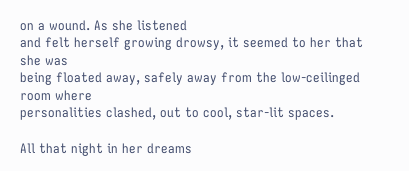on a wound. As she listened
and felt herself growing drowsy, it seemed to her that she was
being floated away, safely away from the low-ceilinged room where
personalities clashed, out to cool, star-lit spaces.

All that night in her dreams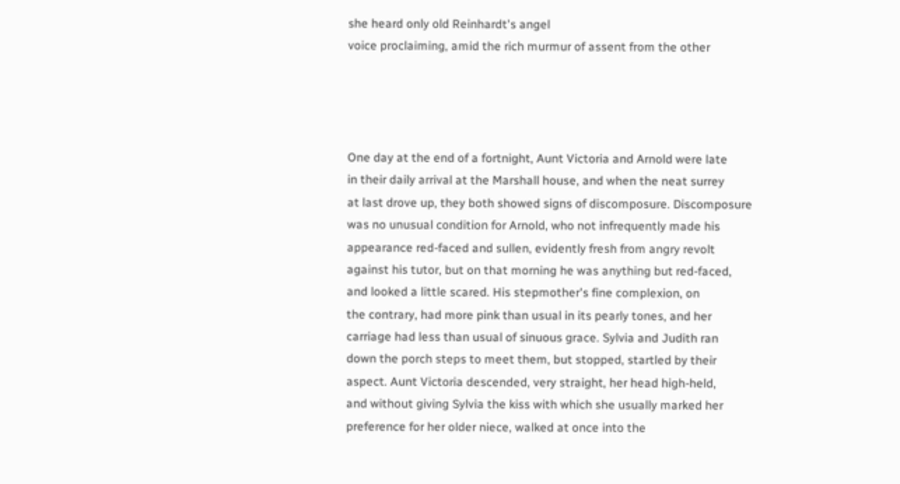she heard only old Reinhardt's angel
voice proclaiming, amid the rich murmur of assent from the other




One day at the end of a fortnight, Aunt Victoria and Arnold were late
in their daily arrival at the Marshall house, and when the neat surrey
at last drove up, they both showed signs of discomposure. Discomposure
was no unusual condition for Arnold, who not infrequently made his
appearance red-faced and sullen, evidently fresh from angry revolt
against his tutor, but on that morning he was anything but red-faced,
and looked a little scared. His stepmother's fine complexion, on
the contrary, had more pink than usual in its pearly tones, and her
carriage had less than usual of sinuous grace. Sylvia and Judith ran
down the porch steps to meet them, but stopped, startled by their
aspect. Aunt Victoria descended, very straight, her head high-held,
and without giving Sylvia the kiss with which she usually marked her
preference for her older niece, walked at once into the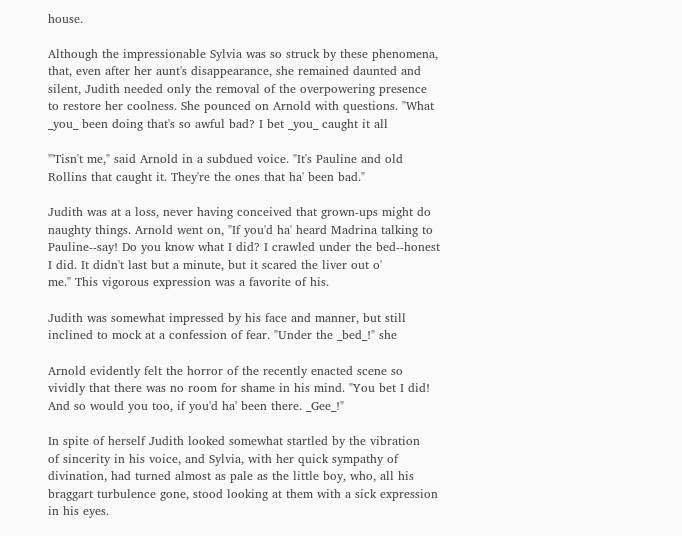house.

Although the impressionable Sylvia was so struck by these phenomena,
that, even after her aunt's disappearance, she remained daunted and
silent, Judith needed only the removal of the overpowering presence
to restore her coolness. She pounced on Arnold with questions. "What
_you_ been doing that's so awful bad? I bet _you_ caught it all

"'Tisn't me," said Arnold in a subdued voice. "It's Pauline and old
Rollins that caught it. They're the ones that ha' been bad."

Judith was at a loss, never having conceived that grown-ups might do
naughty things. Arnold went on, "If you'd ha' heard Madrina talking to
Pauline--say! Do you know what I did? I crawled under the bed--honest
I did. It didn't last but a minute, but it scared the liver out o'
me." This vigorous expression was a favorite of his.

Judith was somewhat impressed by his face and manner, but still
inclined to mock at a confession of fear. "Under the _bed_!" she

Arnold evidently felt the horror of the recently enacted scene so
vividly that there was no room for shame in his mind. "You bet I did!
And so would you too, if you'd ha' been there. _Gee_!"

In spite of herself Judith looked somewhat startled by the vibration
of sincerity in his voice, and Sylvia, with her quick sympathy of
divination, had turned almost as pale as the little boy, who, all his
braggart turbulence gone, stood looking at them with a sick expression
in his eyes.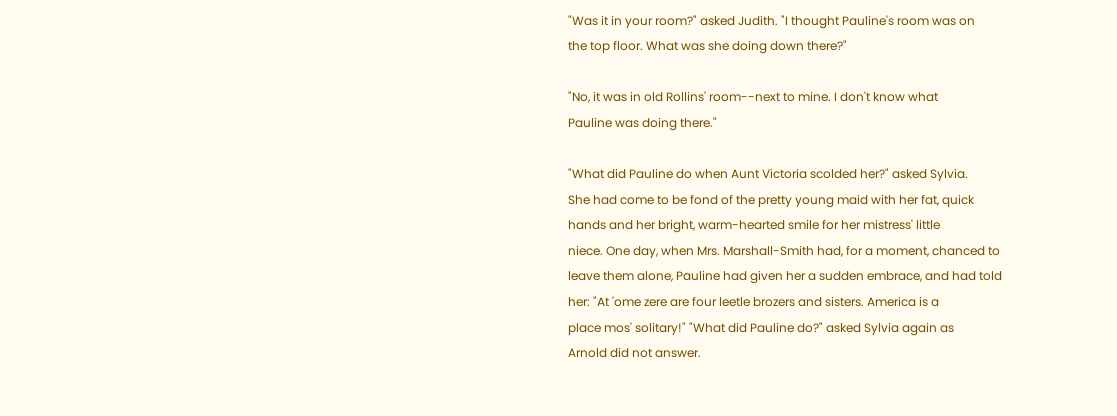"Was it in your room?" asked Judith. "I thought Pauline's room was on
the top floor. What was she doing down there?"

"No, it was in old Rollins' room--next to mine. I don't know what
Pauline was doing there."

"What did Pauline do when Aunt Victoria scolded her?" asked Sylvia.
She had come to be fond of the pretty young maid with her fat, quick
hands and her bright, warm-hearted smile for her mistress' little
niece. One day, when Mrs. Marshall-Smith had, for a moment, chanced to
leave them alone, Pauline had given her a sudden embrace, and had told
her: "At 'ome zere are four leetle brozers and sisters. America is a
place mos' solitary!" "What did Pauline do?" asked Sylvia again as
Arnold did not answer.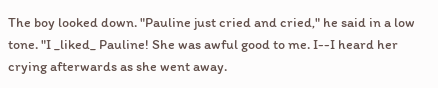The boy looked down. "Pauline just cried and cried," he said in a low
tone. "I _liked_ Pauline! She was awful good to me. I--I heard her
crying afterwards as she went away.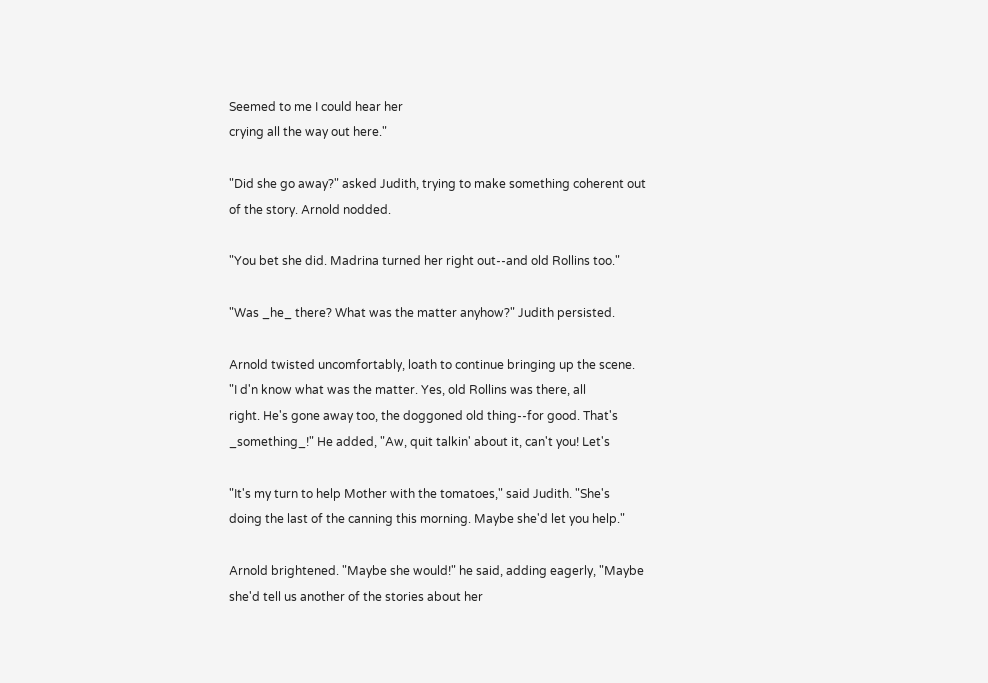Seemed to me I could hear her
crying all the way out here."

"Did she go away?" asked Judith, trying to make something coherent out
of the story. Arnold nodded.

"You bet she did. Madrina turned her right out--and old Rollins too."

"Was _he_ there? What was the matter anyhow?" Judith persisted.

Arnold twisted uncomfortably, loath to continue bringing up the scene.
"I d'n know what was the matter. Yes, old Rollins was there, all
right. He's gone away too, the doggoned old thing--for good. That's
_something_!" He added, "Aw, quit talkin' about it, can't you! Let's

"It's my turn to help Mother with the tomatoes," said Judith. "She's
doing the last of the canning this morning. Maybe she'd let you help."

Arnold brightened. "Maybe she would!" he said, adding eagerly, "Maybe
she'd tell us another of the stories about her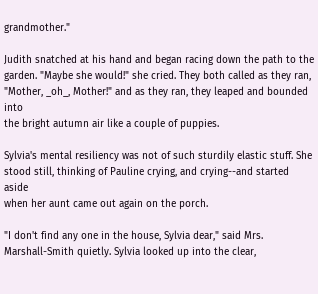grandmother."

Judith snatched at his hand and began racing down the path to the
garden. "Maybe she would!" she cried. They both called as they ran,
"Mother, _oh_, Mother!" and as they ran, they leaped and bounded into
the bright autumn air like a couple of puppies.

Sylvia's mental resiliency was not of such sturdily elastic stuff. She
stood still, thinking of Pauline crying, and crying--and started aside
when her aunt came out again on the porch.

"I don't find any one in the house, Sylvia dear," said Mrs.
Marshall-Smith quietly. Sylvia looked up into the clear,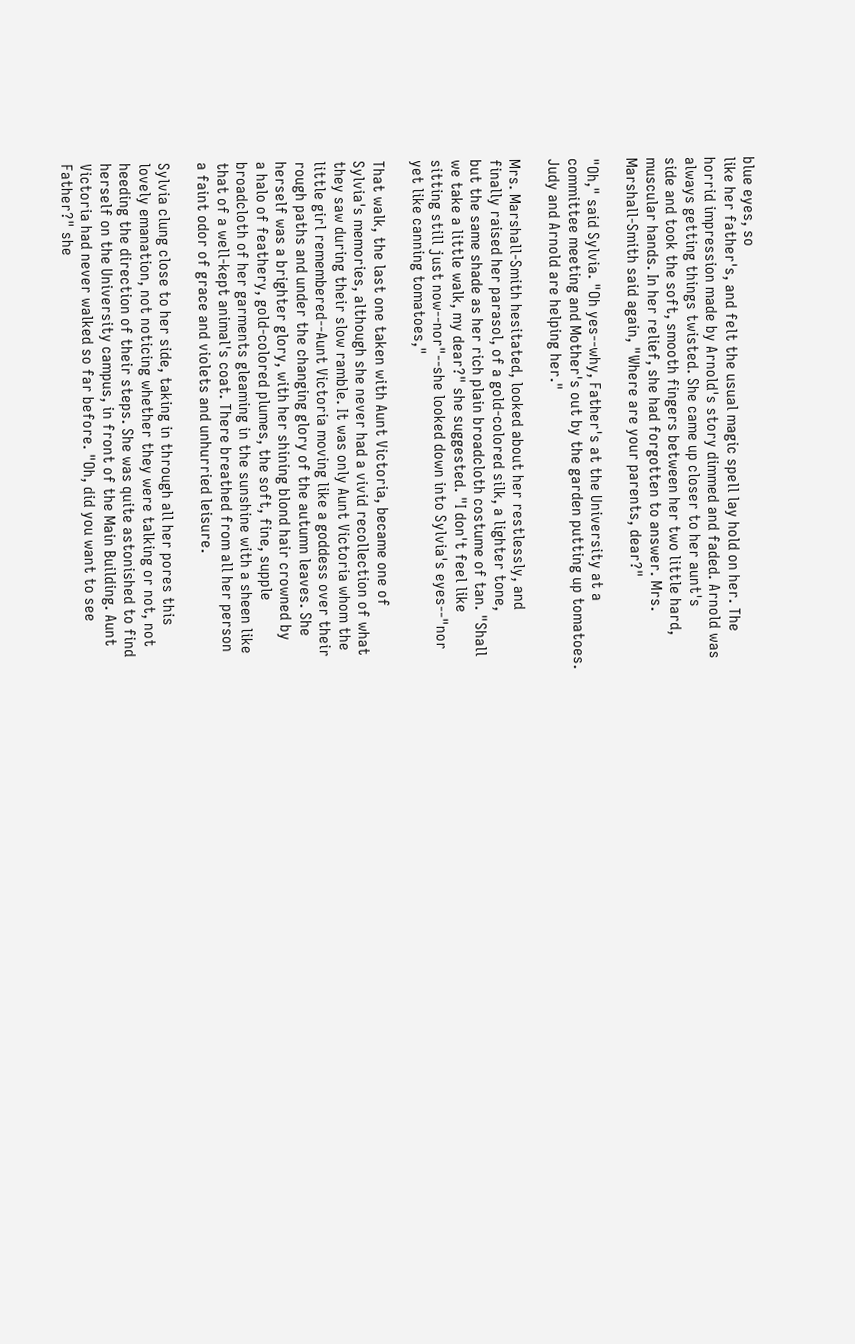blue eyes, so
like her father's, and felt the usual magic spell lay hold on her. The
horrid impression made by Arnold's story dimmed and faded. Arnold was
always getting things twisted. She came up closer to her aunt's
side and took the soft, smooth fingers between her two little hard,
muscular hands. In her relief, she had forgotten to answer. Mrs.
Marshall-Smith said again, "Where are your parents, dear?"

"Oh," said Sylvia. "Oh yes--why, Father's at the University at a
committee meeting and Mother's out by the garden putting up tomatoes.
Judy and Arnold are helping her."

Mrs. Marshall-Smith hesitated, looked about her restlessly, and
finally raised her parasol, of a gold-colored silk, a lighter tone,
but the same shade as her rich plain broadcloth costume of tan. "Shall
we take a little walk, my dear?" she suggested. "I don't feel like
sitting still just now--nor"--she looked down into Sylvia's eyes--"nor
yet like canning tomatoes,"

That walk, the last one taken with Aunt Victoria, became one of
Sylvia's memories, although she never had a vivid recollection of what
they saw during their slow ramble. It was only Aunt Victoria whom the
little girl remembered--Aunt Victoria moving like a goddess over their
rough paths and under the changing glory of the autumn leaves. She
herself was a brighter glory, with her shining blond hair crowned by
a halo of feathery, gold-colored plumes, the soft, fine, supple
broadcloth of her garments gleaming in the sunshine with a sheen like
that of a well-kept animal's coat. There breathed from all her person
a faint odor of grace and violets and unhurried leisure.

Sylvia clung close to her side, taking in through all her pores this
lovely emanation, not noticing whether they were talking or not, not
heeding the direction of their steps. She was quite astonished to find
herself on the University campus, in front of the Main Building. Aunt
Victoria had never walked so far before. "Oh, did you want to see
Father?" she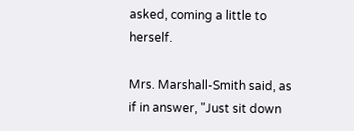asked, coming a little to herself.

Mrs. Marshall-Smith said, as if in answer, "Just sit down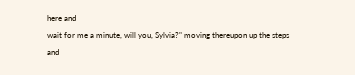here and
wait for me a minute, will you, Sylvia?" moving thereupon up the steps
and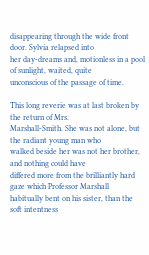disappearing through the wide front door. Sylvia relapsed into
her day-dreams and, motionless in a pool of sunlight, waited, quite
unconscious of the passage of time.

This long reverie was at last broken by the return of Mrs.
Marshall-Smith. She was not alone, but the radiant young man who
walked beside her was not her brother, and nothing could have
differed more from the brilliantly hard gaze which Professor Marshall
habitually bent on his sister, than the soft intentness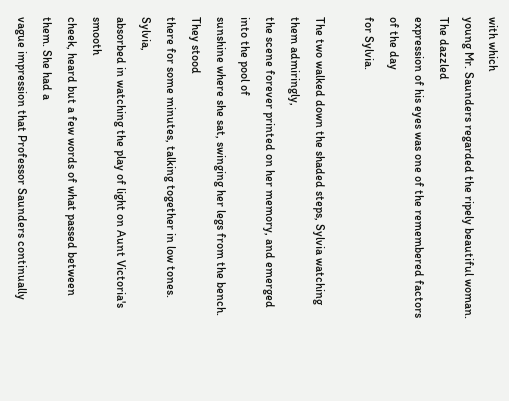with which
young Mr. Saunders regarded the ripely beautiful woman. The dazzled
expression of his eyes was one of the remembered factors of the day
for Sylvia.

The two walked down the shaded steps, Sylvia watching them admiringly,
the scene forever printed on her memory, and emerged into the pool of
sunshine where she sat, swinging her legs from the bench. They stood
there for some minutes, talking together in low tones. Sylvia,
absorbed in watching the play of light on Aunt Victoria's smooth
cheek, heard but a few words of what passed between them. She had a
vague impression that Professor Saunders continually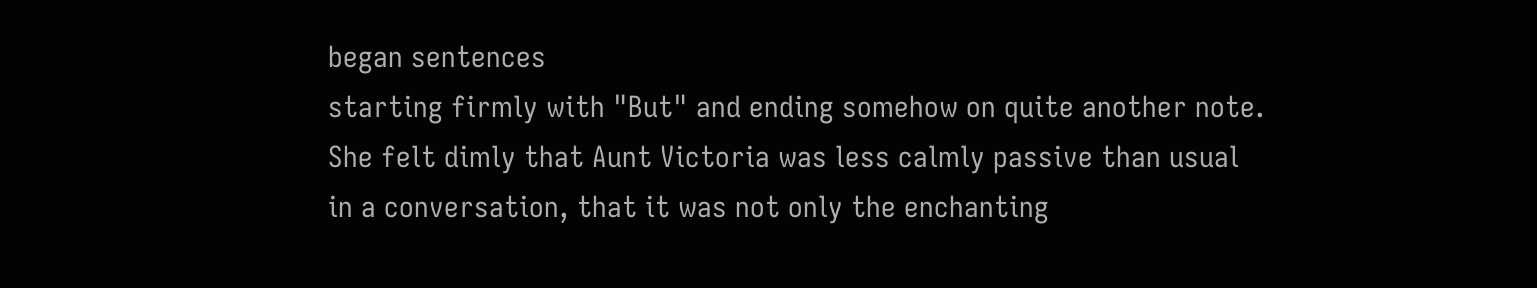began sentences
starting firmly with "But" and ending somehow on quite another note.
She felt dimly that Aunt Victoria was less calmly passive than usual
in a conversation, that it was not only the enchanting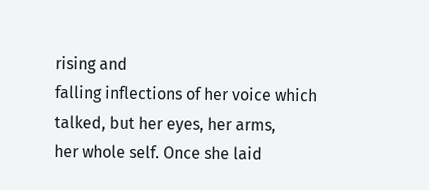rising and
falling inflections of her voice which talked, but her eyes, her arms,
her whole self. Once she laid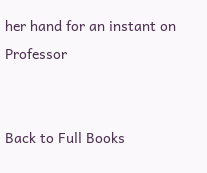her hand for an instant on Professor


Back to Full Books